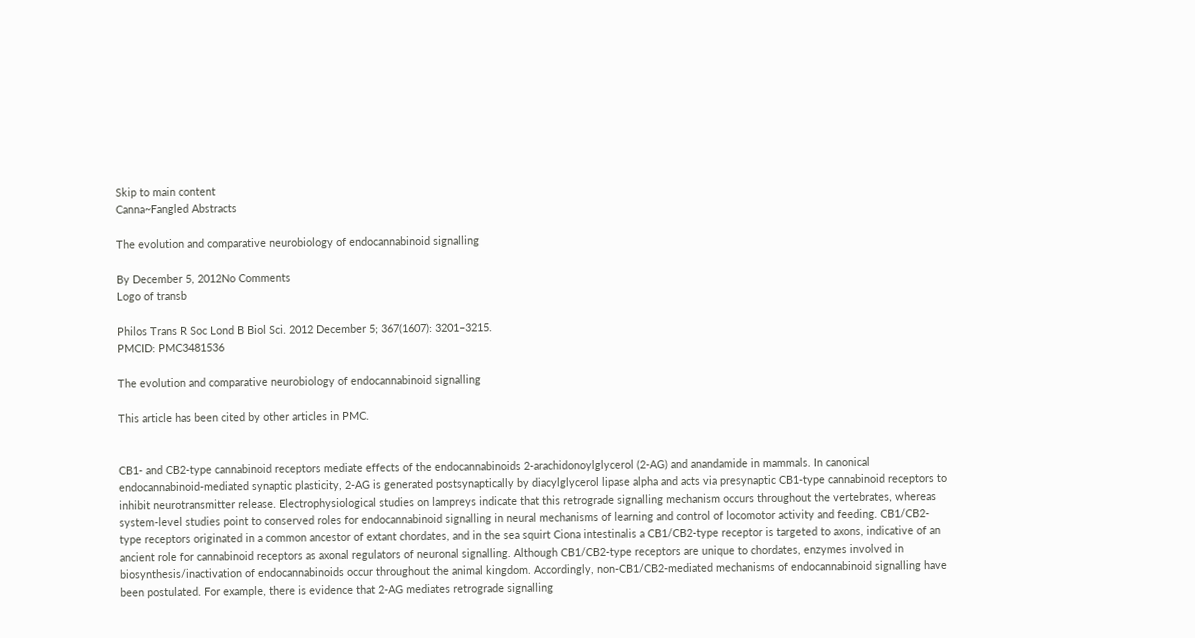Skip to main content
Canna~Fangled Abstracts

The evolution and comparative neurobiology of endocannabinoid signalling

By December 5, 2012No Comments
Logo of transb

Philos Trans R Soc Lond B Biol Sci. 2012 December 5; 367(1607): 3201–3215.
PMCID: PMC3481536

The evolution and comparative neurobiology of endocannabinoid signalling

This article has been cited by other articles in PMC.


CB1- and CB2-type cannabinoid receptors mediate effects of the endocannabinoids 2-arachidonoylglycerol (2-AG) and anandamide in mammals. In canonical endocannabinoid-mediated synaptic plasticity, 2-AG is generated postsynaptically by diacylglycerol lipase alpha and acts via presynaptic CB1-type cannabinoid receptors to inhibit neurotransmitter release. Electrophysiological studies on lampreys indicate that this retrograde signalling mechanism occurs throughout the vertebrates, whereas system-level studies point to conserved roles for endocannabinoid signalling in neural mechanisms of learning and control of locomotor activity and feeding. CB1/CB2-type receptors originated in a common ancestor of extant chordates, and in the sea squirt Ciona intestinalis a CB1/CB2-type receptor is targeted to axons, indicative of an ancient role for cannabinoid receptors as axonal regulators of neuronal signalling. Although CB1/CB2-type receptors are unique to chordates, enzymes involved in biosynthesis/inactivation of endocannabinoids occur throughout the animal kingdom. Accordingly, non-CB1/CB2-mediated mechanisms of endocannabinoid signalling have been postulated. For example, there is evidence that 2-AG mediates retrograde signalling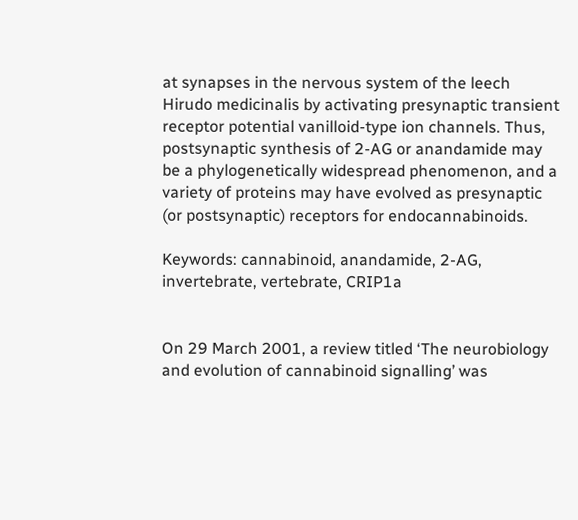at synapses in the nervous system of the leech Hirudo medicinalis by activating presynaptic transient receptor potential vanilloid-type ion channels. Thus, postsynaptic synthesis of 2-AG or anandamide may be a phylogenetically widespread phenomenon, and a variety of proteins may have evolved as presynaptic (or postsynaptic) receptors for endocannabinoids.

Keywords: cannabinoid, anandamide, 2-AG, invertebrate, vertebrate, CRIP1a


On 29 March 2001, a review titled ‘The neurobiology and evolution of cannabinoid signalling’ was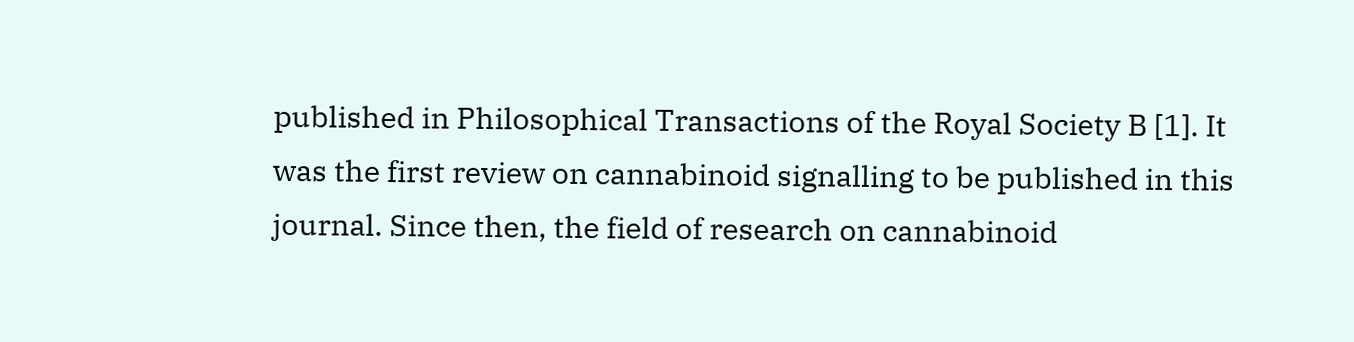published in Philosophical Transactions of the Royal Society B [1]. It was the first review on cannabinoid signalling to be published in this journal. Since then, the field of research on cannabinoid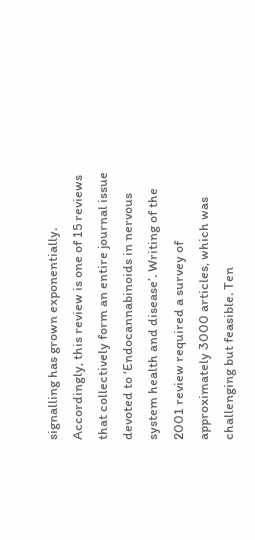signalling has grown exponentially. Accordingly, this review is one of 15 reviews that collectively form an entire journal issue devoted to ‘Endocannabinoids in nervous system health and disease’. Writing of the 2001 review required a survey of approximately 3000 articles, which was challenging but feasible. Ten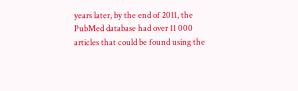years later, by the end of 2011, the PubMed database had over 11 000 articles that could be found using the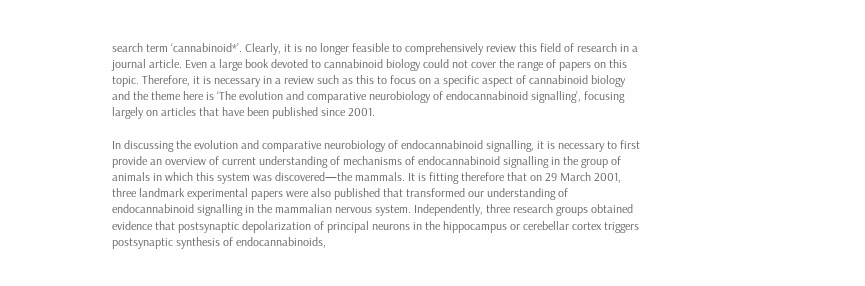search term ‘cannabinoid*’. Clearly, it is no longer feasible to comprehensively review this field of research in a journal article. Even a large book devoted to cannabinoid biology could not cover the range of papers on this topic. Therefore, it is necessary in a review such as this to focus on a specific aspect of cannabinoid biology and the theme here is ‘The evolution and comparative neurobiology of endocannabinoid signalling’, focusing largely on articles that have been published since 2001.

In discussing the evolution and comparative neurobiology of endocannabinoid signalling, it is necessary to first provide an overview of current understanding of mechanisms of endocannabinoid signalling in the group of animals in which this system was discovered—the mammals. It is fitting therefore that on 29 March 2001, three landmark experimental papers were also published that transformed our understanding of endocannabinoid signalling in the mammalian nervous system. Independently, three research groups obtained evidence that postsynaptic depolarization of principal neurons in the hippocampus or cerebellar cortex triggers postsynaptic synthesis of endocannabinoids,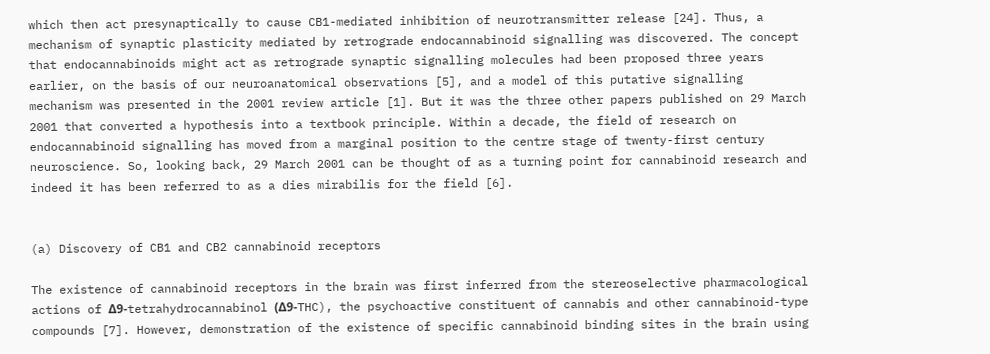which then act presynaptically to cause CB1-mediated inhibition of neurotransmitter release [24]. Thus, a mechanism of synaptic plasticity mediated by retrograde endocannabinoid signalling was discovered. The concept that endocannabinoids might act as retrograde synaptic signalling molecules had been proposed three years earlier, on the basis of our neuroanatomical observations [5], and a model of this putative signalling mechanism was presented in the 2001 review article [1]. But it was the three other papers published on 29 March 2001 that converted a hypothesis into a textbook principle. Within a decade, the field of research on endocannabinoid signalling has moved from a marginal position to the centre stage of twenty-first century neuroscience. So, looking back, 29 March 2001 can be thought of as a turning point for cannabinoid research and indeed it has been referred to as a dies mirabilis for the field [6].


(a) Discovery of CB1 and CB2 cannabinoid receptors

The existence of cannabinoid receptors in the brain was first inferred from the stereoselective pharmacological actions of Δ9-tetrahydrocannabinol (Δ9-THC), the psychoactive constituent of cannabis and other cannabinoid-type compounds [7]. However, demonstration of the existence of specific cannabinoid binding sites in the brain using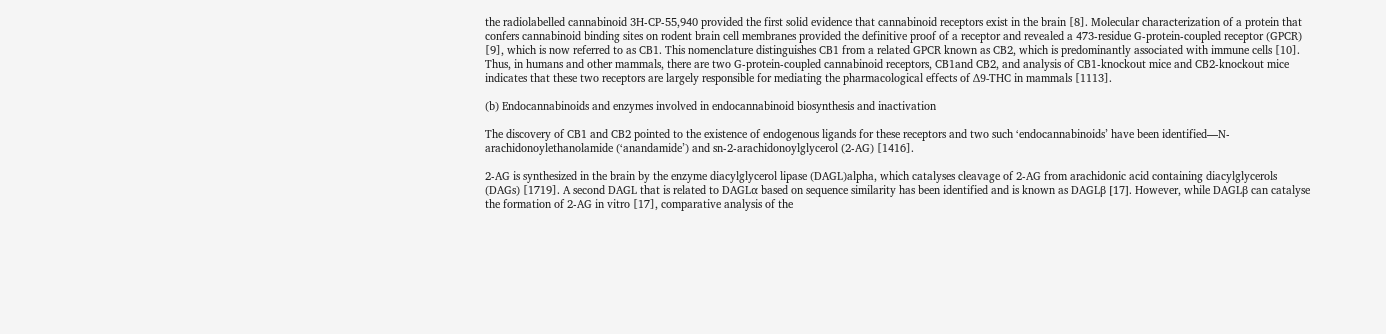the radiolabelled cannabinoid 3H-CP-55,940 provided the first solid evidence that cannabinoid receptors exist in the brain [8]. Molecular characterization of a protein that confers cannabinoid binding sites on rodent brain cell membranes provided the definitive proof of a receptor and revealed a 473-residue G-protein-coupled receptor (GPCR) [9], which is now referred to as CB1. This nomenclature distinguishes CB1 from a related GPCR known as CB2, which is predominantly associated with immune cells [10]. Thus, in humans and other mammals, there are two G-protein-coupled cannabinoid receptors, CB1and CB2, and analysis of CB1-knockout mice and CB2-knockout mice indicates that these two receptors are largely responsible for mediating the pharmacological effects of Δ9-THC in mammals [1113].

(b) Endocannabinoids and enzymes involved in endocannabinoid biosynthesis and inactivation

The discovery of CB1 and CB2 pointed to the existence of endogenous ligands for these receptors and two such ‘endocannabinoids’ have been identified—N-arachidonoylethanolamide (‘anandamide’) and sn-2-arachidonoylglycerol (2-AG) [1416].

2-AG is synthesized in the brain by the enzyme diacylglycerol lipase (DAGL)alpha, which catalyses cleavage of 2-AG from arachidonic acid containing diacylglycerols (DAGs) [1719]. A second DAGL that is related to DAGLα based on sequence similarity has been identified and is known as DAGLβ [17]. However, while DAGLβ can catalyse the formation of 2-AG in vitro [17], comparative analysis of the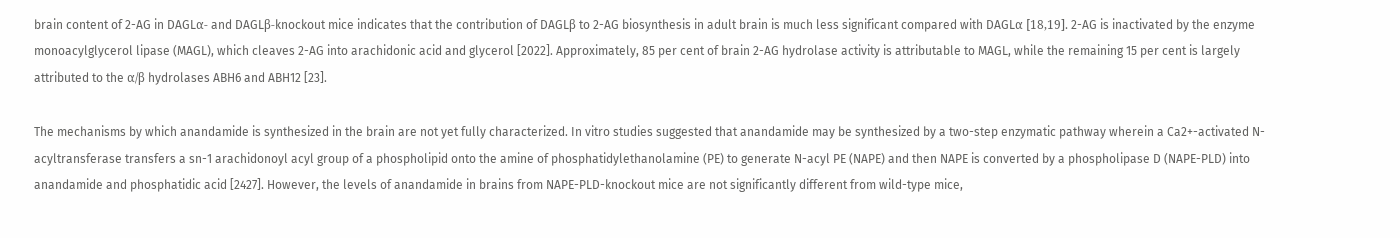brain content of 2-AG in DAGLα- and DAGLβ-knockout mice indicates that the contribution of DAGLβ to 2-AG biosynthesis in adult brain is much less significant compared with DAGLα [18,19]. 2-AG is inactivated by the enzyme monoacylglycerol lipase (MAGL), which cleaves 2-AG into arachidonic acid and glycerol [2022]. Approximately, 85 per cent of brain 2-AG hydrolase activity is attributable to MAGL, while the remaining 15 per cent is largely attributed to the α/β hydrolases ABH6 and ABH12 [23].

The mechanisms by which anandamide is synthesized in the brain are not yet fully characterized. In vitro studies suggested that anandamide may be synthesized by a two-step enzymatic pathway wherein a Ca2+-activated N-acyltransferase transfers a sn-1 arachidonoyl acyl group of a phospholipid onto the amine of phosphatidylethanolamine (PE) to generate N-acyl PE (NAPE) and then NAPE is converted by a phospholipase D (NAPE-PLD) into anandamide and phosphatidic acid [2427]. However, the levels of anandamide in brains from NAPE-PLD-knockout mice are not significantly different from wild-type mice,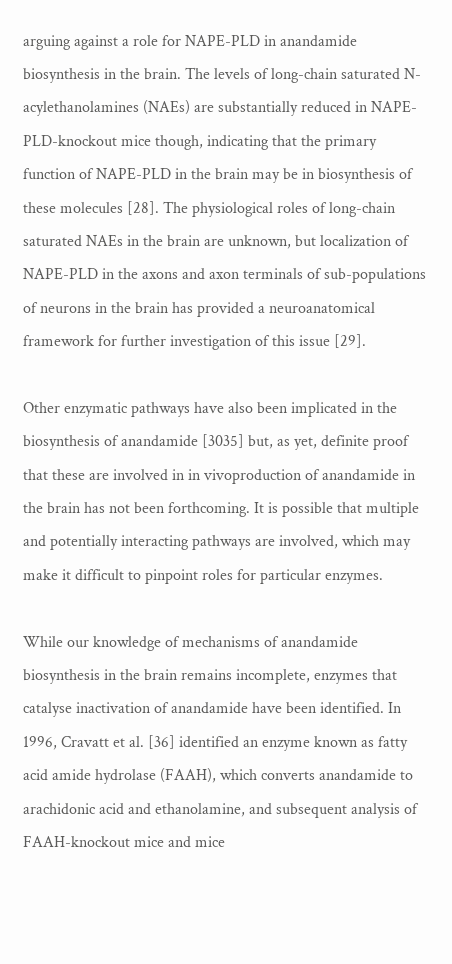arguing against a role for NAPE-PLD in anandamide biosynthesis in the brain. The levels of long-chain saturated N-acylethanolamines (NAEs) are substantially reduced in NAPE-PLD-knockout mice though, indicating that the primary function of NAPE-PLD in the brain may be in biosynthesis of these molecules [28]. The physiological roles of long-chain saturated NAEs in the brain are unknown, but localization of NAPE-PLD in the axons and axon terminals of sub-populations of neurons in the brain has provided a neuroanatomical framework for further investigation of this issue [29].

Other enzymatic pathways have also been implicated in the biosynthesis of anandamide [3035] but, as yet, definite proof that these are involved in in vivoproduction of anandamide in the brain has not been forthcoming. It is possible that multiple and potentially interacting pathways are involved, which may make it difficult to pinpoint roles for particular enzymes.

While our knowledge of mechanisms of anandamide biosynthesis in the brain remains incomplete, enzymes that catalyse inactivation of anandamide have been identified. In 1996, Cravatt et al. [36] identified an enzyme known as fatty acid amide hydrolase (FAAH), which converts anandamide to arachidonic acid and ethanolamine, and subsequent analysis of FAAH-knockout mice and mice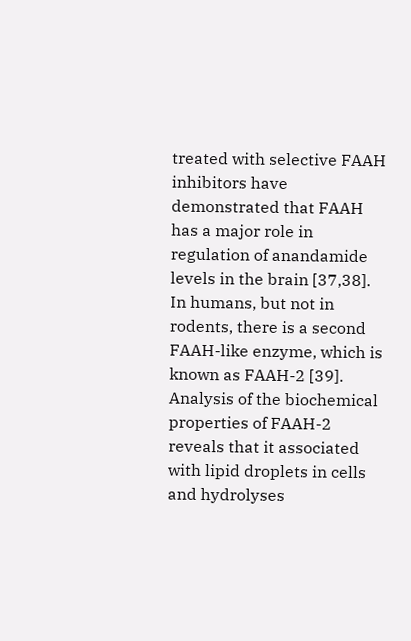treated with selective FAAH inhibitors have demonstrated that FAAH has a major role in regulation of anandamide levels in the brain [37,38]. In humans, but not in rodents, there is a second FAAH-like enzyme, which is known as FAAH-2 [39]. Analysis of the biochemical properties of FAAH-2 reveals that it associated with lipid droplets in cells and hydrolyses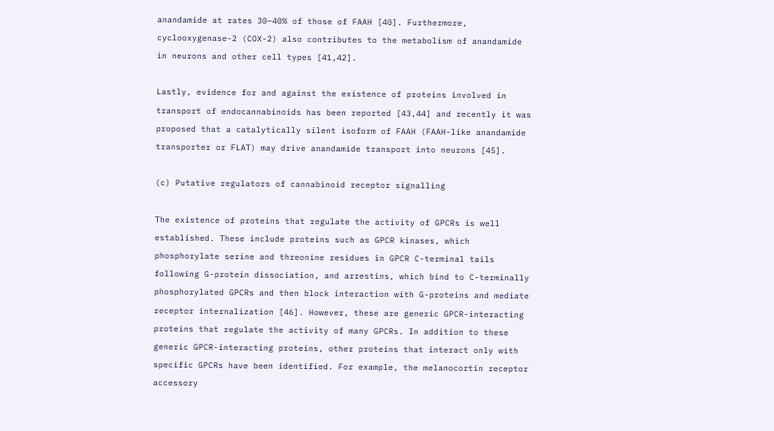anandamide at rates 30–40% of those of FAAH [40]. Furthermore, cyclooxygenase-2 (COX-2) also contributes to the metabolism of anandamide in neurons and other cell types [41,42].

Lastly, evidence for and against the existence of proteins involved in transport of endocannabinoids has been reported [43,44] and recently it was proposed that a catalytically silent isoform of FAAH (FAAH-like anandamide transporter or FLAT) may drive anandamide transport into neurons [45].

(c) Putative regulators of cannabinoid receptor signalling

The existence of proteins that regulate the activity of GPCRs is well established. These include proteins such as GPCR kinases, which phosphorylate serine and threonine residues in GPCR C-terminal tails following G-protein dissociation, and arrestins, which bind to C-terminally phosphorylated GPCRs and then block interaction with G-proteins and mediate receptor internalization [46]. However, these are generic GPCR-interacting proteins that regulate the activity of many GPCRs. In addition to these generic GPCR-interacting proteins, other proteins that interact only with specific GPCRs have been identified. For example, the melanocortin receptor accessory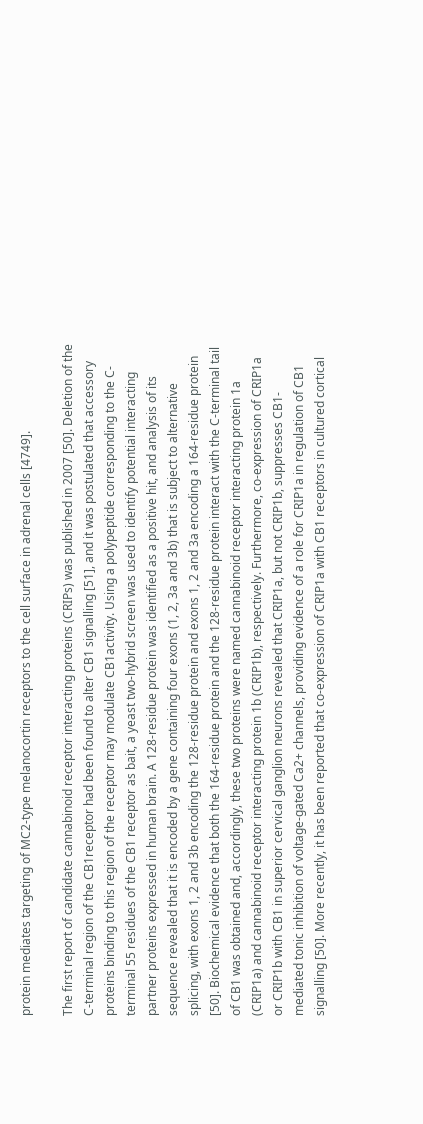protein mediates targeting of MC2-type melanocortin receptors to the cell surface in adrenal cells [4749].

The first report of candidate cannabinoid receptor interacting proteins (CRIPs) was published in 2007 [50]. Deletion of the C-terminal region of the CB1receptor had been found to alter CB1 signalling [51], and it was postulated that accessory proteins binding to this region of the receptor may modulate CB1activity. Using a polypeptide corresponding to the C-terminal 55 residues of the CB1 receptor as bait, a yeast two-hybrid screen was used to identify potential interacting partner proteins expressed in human brain. A 128-residue protein was identified as a positive hit, and analysis of its sequence revealed that it is encoded by a gene containing four exons (1, 2, 3a and 3b) that is subject to alternative splicing, with exons 1, 2 and 3b encoding the 128-residue protein and exons 1, 2 and 3a encoding a 164-residue protein [50]. Biochemical evidence that both the 164-residue protein and the 128-residue protein interact with the C-terminal tail of CB1 was obtained and, accordingly, these two proteins were named cannabinoid receptor interacting protein 1a (CRIP1a) and cannabinoid receptor interacting protein 1b (CRIP1b), respectively. Furthermore, co-expression of CRIP1a or CRIP1b with CB1 in superior cervical ganglion neurons revealed that CRIP1a, but not CRIP1b, suppresses CB1-mediated tonic inhibition of voltage-gated Ca2+ channels, providing evidence of a role for CRIP1a in regulation of CB1 signalling [50]. More recently, it has been reported that co-expression of CRIP1a with CB1 receptors in cultured cortical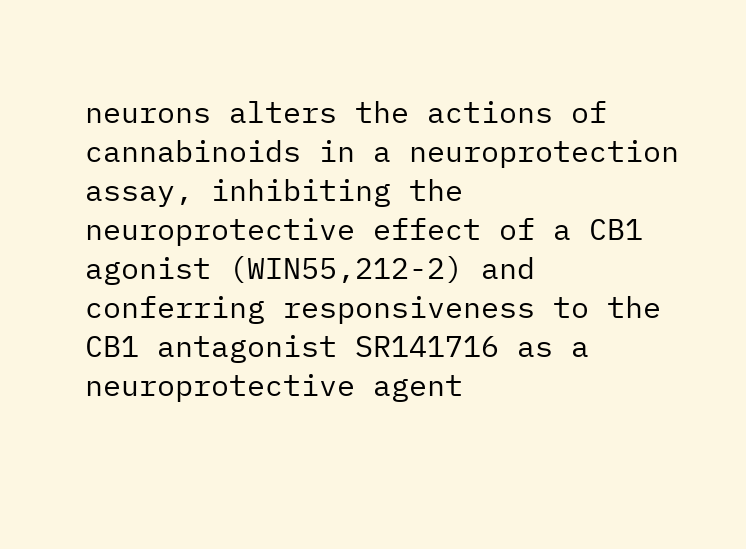neurons alters the actions of cannabinoids in a neuroprotection assay, inhibiting the neuroprotective effect of a CB1 agonist (WIN55,212-2) and conferring responsiveness to the CB1 antagonist SR141716 as a neuroprotective agent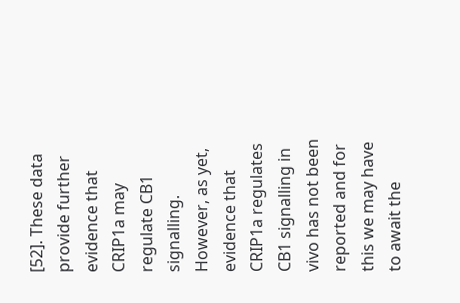[52]. These data provide further evidence that CRIP1a may regulate CB1 signalling. However, as yet, evidence that CRIP1a regulates CB1 signalling in vivo has not been reported and for this we may have to await the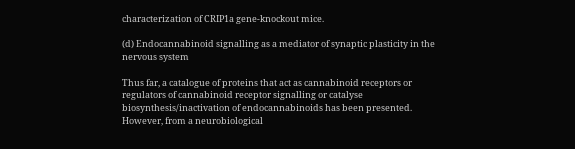characterization of CRIP1a gene-knockout mice.

(d) Endocannabinoid signalling as a mediator of synaptic plasticity in the nervous system

Thus far, a catalogue of proteins that act as cannabinoid receptors or regulators of cannabinoid receptor signalling or catalyse biosynthesis/inactivation of endocannabinoids has been presented. However, from a neurobiological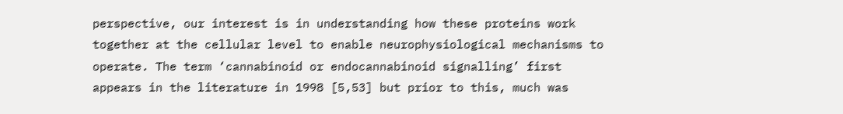perspective, our interest is in understanding how these proteins work together at the cellular level to enable neurophysiological mechanisms to operate. The term ‘cannabinoid or endocannabinoid signalling’ first appears in the literature in 1998 [5,53] but prior to this, much was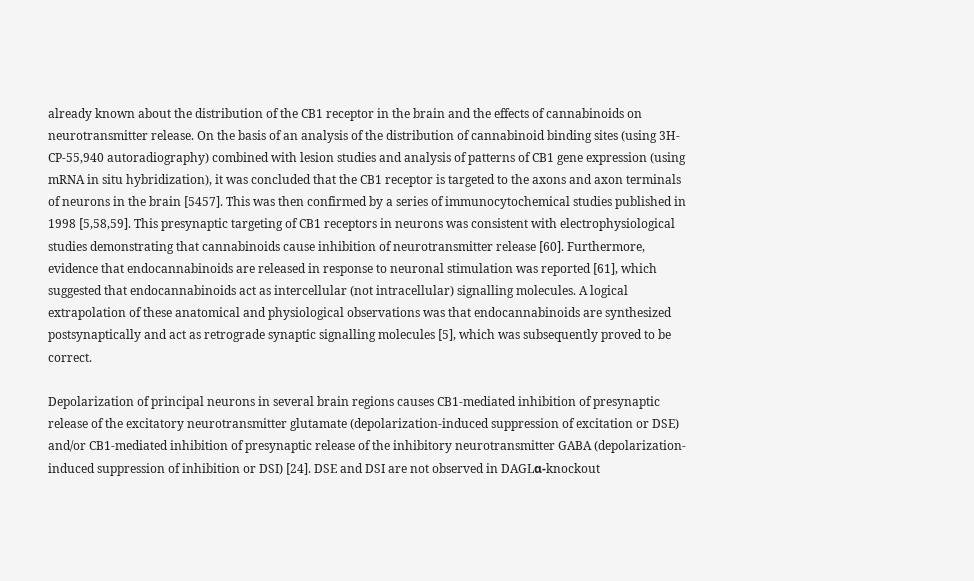already known about the distribution of the CB1 receptor in the brain and the effects of cannabinoids on neurotransmitter release. On the basis of an analysis of the distribution of cannabinoid binding sites (using 3H-CP-55,940 autoradiography) combined with lesion studies and analysis of patterns of CB1 gene expression (using mRNA in situ hybridization), it was concluded that the CB1 receptor is targeted to the axons and axon terminals of neurons in the brain [5457]. This was then confirmed by a series of immunocytochemical studies published in 1998 [5,58,59]. This presynaptic targeting of CB1 receptors in neurons was consistent with electrophysiological studies demonstrating that cannabinoids cause inhibition of neurotransmitter release [60]. Furthermore, evidence that endocannabinoids are released in response to neuronal stimulation was reported [61], which suggested that endocannabinoids act as intercellular (not intracellular) signalling molecules. A logical extrapolation of these anatomical and physiological observations was that endocannabinoids are synthesized postsynaptically and act as retrograde synaptic signalling molecules [5], which was subsequently proved to be correct.

Depolarization of principal neurons in several brain regions causes CB1-mediated inhibition of presynaptic release of the excitatory neurotransmitter glutamate (depolarization-induced suppression of excitation or DSE) and/or CB1-mediated inhibition of presynaptic release of the inhibitory neurotransmitter GABA (depolarization-induced suppression of inhibition or DSI) [24]. DSE and DSI are not observed in DAGLα-knockout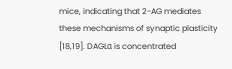mice, indicating that 2-AG mediates these mechanisms of synaptic plasticity [18,19]. DAGLα is concentrated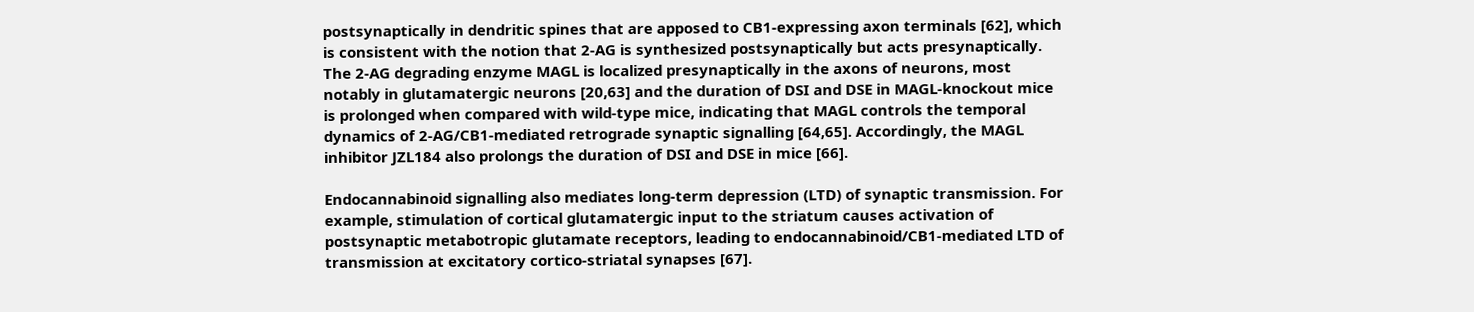postsynaptically in dendritic spines that are apposed to CB1-expressing axon terminals [62], which is consistent with the notion that 2-AG is synthesized postsynaptically but acts presynaptically. The 2-AG degrading enzyme MAGL is localized presynaptically in the axons of neurons, most notably in glutamatergic neurons [20,63] and the duration of DSI and DSE in MAGL-knockout mice is prolonged when compared with wild-type mice, indicating that MAGL controls the temporal dynamics of 2-AG/CB1-mediated retrograde synaptic signalling [64,65]. Accordingly, the MAGL inhibitor JZL184 also prolongs the duration of DSI and DSE in mice [66].

Endocannabinoid signalling also mediates long-term depression (LTD) of synaptic transmission. For example, stimulation of cortical glutamatergic input to the striatum causes activation of postsynaptic metabotropic glutamate receptors, leading to endocannabinoid/CB1-mediated LTD of transmission at excitatory cortico-striatal synapses [67].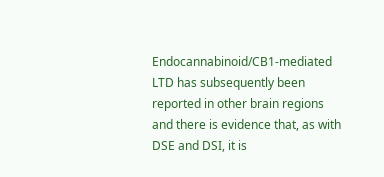Endocannabinoid/CB1-mediated LTD has subsequently been reported in other brain regions and there is evidence that, as with DSE and DSI, it is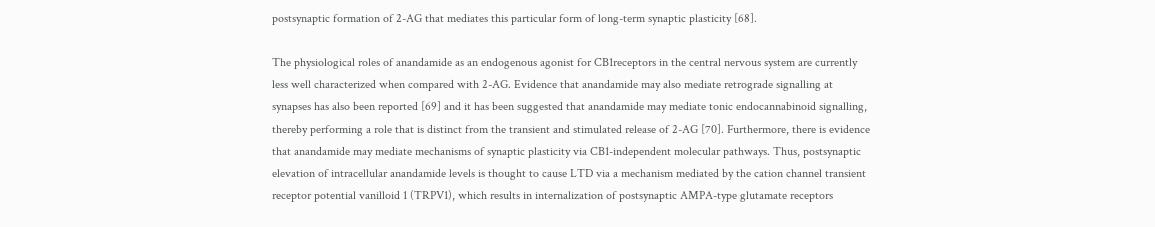postsynaptic formation of 2-AG that mediates this particular form of long-term synaptic plasticity [68].

The physiological roles of anandamide as an endogenous agonist for CB1receptors in the central nervous system are currently less well characterized when compared with 2-AG. Evidence that anandamide may also mediate retrograde signalling at synapses has also been reported [69] and it has been suggested that anandamide may mediate tonic endocannabinoid signalling, thereby performing a role that is distinct from the transient and stimulated release of 2-AG [70]. Furthermore, there is evidence that anandamide may mediate mechanisms of synaptic plasticity via CB1-independent molecular pathways. Thus, postsynaptic elevation of intracellular anandamide levels is thought to cause LTD via a mechanism mediated by the cation channel transient receptor potential vanilloid 1 (TRPV1), which results in internalization of postsynaptic AMPA-type glutamate receptors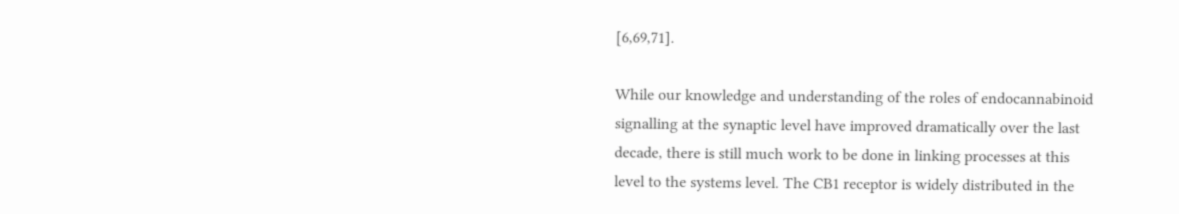[6,69,71].

While our knowledge and understanding of the roles of endocannabinoid signalling at the synaptic level have improved dramatically over the last decade, there is still much work to be done in linking processes at this level to the systems level. The CB1 receptor is widely distributed in the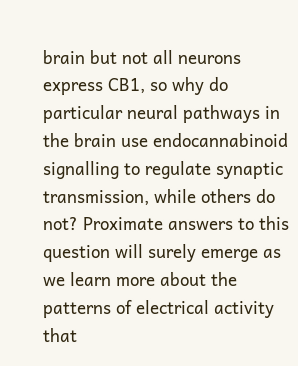brain but not all neurons express CB1, so why do particular neural pathways in the brain use endocannabinoid signalling to regulate synaptic transmission, while others do not? Proximate answers to this question will surely emerge as we learn more about the patterns of electrical activity that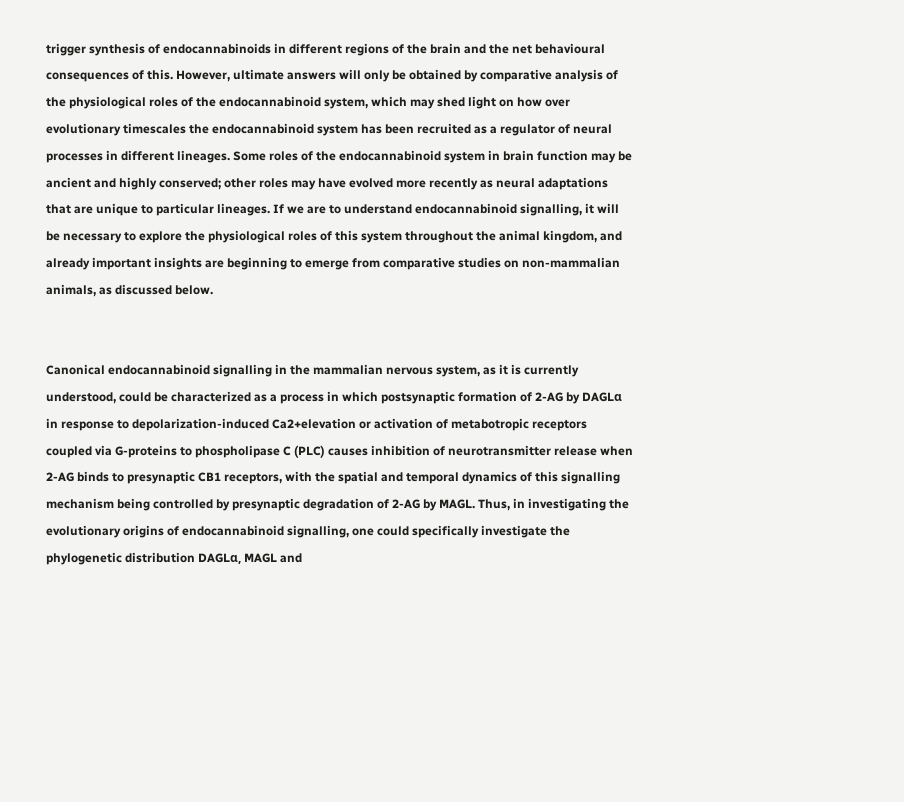trigger synthesis of endocannabinoids in different regions of the brain and the net behavioural consequences of this. However, ultimate answers will only be obtained by comparative analysis of the physiological roles of the endocannabinoid system, which may shed light on how over evolutionary timescales the endocannabinoid system has been recruited as a regulator of neural processes in different lineages. Some roles of the endocannabinoid system in brain function may be ancient and highly conserved; other roles may have evolved more recently as neural adaptations that are unique to particular lineages. If we are to understand endocannabinoid signalling, it will be necessary to explore the physiological roles of this system throughout the animal kingdom, and already important insights are beginning to emerge from comparative studies on non-mammalian animals, as discussed below.


Canonical endocannabinoid signalling in the mammalian nervous system, as it is currently understood, could be characterized as a process in which postsynaptic formation of 2-AG by DAGLα in response to depolarization-induced Ca2+elevation or activation of metabotropic receptors coupled via G-proteins to phospholipase C (PLC) causes inhibition of neurotransmitter release when 2-AG binds to presynaptic CB1 receptors, with the spatial and temporal dynamics of this signalling mechanism being controlled by presynaptic degradation of 2-AG by MAGL. Thus, in investigating the evolutionary origins of endocannabinoid signalling, one could specifically investigate the phylogenetic distribution DAGLα, MAGL and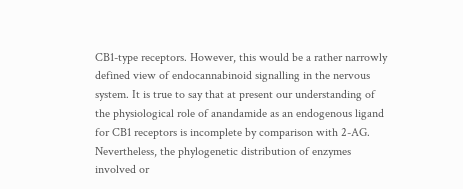CB1-type receptors. However, this would be a rather narrowly defined view of endocannabinoid signalling in the nervous system. It is true to say that at present our understanding of the physiological role of anandamide as an endogenous ligand for CB1 receptors is incomplete by comparison with 2-AG. Nevertheless, the phylogenetic distribution of enzymes involved or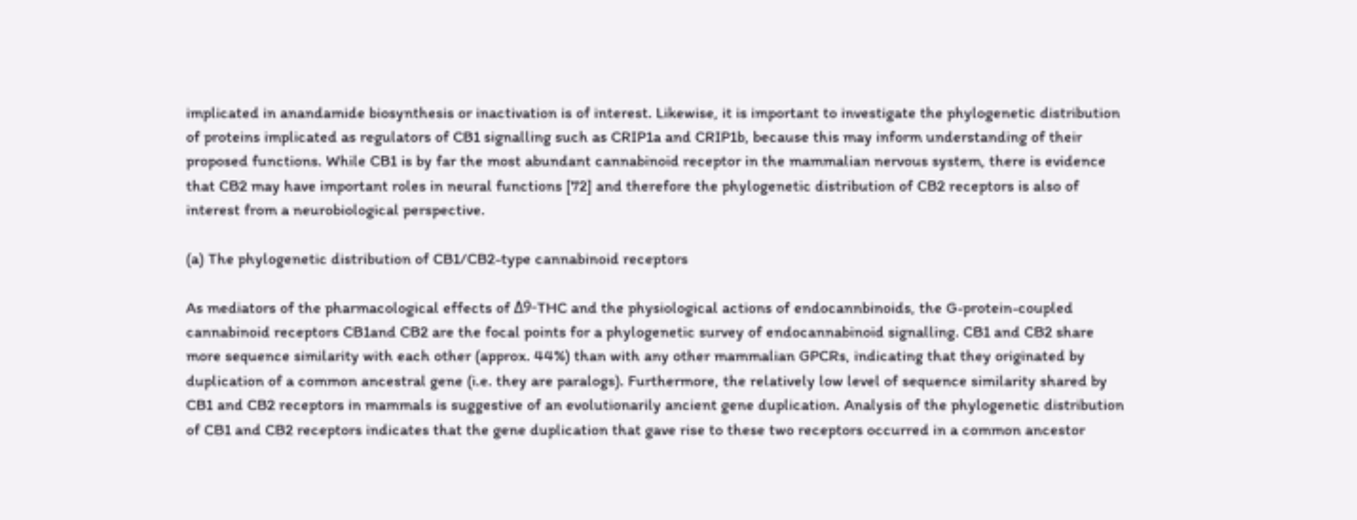implicated in anandamide biosynthesis or inactivation is of interest. Likewise, it is important to investigate the phylogenetic distribution of proteins implicated as regulators of CB1 signalling such as CRIP1a and CRIP1b, because this may inform understanding of their proposed functions. While CB1 is by far the most abundant cannabinoid receptor in the mammalian nervous system, there is evidence that CB2 may have important roles in neural functions [72] and therefore the phylogenetic distribution of CB2 receptors is also of interest from a neurobiological perspective.

(a) The phylogenetic distribution of CB1/CB2-type cannabinoid receptors

As mediators of the pharmacological effects of Δ9-THC and the physiological actions of endocannbinoids, the G-protein-coupled cannabinoid receptors CB1and CB2 are the focal points for a phylogenetic survey of endocannabinoid signalling. CB1 and CB2 share more sequence similarity with each other (approx. 44%) than with any other mammalian GPCRs, indicating that they originated by duplication of a common ancestral gene (i.e. they are paralogs). Furthermore, the relatively low level of sequence similarity shared by CB1 and CB2 receptors in mammals is suggestive of an evolutionarily ancient gene duplication. Analysis of the phylogenetic distribution of CB1 and CB2 receptors indicates that the gene duplication that gave rise to these two receptors occurred in a common ancestor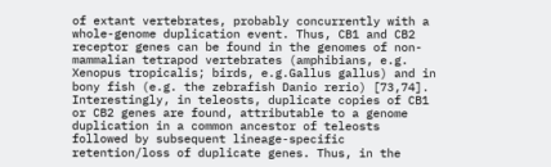of extant vertebrates, probably concurrently with a whole-genome duplication event. Thus, CB1 and CB2 receptor genes can be found in the genomes of non-mammalian tetrapod vertebrates (amphibians, e.g. Xenopus tropicalis; birds, e.g.Gallus gallus) and in bony fish (e.g. the zebrafish Danio rerio) [73,74]. Interestingly, in teleosts, duplicate copies of CB1 or CB2 genes are found, attributable to a genome duplication in a common ancestor of teleosts followed by subsequent lineage-specific retention/loss of duplicate genes. Thus, in the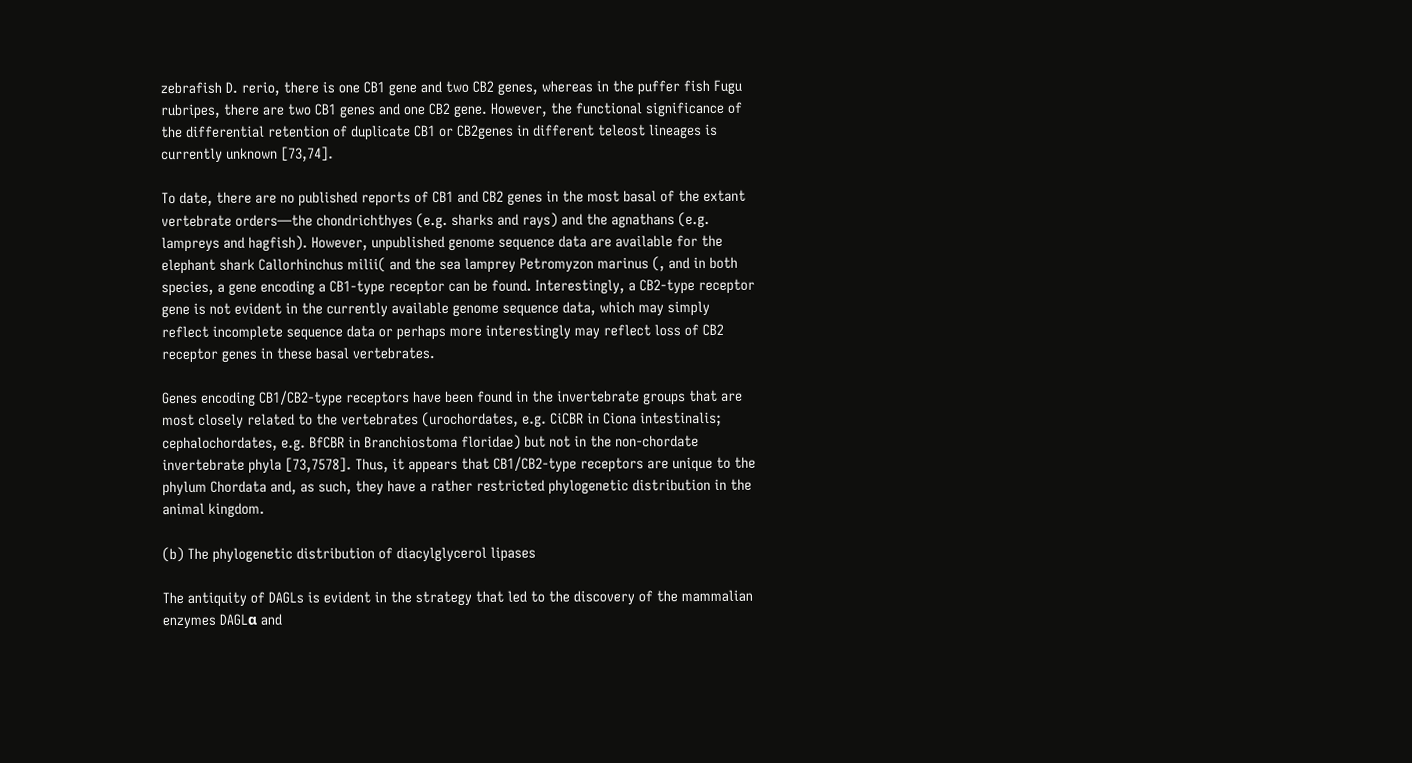zebrafish D. rerio, there is one CB1 gene and two CB2 genes, whereas in the puffer fish Fugu rubripes, there are two CB1 genes and one CB2 gene. However, the functional significance of the differential retention of duplicate CB1 or CB2genes in different teleost lineages is currently unknown [73,74].

To date, there are no published reports of CB1 and CB2 genes in the most basal of the extant vertebrate orders—the chondrichthyes (e.g. sharks and rays) and the agnathans (e.g. lampreys and hagfish). However, unpublished genome sequence data are available for the elephant shark Callorhinchus milii( and the sea lamprey Petromyzon marinus (, and in both species, a gene encoding a CB1-type receptor can be found. Interestingly, a CB2-type receptor gene is not evident in the currently available genome sequence data, which may simply reflect incomplete sequence data or perhaps more interestingly may reflect loss of CB2 receptor genes in these basal vertebrates.

Genes encoding CB1/CB2-type receptors have been found in the invertebrate groups that are most closely related to the vertebrates (urochordates, e.g. CiCBR in Ciona intestinalis; cephalochordates, e.g. BfCBR in Branchiostoma floridae) but not in the non-chordate invertebrate phyla [73,7578]. Thus, it appears that CB1/CB2-type receptors are unique to the phylum Chordata and, as such, they have a rather restricted phylogenetic distribution in the animal kingdom.

(b) The phylogenetic distribution of diacylglycerol lipases

The antiquity of DAGLs is evident in the strategy that led to the discovery of the mammalian enzymes DAGLα and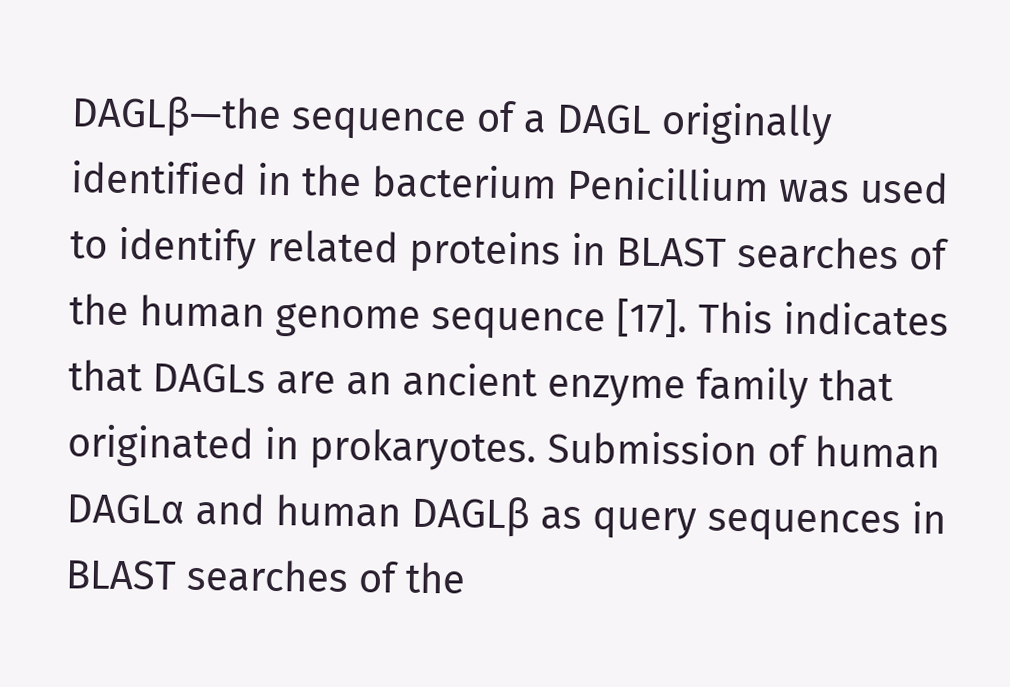DAGLβ—the sequence of a DAGL originally identified in the bacterium Penicillium was used to identify related proteins in BLAST searches of the human genome sequence [17]. This indicates that DAGLs are an ancient enzyme family that originated in prokaryotes. Submission of human DAGLα and human DAGLβ as query sequences in BLAST searches of the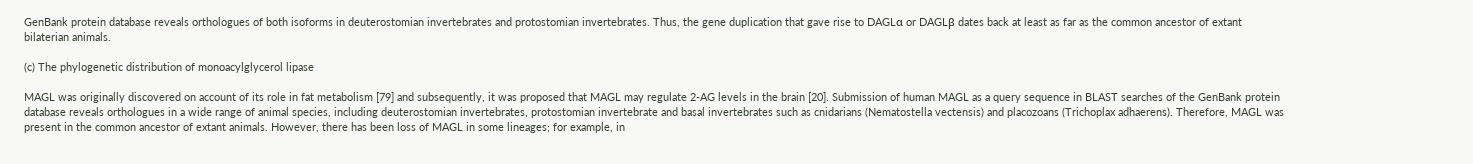GenBank protein database reveals orthologues of both isoforms in deuterostomian invertebrates and protostomian invertebrates. Thus, the gene duplication that gave rise to DAGLα or DAGLβ dates back at least as far as the common ancestor of extant bilaterian animals.

(c) The phylogenetic distribution of monoacylglycerol lipase

MAGL was originally discovered on account of its role in fat metabolism [79] and subsequently, it was proposed that MAGL may regulate 2-AG levels in the brain [20]. Submission of human MAGL as a query sequence in BLAST searches of the GenBank protein database reveals orthologues in a wide range of animal species, including deuterostomian invertebrates, protostomian invertebrate and basal invertebrates such as cnidarians (Nematostella vectensis) and placozoans (Trichoplax adhaerens). Therefore, MAGL was present in the common ancestor of extant animals. However, there has been loss of MAGL in some lineages; for example, in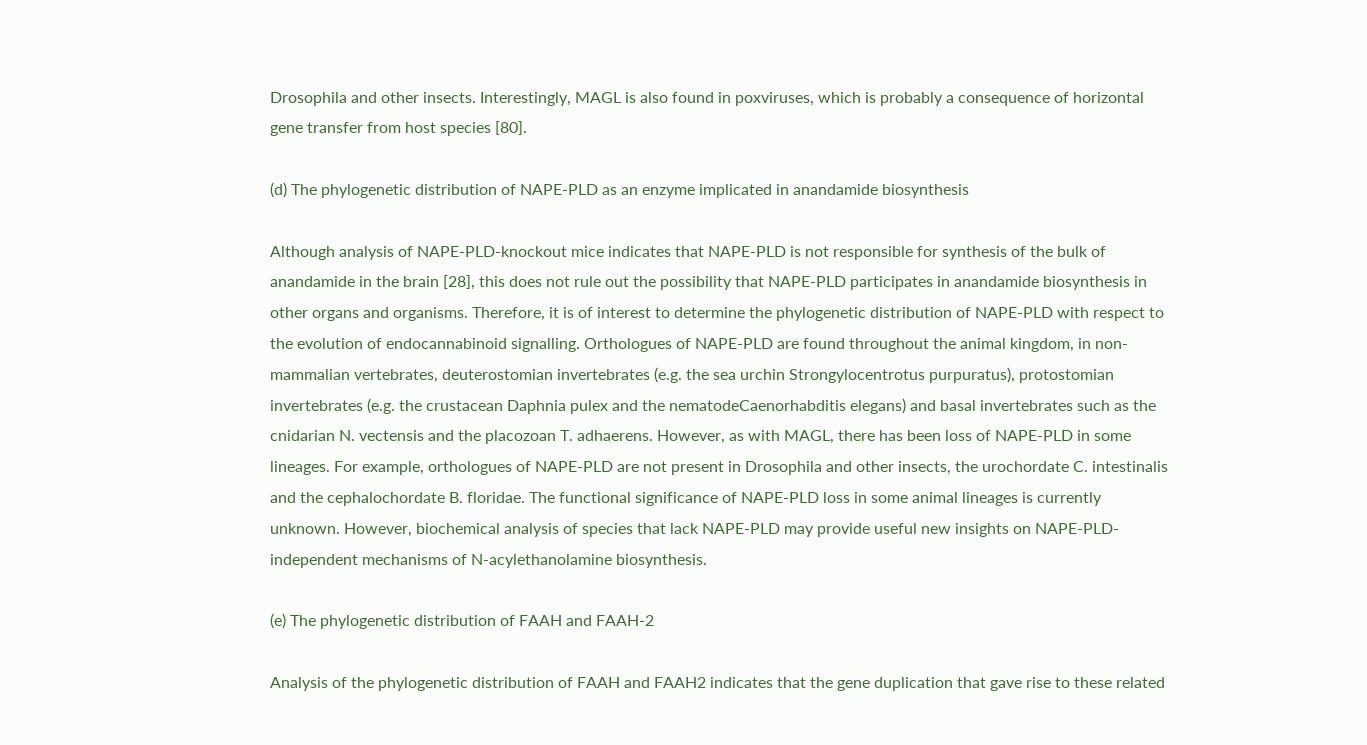Drosophila and other insects. Interestingly, MAGL is also found in poxviruses, which is probably a consequence of horizontal gene transfer from host species [80].

(d) The phylogenetic distribution of NAPE-PLD as an enzyme implicated in anandamide biosynthesis

Although analysis of NAPE-PLD-knockout mice indicates that NAPE-PLD is not responsible for synthesis of the bulk of anandamide in the brain [28], this does not rule out the possibility that NAPE-PLD participates in anandamide biosynthesis in other organs and organisms. Therefore, it is of interest to determine the phylogenetic distribution of NAPE-PLD with respect to the evolution of endocannabinoid signalling. Orthologues of NAPE-PLD are found throughout the animal kingdom, in non-mammalian vertebrates, deuterostomian invertebrates (e.g. the sea urchin Strongylocentrotus purpuratus), protostomian invertebrates (e.g. the crustacean Daphnia pulex and the nematodeCaenorhabditis elegans) and basal invertebrates such as the cnidarian N. vectensis and the placozoan T. adhaerens. However, as with MAGL, there has been loss of NAPE-PLD in some lineages. For example, orthologues of NAPE-PLD are not present in Drosophila and other insects, the urochordate C. intestinalis and the cephalochordate B. floridae. The functional significance of NAPE-PLD loss in some animal lineages is currently unknown. However, biochemical analysis of species that lack NAPE-PLD may provide useful new insights on NAPE-PLD-independent mechanisms of N-acylethanolamine biosynthesis.

(e) The phylogenetic distribution of FAAH and FAAH-2

Analysis of the phylogenetic distribution of FAAH and FAAH2 indicates that the gene duplication that gave rise to these related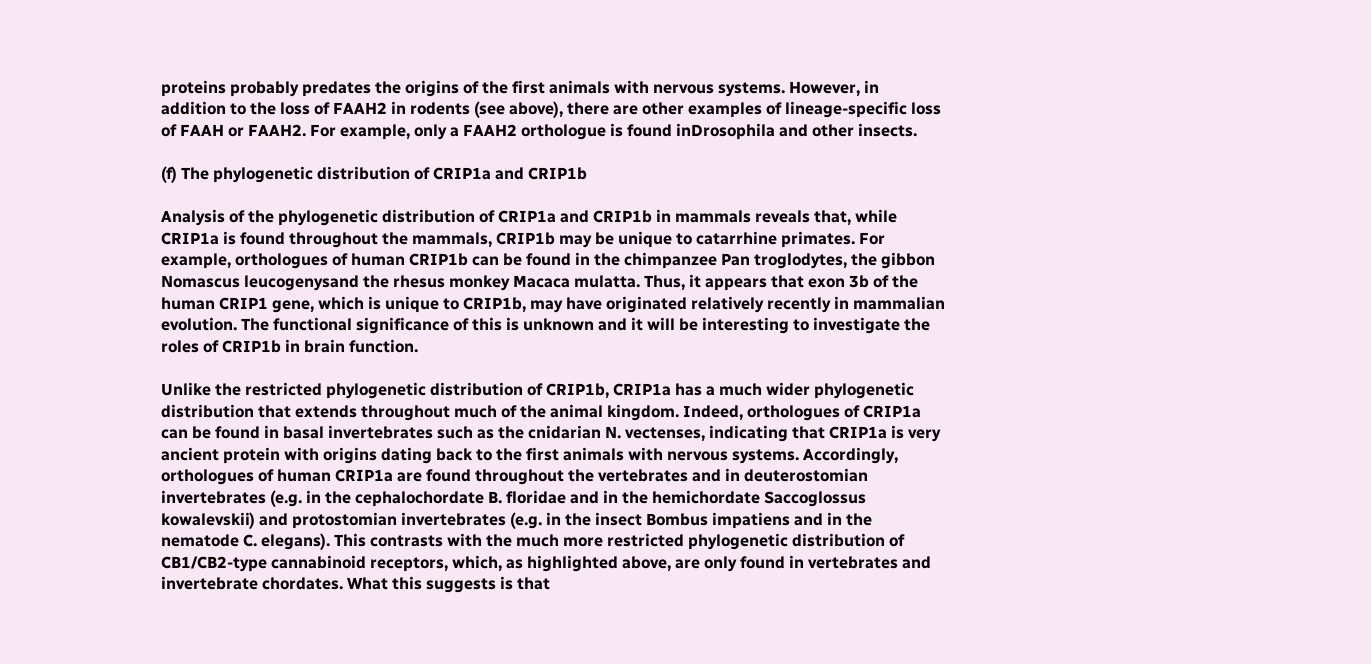proteins probably predates the origins of the first animals with nervous systems. However, in addition to the loss of FAAH2 in rodents (see above), there are other examples of lineage-specific loss of FAAH or FAAH2. For example, only a FAAH2 orthologue is found inDrosophila and other insects.

(f) The phylogenetic distribution of CRIP1a and CRIP1b

Analysis of the phylogenetic distribution of CRIP1a and CRIP1b in mammals reveals that, while CRIP1a is found throughout the mammals, CRIP1b may be unique to catarrhine primates. For example, orthologues of human CRIP1b can be found in the chimpanzee Pan troglodytes, the gibbon Nomascus leucogenysand the rhesus monkey Macaca mulatta. Thus, it appears that exon 3b of the human CRIP1 gene, which is unique to CRIP1b, may have originated relatively recently in mammalian evolution. The functional significance of this is unknown and it will be interesting to investigate the roles of CRIP1b in brain function.

Unlike the restricted phylogenetic distribution of CRIP1b, CRIP1a has a much wider phylogenetic distribution that extends throughout much of the animal kingdom. Indeed, orthologues of CRIP1a can be found in basal invertebrates such as the cnidarian N. vectenses, indicating that CRIP1a is very ancient protein with origins dating back to the first animals with nervous systems. Accordingly, orthologues of human CRIP1a are found throughout the vertebrates and in deuterostomian invertebrates (e.g. in the cephalochordate B. floridae and in the hemichordate Saccoglossus kowalevskii) and protostomian invertebrates (e.g. in the insect Bombus impatiens and in the nematode C. elegans). This contrasts with the much more restricted phylogenetic distribution of CB1/CB2-type cannabinoid receptors, which, as highlighted above, are only found in vertebrates and invertebrate chordates. What this suggests is that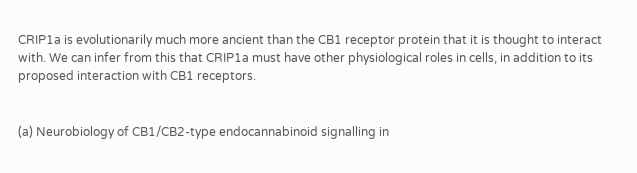CRIP1a is evolutionarily much more ancient than the CB1 receptor protein that it is thought to interact with. We can infer from this that CRIP1a must have other physiological roles in cells, in addition to its proposed interaction with CB1 receptors.


(a) Neurobiology of CB1/CB2-type endocannabinoid signalling in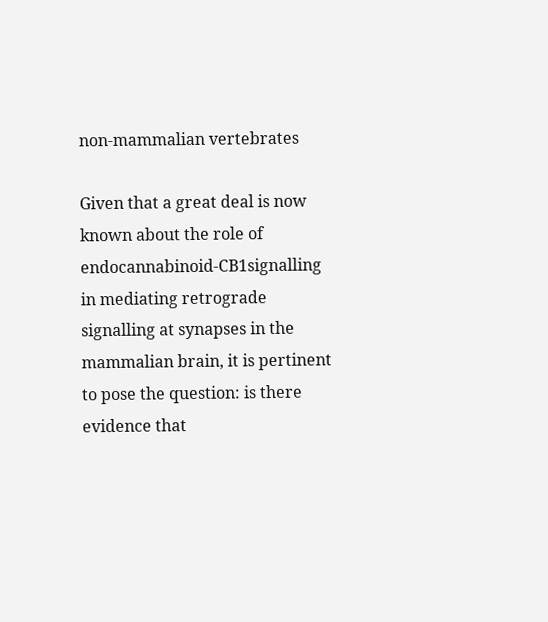non-mammalian vertebrates

Given that a great deal is now known about the role of endocannabinoid-CB1signalling in mediating retrograde signalling at synapses in the mammalian brain, it is pertinent to pose the question: is there evidence that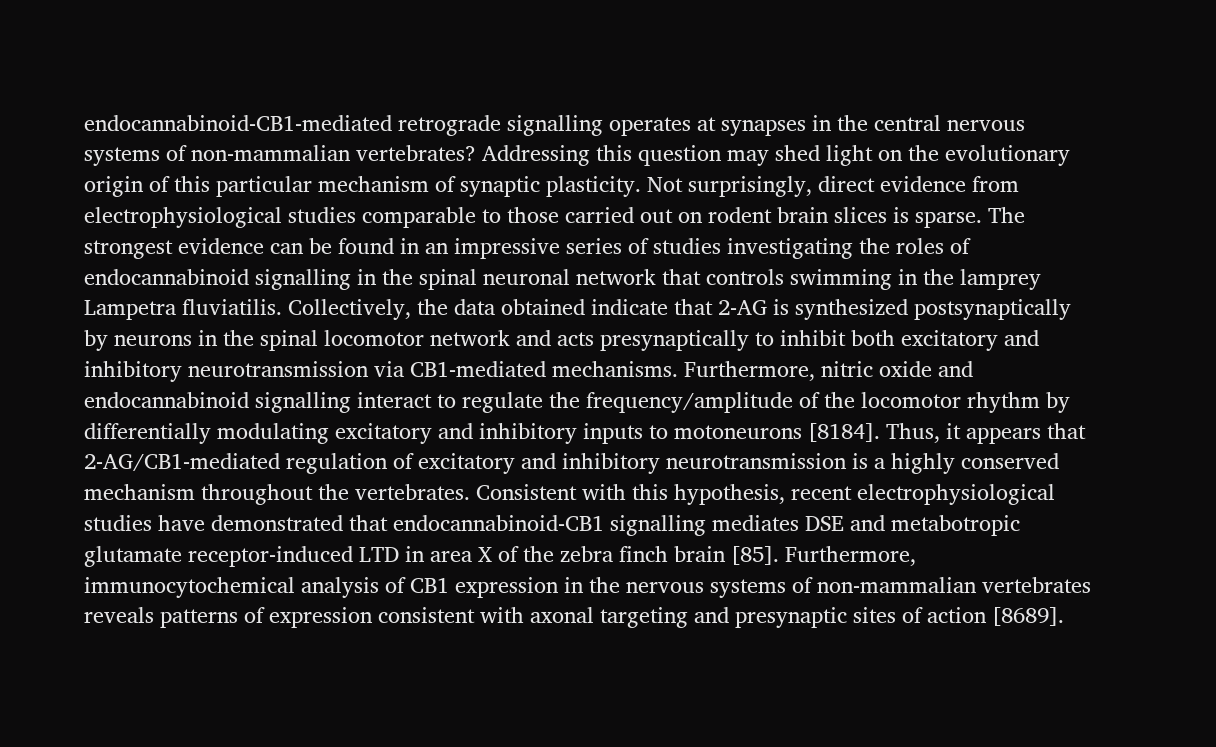endocannabinoid-CB1-mediated retrograde signalling operates at synapses in the central nervous systems of non-mammalian vertebrates? Addressing this question may shed light on the evolutionary origin of this particular mechanism of synaptic plasticity. Not surprisingly, direct evidence from electrophysiological studies comparable to those carried out on rodent brain slices is sparse. The strongest evidence can be found in an impressive series of studies investigating the roles of endocannabinoid signalling in the spinal neuronal network that controls swimming in the lamprey Lampetra fluviatilis. Collectively, the data obtained indicate that 2-AG is synthesized postsynaptically by neurons in the spinal locomotor network and acts presynaptically to inhibit both excitatory and inhibitory neurotransmission via CB1-mediated mechanisms. Furthermore, nitric oxide and endocannabinoid signalling interact to regulate the frequency/amplitude of the locomotor rhythm by differentially modulating excitatory and inhibitory inputs to motoneurons [8184]. Thus, it appears that 2-AG/CB1-mediated regulation of excitatory and inhibitory neurotransmission is a highly conserved mechanism throughout the vertebrates. Consistent with this hypothesis, recent electrophysiological studies have demonstrated that endocannabinoid-CB1 signalling mediates DSE and metabotropic glutamate receptor-induced LTD in area X of the zebra finch brain [85]. Furthermore, immunocytochemical analysis of CB1 expression in the nervous systems of non-mammalian vertebrates reveals patterns of expression consistent with axonal targeting and presynaptic sites of action [8689].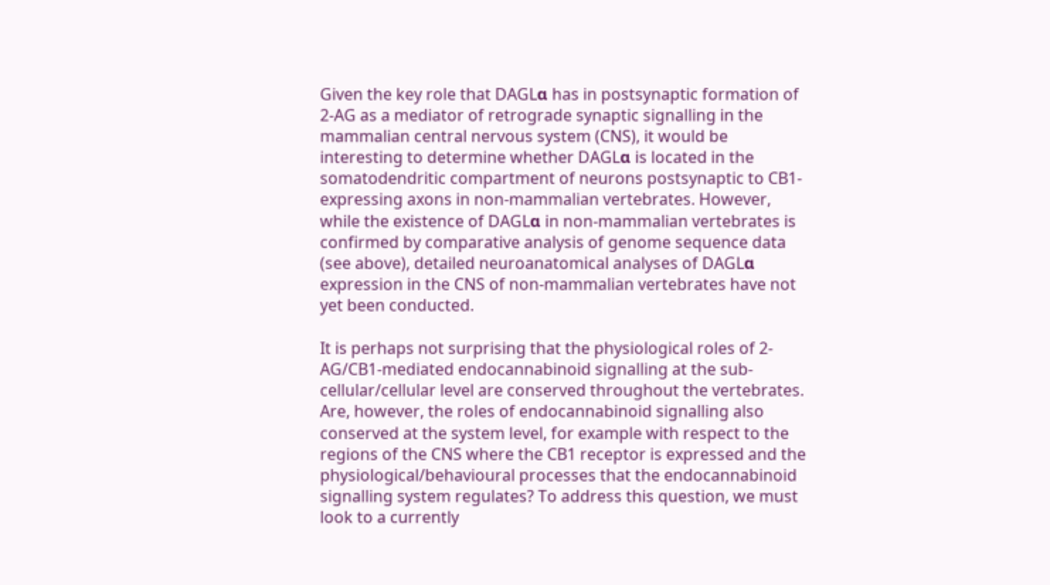Given the key role that DAGLα has in postsynaptic formation of 2-AG as a mediator of retrograde synaptic signalling in the mammalian central nervous system (CNS), it would be interesting to determine whether DAGLα is located in the somatodendritic compartment of neurons postsynaptic to CB1-expressing axons in non-mammalian vertebrates. However, while the existence of DAGLα in non-mammalian vertebrates is confirmed by comparative analysis of genome sequence data (see above), detailed neuroanatomical analyses of DAGLα expression in the CNS of non-mammalian vertebrates have not yet been conducted.

It is perhaps not surprising that the physiological roles of 2-AG/CB1-mediated endocannabinoid signalling at the sub-cellular/cellular level are conserved throughout the vertebrates. Are, however, the roles of endocannabinoid signalling also conserved at the system level, for example with respect to the regions of the CNS where the CB1 receptor is expressed and the physiological/behavioural processes that the endocannabinoid signalling system regulates? To address this question, we must look to a currently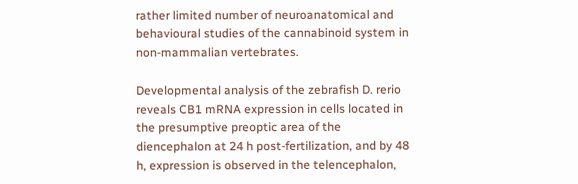rather limited number of neuroanatomical and behavioural studies of the cannabinoid system in non-mammalian vertebrates.

Developmental analysis of the zebrafish D. rerio reveals CB1 mRNA expression in cells located in the presumptive preoptic area of the diencephalon at 24 h post-fertilization, and by 48 h, expression is observed in the telencephalon,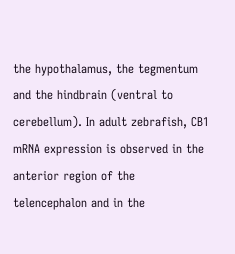the hypothalamus, the tegmentum and the hindbrain (ventral to cerebellum). In adult zebrafish, CB1 mRNA expression is observed in the anterior region of the telencephalon and in the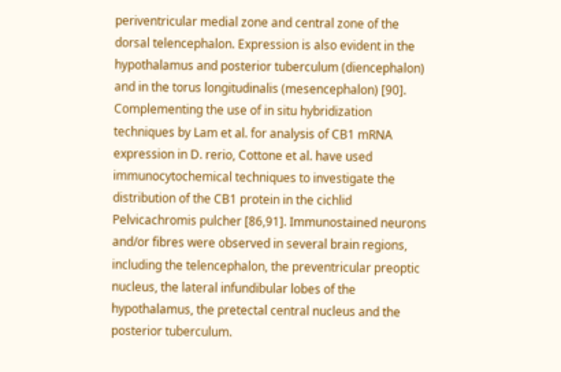periventricular medial zone and central zone of the dorsal telencephalon. Expression is also evident in the hypothalamus and posterior tuberculum (diencephalon) and in the torus longitudinalis (mesencephalon) [90]. Complementing the use of in situ hybridization techniques by Lam et al. for analysis of CB1 mRNA expression in D. rerio, Cottone et al. have used immunocytochemical techniques to investigate the distribution of the CB1 protein in the cichlid Pelvicachromis pulcher [86,91]. Immunostained neurons and/or fibres were observed in several brain regions, including the telencephalon, the preventricular preoptic nucleus, the lateral infundibular lobes of the hypothalamus, the pretectal central nucleus and the posterior tuberculum.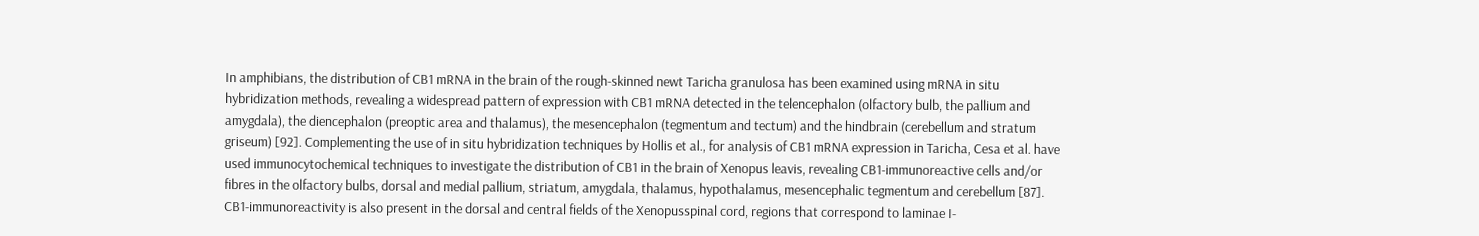In amphibians, the distribution of CB1 mRNA in the brain of the rough-skinned newt Taricha granulosa has been examined using mRNA in situ hybridization methods, revealing a widespread pattern of expression with CB1 mRNA detected in the telencephalon (olfactory bulb, the pallium and amygdala), the diencephalon (preoptic area and thalamus), the mesencephalon (tegmentum and tectum) and the hindbrain (cerebellum and stratum griseum) [92]. Complementing the use of in situ hybridization techniques by Hollis et al., for analysis of CB1 mRNA expression in Taricha, Cesa et al. have used immunocytochemical techniques to investigate the distribution of CB1 in the brain of Xenopus leavis, revealing CB1-immunoreactive cells and/or fibres in the olfactory bulbs, dorsal and medial pallium, striatum, amygdala, thalamus, hypothalamus, mesencephalic tegmentum and cerebellum [87]. CB1-immunoreactivity is also present in the dorsal and central fields of the Xenopusspinal cord, regions that correspond to laminae I-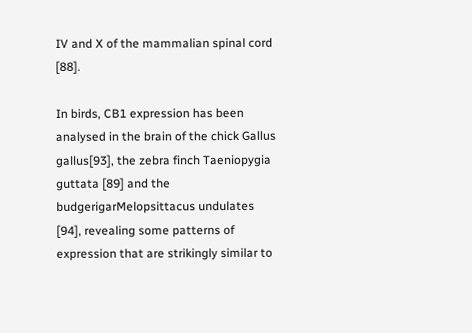IV and X of the mammalian spinal cord [88].

In birds, CB1 expression has been analysed in the brain of the chick Gallus gallus[93], the zebra finch Taeniopygia guttata [89] and the budgerigarMelopsittacus undulates [94], revealing some patterns of expression that are strikingly similar to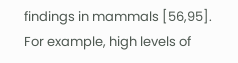findings in mammals [56,95]. For example, high levels of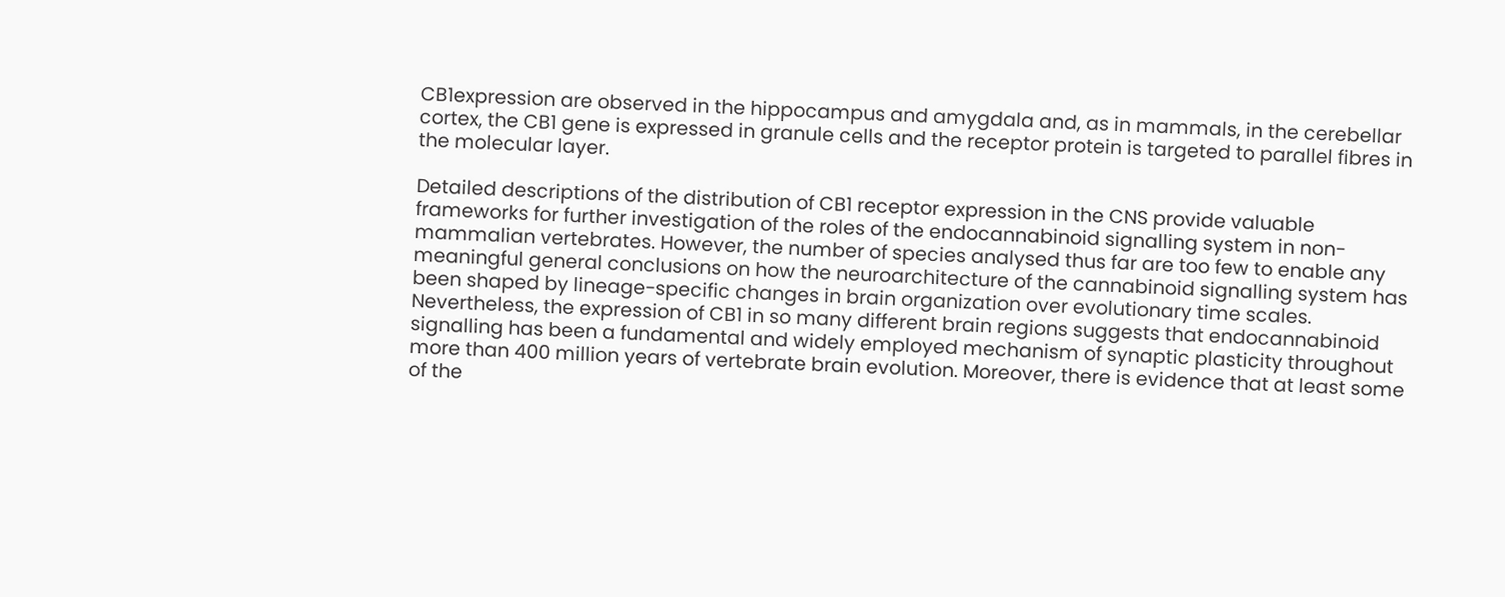CB1expression are observed in the hippocampus and amygdala and, as in mammals, in the cerebellar cortex, the CB1 gene is expressed in granule cells and the receptor protein is targeted to parallel fibres in the molecular layer.

Detailed descriptions of the distribution of CB1 receptor expression in the CNS provide valuable frameworks for further investigation of the roles of the endocannabinoid signalling system in non-mammalian vertebrates. However, the number of species analysed thus far are too few to enable any meaningful general conclusions on how the neuroarchitecture of the cannabinoid signalling system has been shaped by lineage-specific changes in brain organization over evolutionary time scales. Nevertheless, the expression of CB1 in so many different brain regions suggests that endocannabinoid signalling has been a fundamental and widely employed mechanism of synaptic plasticity throughout more than 400 million years of vertebrate brain evolution. Moreover, there is evidence that at least some of the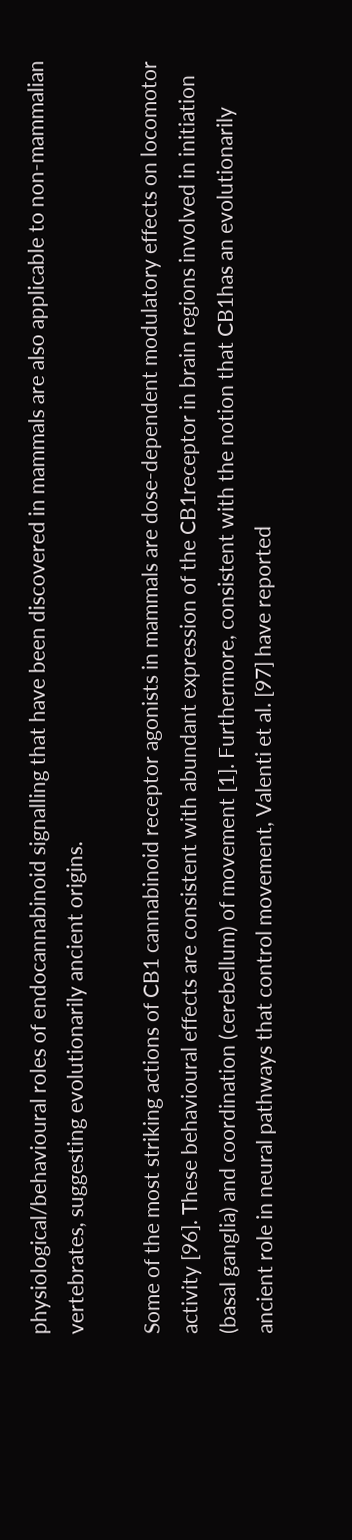physiological/behavioural roles of endocannabinoid signalling that have been discovered in mammals are also applicable to non-mammalian vertebrates, suggesting evolutionarily ancient origins.

Some of the most striking actions of CB1 cannabinoid receptor agonists in mammals are dose-dependent modulatory effects on locomotor activity [96]. These behavioural effects are consistent with abundant expression of the CB1receptor in brain regions involved in initiation (basal ganglia) and coordination (cerebellum) of movement [1]. Furthermore, consistent with the notion that CB1has an evolutionarily ancient role in neural pathways that control movement, Valenti et al. [97] have reported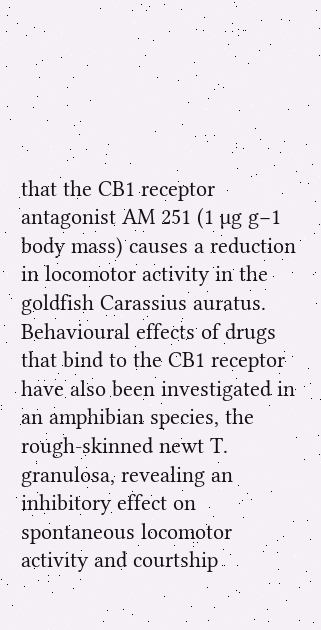that the CB1 receptor antagonist AM 251 (1 µg g−1 body mass) causes a reduction in locomotor activity in the goldfish Carassius auratus. Behavioural effects of drugs that bind to the CB1 receptor have also been investigated in an amphibian species, the rough-skinned newt T. granulosa, revealing an inhibitory effect on spontaneous locomotor activity and courtship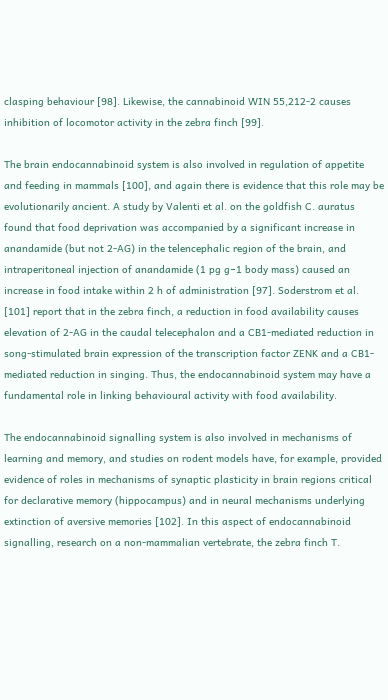clasping behaviour [98]. Likewise, the cannabinoid WIN 55,212-2 causes inhibition of locomotor activity in the zebra finch [99].

The brain endocannabinoid system is also involved in regulation of appetite and feeding in mammals [100], and again there is evidence that this role may be evolutionarily ancient. A study by Valenti et al. on the goldfish C. auratus found that food deprivation was accompanied by a significant increase in anandamide (but not 2-AG) in the telencephalic region of the brain, and intraperitoneal injection of anandamide (1 pg g−1 body mass) caused an increase in food intake within 2 h of administration [97]. Soderstrom et al. [101] report that in the zebra finch, a reduction in food availability causes elevation of 2-AG in the caudal telecephalon and a CB1-mediated reduction in song-stimulated brain expression of the transcription factor ZENK and a CB1-mediated reduction in singing. Thus, the endocannabinoid system may have a fundamental role in linking behavioural activity with food availability.

The endocannabinoid signalling system is also involved in mechanisms of learning and memory, and studies on rodent models have, for example, provided evidence of roles in mechanisms of synaptic plasticity in brain regions critical for declarative memory (hippocampus) and in neural mechanisms underlying extinction of aversive memories [102]. In this aspect of endocannabinoid signalling, research on a non-mammalian vertebrate, the zebra finch T.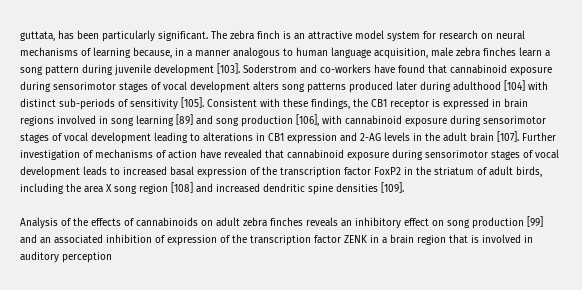guttata, has been particularly significant. The zebra finch is an attractive model system for research on neural mechanisms of learning because, in a manner analogous to human language acquisition, male zebra finches learn a song pattern during juvenile development [103]. Soderstrom and co-workers have found that cannabinoid exposure during sensorimotor stages of vocal development alters song patterns produced later during adulthood [104] with distinct sub-periods of sensitivity [105]. Consistent with these findings, the CB1 receptor is expressed in brain regions involved in song learning [89] and song production [106], with cannabinoid exposure during sensorimotor stages of vocal development leading to alterations in CB1 expression and 2-AG levels in the adult brain [107]. Further investigation of mechanisms of action have revealed that cannabinoid exposure during sensorimotor stages of vocal development leads to increased basal expression of the transcription factor FoxP2 in the striatum of adult birds, including the area X song region [108] and increased dendritic spine densities [109].

Analysis of the effects of cannabinoids on adult zebra finches reveals an inhibitory effect on song production [99] and an associated inhibition of expression of the transcription factor ZENK in a brain region that is involved in auditory perception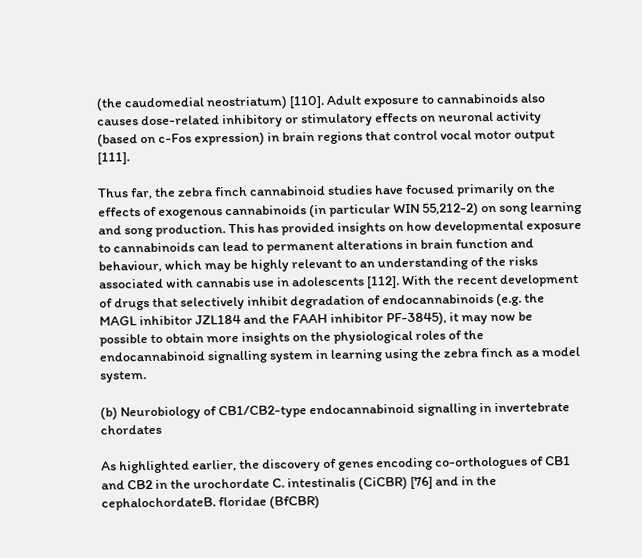(the caudomedial neostriatum) [110]. Adult exposure to cannabinoids also causes dose-related inhibitory or stimulatory effects on neuronal activity (based on c-Fos expression) in brain regions that control vocal motor output [111].

Thus far, the zebra finch cannabinoid studies have focused primarily on the effects of exogenous cannabinoids (in particular WIN 55,212-2) on song learning and song production. This has provided insights on how developmental exposure to cannabinoids can lead to permanent alterations in brain function and behaviour, which may be highly relevant to an understanding of the risks associated with cannabis use in adolescents [112]. With the recent development of drugs that selectively inhibit degradation of endocannabinoids (e.g. the MAGL inhibitor JZL184 and the FAAH inhibitor PF-3845), it may now be possible to obtain more insights on the physiological roles of the endocannabinoid signalling system in learning using the zebra finch as a model system.

(b) Neurobiology of CB1/CB2-type endocannabinoid signalling in invertebrate chordates

As highlighted earlier, the discovery of genes encoding co-orthologues of CB1 and CB2 in the urochordate C. intestinalis (CiCBR) [76] and in the cephalochordateB. floridae (BfCBR)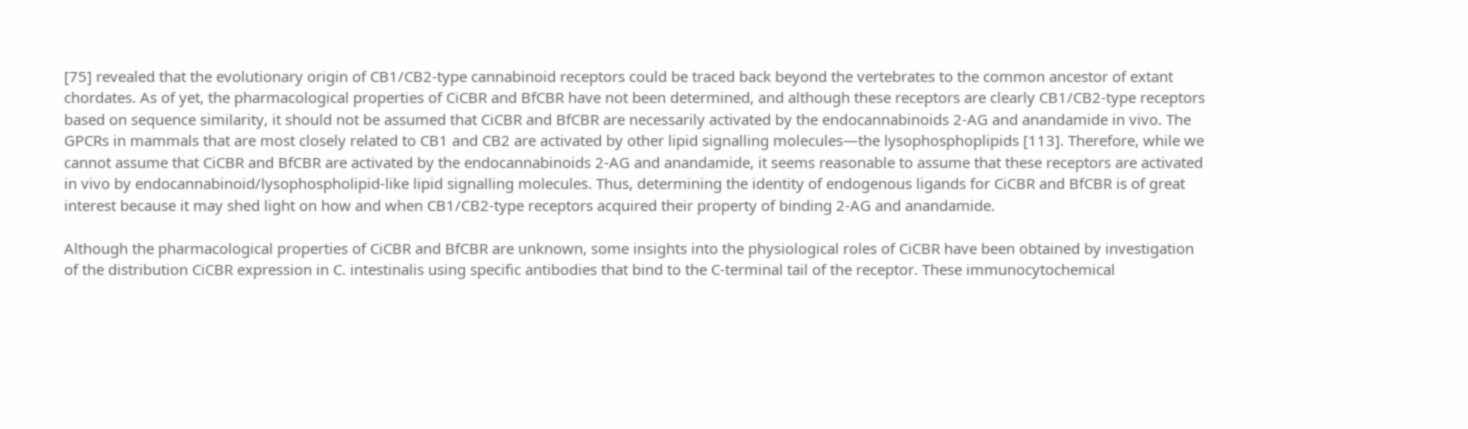[75] revealed that the evolutionary origin of CB1/CB2-type cannabinoid receptors could be traced back beyond the vertebrates to the common ancestor of extant chordates. As of yet, the pharmacological properties of CiCBR and BfCBR have not been determined, and although these receptors are clearly CB1/CB2-type receptors based on sequence similarity, it should not be assumed that CiCBR and BfCBR are necessarily activated by the endocannabinoids 2-AG and anandamide in vivo. The GPCRs in mammals that are most closely related to CB1 and CB2 are activated by other lipid signalling molecules—the lysophosphoplipids [113]. Therefore, while we cannot assume that CiCBR and BfCBR are activated by the endocannabinoids 2-AG and anandamide, it seems reasonable to assume that these receptors are activated in vivo by endocannabinoid/lysophospholipid-like lipid signalling molecules. Thus, determining the identity of endogenous ligands for CiCBR and BfCBR is of great interest because it may shed light on how and when CB1/CB2-type receptors acquired their property of binding 2-AG and anandamide.

Although the pharmacological properties of CiCBR and BfCBR are unknown, some insights into the physiological roles of CiCBR have been obtained by investigation of the distribution CiCBR expression in C. intestinalis using specific antibodies that bind to the C-terminal tail of the receptor. These immunocytochemical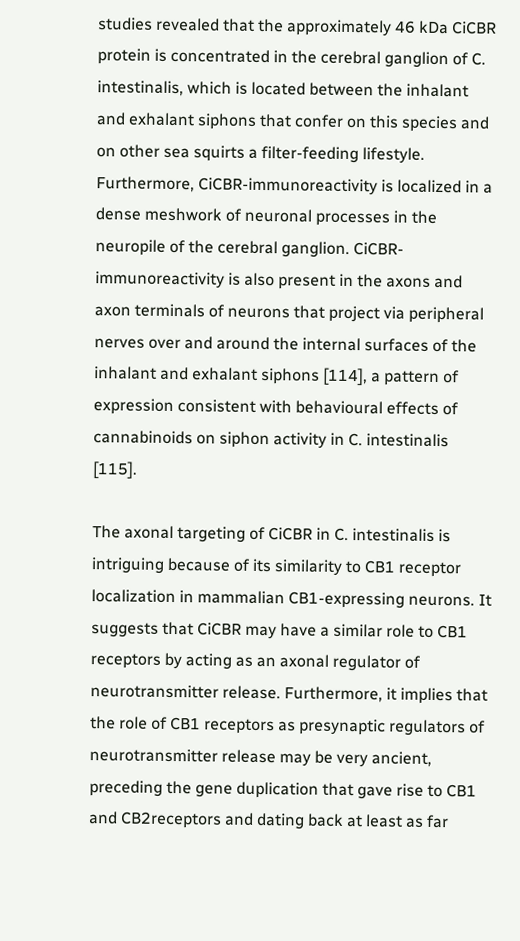studies revealed that the approximately 46 kDa CiCBR protein is concentrated in the cerebral ganglion of C. intestinalis, which is located between the inhalant and exhalant siphons that confer on this species and on other sea squirts a filter-feeding lifestyle. Furthermore, CiCBR-immunoreactivity is localized in a dense meshwork of neuronal processes in the neuropile of the cerebral ganglion. CiCBR-immunoreactivity is also present in the axons and axon terminals of neurons that project via peripheral nerves over and around the internal surfaces of the inhalant and exhalant siphons [114], a pattern of expression consistent with behavioural effects of cannabinoids on siphon activity in C. intestinalis [115].

The axonal targeting of CiCBR in C. intestinalis is intriguing because of its similarity to CB1 receptor localization in mammalian CB1-expressing neurons. It suggests that CiCBR may have a similar role to CB1 receptors by acting as an axonal regulator of neurotransmitter release. Furthermore, it implies that the role of CB1 receptors as presynaptic regulators of neurotransmitter release may be very ancient, preceding the gene duplication that gave rise to CB1 and CB2receptors and dating back at least as far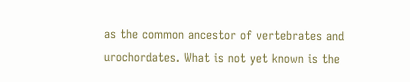as the common ancestor of vertebrates and urochordates. What is not yet known is the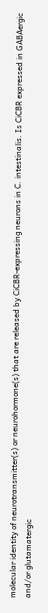molecular identity of neurotransmitter(s) or neurohormone(s) that are released by CiCBR-expressing neurons in C. intestinalis. Is CiCBR expressed in GABAergic and/or glutamatergic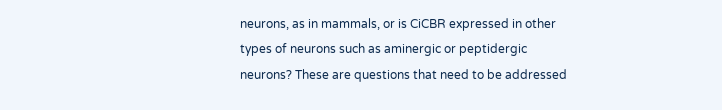neurons, as in mammals, or is CiCBR expressed in other types of neurons such as aminergic or peptidergic neurons? These are questions that need to be addressed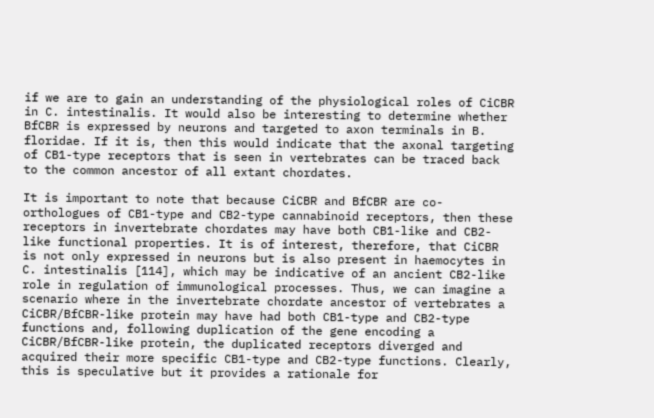if we are to gain an understanding of the physiological roles of CiCBR in C. intestinalis. It would also be interesting to determine whether BfCBR is expressed by neurons and targeted to axon terminals in B. floridae. If it is, then this would indicate that the axonal targeting of CB1-type receptors that is seen in vertebrates can be traced back to the common ancestor of all extant chordates.

It is important to note that because CiCBR and BfCBR are co-orthologues of CB1-type and CB2-type cannabinoid receptors, then these receptors in invertebrate chordates may have both CB1-like and CB2-like functional properties. It is of interest, therefore, that CiCBR is not only expressed in neurons but is also present in haemocytes in C. intestinalis [114], which may be indicative of an ancient CB2-like role in regulation of immunological processes. Thus, we can imagine a scenario where in the invertebrate chordate ancestor of vertebrates a CiCBR/BfCBR-like protein may have had both CB1-type and CB2-type functions and, following duplication of the gene encoding a CiCBR/BfCBR-like protein, the duplicated receptors diverged and acquired their more specific CB1-type and CB2-type functions. Clearly, this is speculative but it provides a rationale for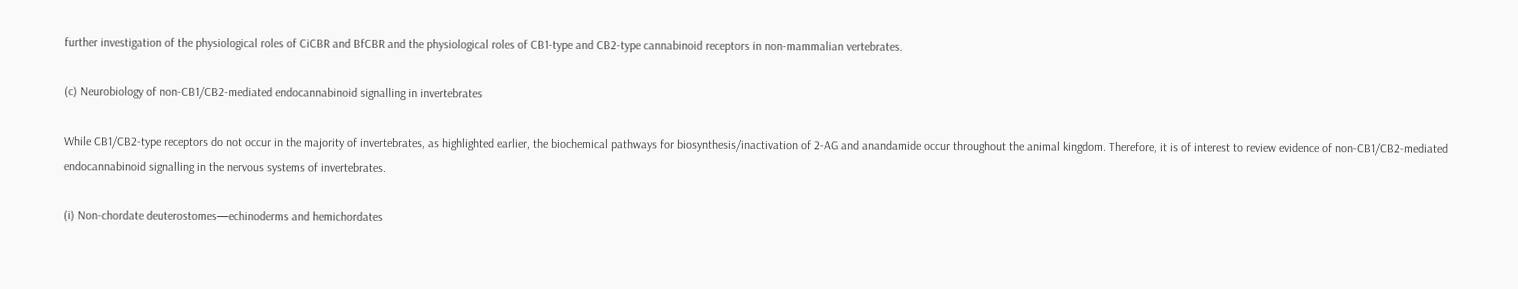further investigation of the physiological roles of CiCBR and BfCBR and the physiological roles of CB1-type and CB2-type cannabinoid receptors in non-mammalian vertebrates.

(c) Neurobiology of non-CB1/CB2-mediated endocannabinoid signalling in invertebrates

While CB1/CB2-type receptors do not occur in the majority of invertebrates, as highlighted earlier, the biochemical pathways for biosynthesis/inactivation of 2-AG and anandamide occur throughout the animal kingdom. Therefore, it is of interest to review evidence of non-CB1/CB2-mediated endocannabinoid signalling in the nervous systems of invertebrates.

(i) Non-chordate deuterostomes—echinoderms and hemichordates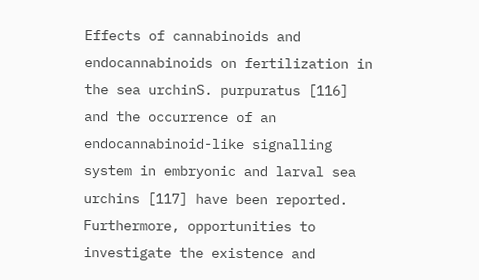Effects of cannabinoids and endocannabinoids on fertilization in the sea urchinS. purpuratus [116] and the occurrence of an endocannabinoid-like signalling system in embryonic and larval sea urchins [117] have been reported. Furthermore, opportunities to investigate the existence and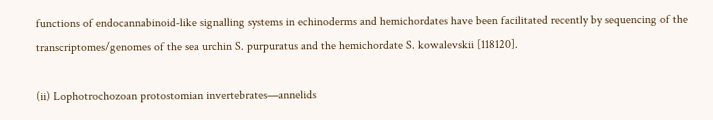functions of endocannabinoid-like signalling systems in echinoderms and hemichordates have been facilitated recently by sequencing of the transcriptomes/genomes of the sea urchin S. purpuratus and the hemichordate S. kowalevskii [118120].

(ii) Lophotrochozoan protostomian invertebrates—annelids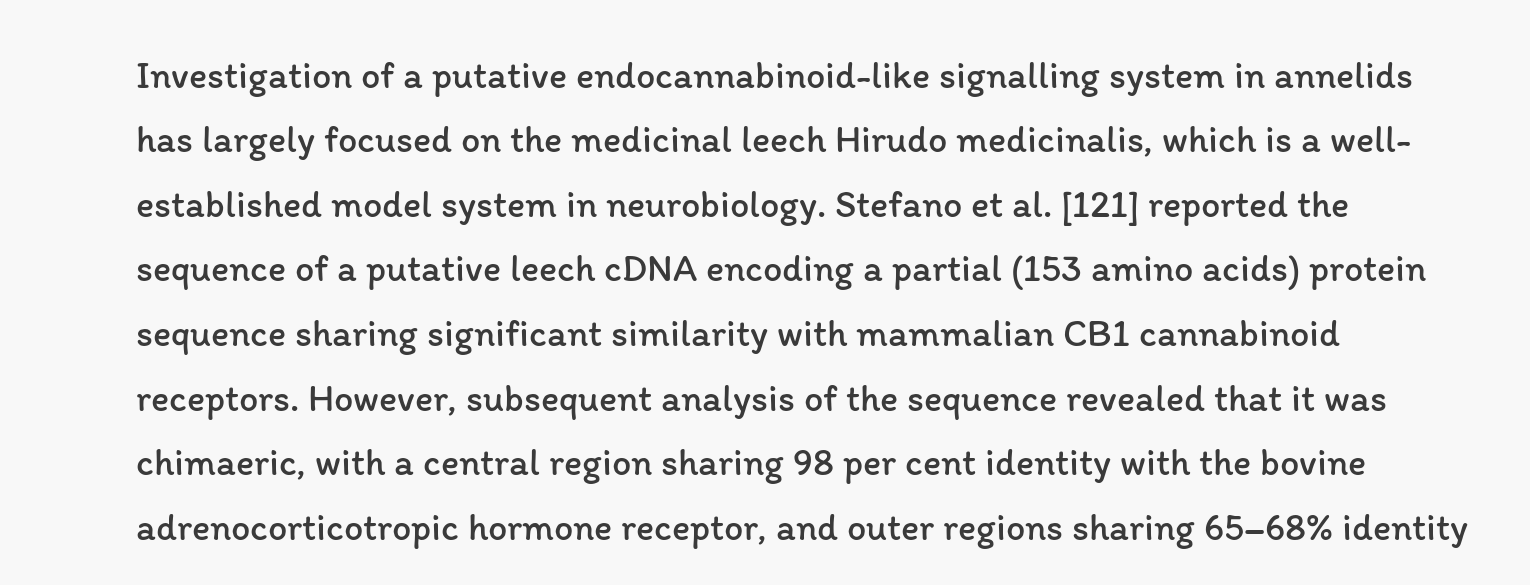Investigation of a putative endocannabinoid-like signalling system in annelids has largely focused on the medicinal leech Hirudo medicinalis, which is a well-established model system in neurobiology. Stefano et al. [121] reported the sequence of a putative leech cDNA encoding a partial (153 amino acids) protein sequence sharing significant similarity with mammalian CB1 cannabinoid receptors. However, subsequent analysis of the sequence revealed that it was chimaeric, with a central region sharing 98 per cent identity with the bovine adrenocorticotropic hormone receptor, and outer regions sharing 65–68% identity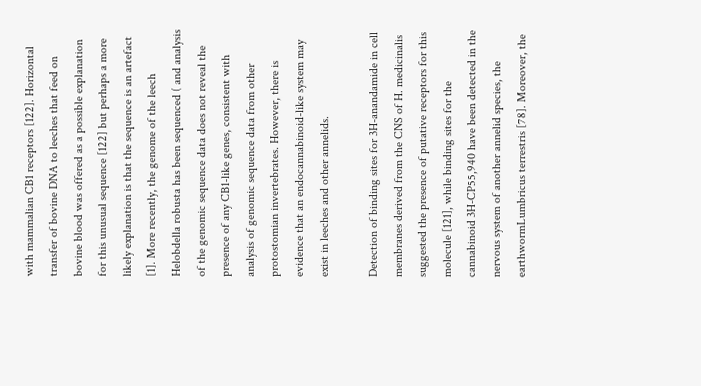with mammalian CB1 receptors [122]. Horizontal transfer of bovine DNA to leeches that feed on bovine blood was offered as a possible explanation for this unusual sequence [122] but perhaps a more likely explanation is that the sequence is an artefact [1]. More recently, the genome of the leech Helobdella robusta has been sequenced ( and analysis of the genomic sequence data does not reveal the presence of any CB1-like genes, consistent with analysis of genomic sequence data from other protostomian invertebrates. However, there is evidence that an endocannabinoid-like system may exist in leeches and other annelids.

Detection of binding sites for 3H-anandamide in cell membranes derived from the CNS of H. medicinalis suggested the presence of putative receptors for this molecule [121], while binding sites for the cannabinoid 3H-CP55,940 have been detected in the nervous system of another annelid species, the earthwormLumbricus terrestris [78]. Moreover, the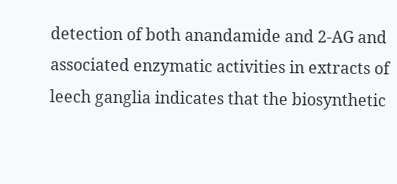detection of both anandamide and 2-AG and associated enzymatic activities in extracts of leech ganglia indicates that the biosynthetic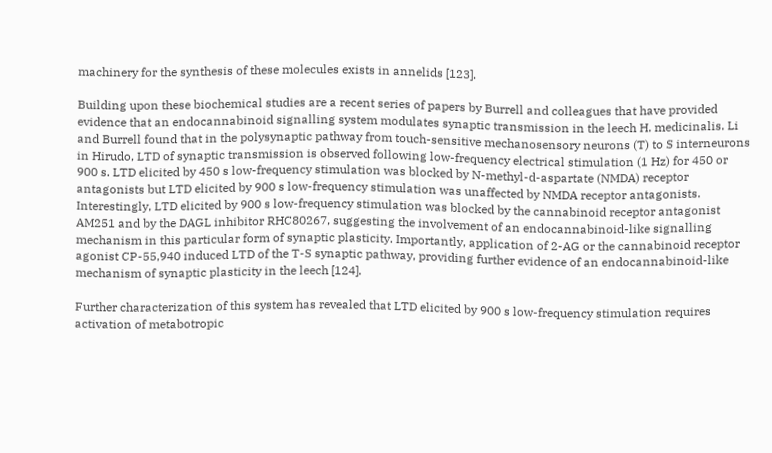machinery for the synthesis of these molecules exists in annelids [123].

Building upon these biochemical studies are a recent series of papers by Burrell and colleagues that have provided evidence that an endocannabinoid signalling system modulates synaptic transmission in the leech H. medicinalis. Li and Burrell found that in the polysynaptic pathway from touch-sensitive mechanosensory neurons (T) to S interneurons in Hirudo, LTD of synaptic transmission is observed following low-frequency electrical stimulation (1 Hz) for 450 or 900 s. LTD elicited by 450 s low-frequency stimulation was blocked by N-methyl-d-aspartate (NMDA) receptor antagonists but LTD elicited by 900 s low-frequency stimulation was unaffected by NMDA receptor antagonists. Interestingly, LTD elicited by 900 s low-frequency stimulation was blocked by the cannabinoid receptor antagonist AM251 and by the DAGL inhibitor RHC80267, suggesting the involvement of an endocannabinoid-like signalling mechanism in this particular form of synaptic plasticity. Importantly, application of 2-AG or the cannabinoid receptor agonist CP-55,940 induced LTD of the T-S synaptic pathway, providing further evidence of an endocannabinoid-like mechanism of synaptic plasticity in the leech [124].

Further characterization of this system has revealed that LTD elicited by 900 s low-frequency stimulation requires activation of metabotropic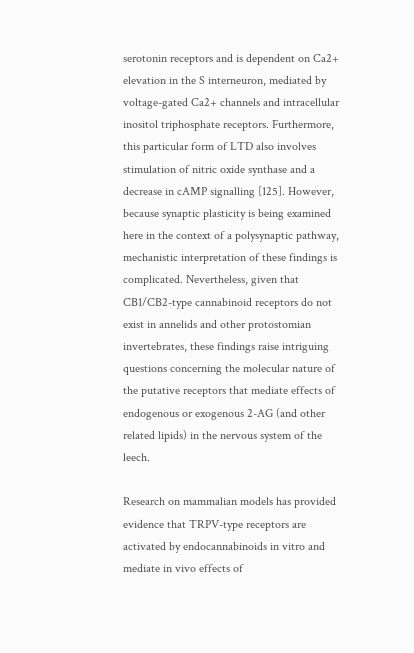serotonin receptors and is dependent on Ca2+ elevation in the S interneuron, mediated by voltage-gated Ca2+ channels and intracellular inositol triphosphate receptors. Furthermore, this particular form of LTD also involves stimulation of nitric oxide synthase and a decrease in cAMP signalling [125]. However, because synaptic plasticity is being examined here in the context of a polysynaptic pathway, mechanistic interpretation of these findings is complicated. Nevertheless, given that CB1/CB2-type cannabinoid receptors do not exist in annelids and other protostomian invertebrates, these findings raise intriguing questions concerning the molecular nature of the putative receptors that mediate effects of endogenous or exogenous 2-AG (and other related lipids) in the nervous system of the leech.

Research on mammalian models has provided evidence that TRPV-type receptors are activated by endocannabinoids in vitro and mediate in vivo effects of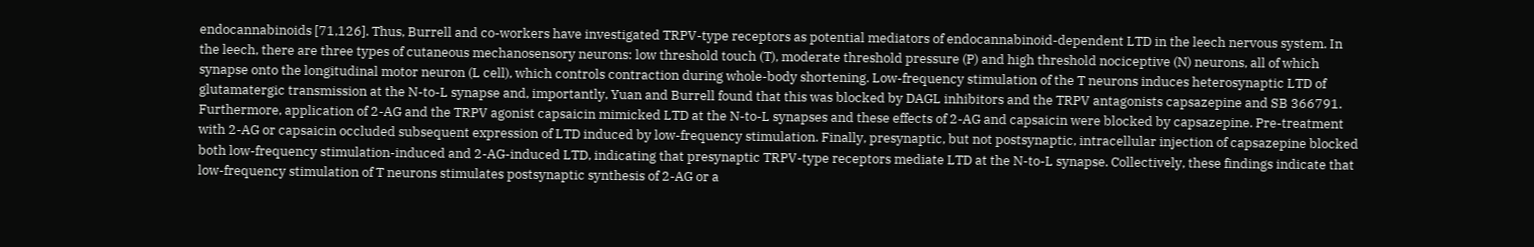endocannabinoids [71,126]. Thus, Burrell and co-workers have investigated TRPV-type receptors as potential mediators of endocannabinoid-dependent LTD in the leech nervous system. In the leech, there are three types of cutaneous mechanosensory neurons: low threshold touch (T), moderate threshold pressure (P) and high threshold nociceptive (N) neurons, all of which synapse onto the longitudinal motor neuron (L cell), which controls contraction during whole-body shortening. Low-frequency stimulation of the T neurons induces heterosynaptic LTD of glutamatergic transmission at the N-to-L synapse and, importantly, Yuan and Burrell found that this was blocked by DAGL inhibitors and the TRPV antagonists capsazepine and SB 366791. Furthermore, application of 2-AG and the TRPV agonist capsaicin mimicked LTD at the N-to-L synapses and these effects of 2-AG and capsaicin were blocked by capsazepine. Pre-treatment with 2-AG or capsaicin occluded subsequent expression of LTD induced by low-frequency stimulation. Finally, presynaptic, but not postsynaptic, intracellular injection of capsazepine blocked both low-frequency stimulation-induced and 2-AG-induced LTD, indicating that presynaptic TRPV-type receptors mediate LTD at the N-to-L synapse. Collectively, these findings indicate that low-frequency stimulation of T neurons stimulates postsynaptic synthesis of 2-AG or a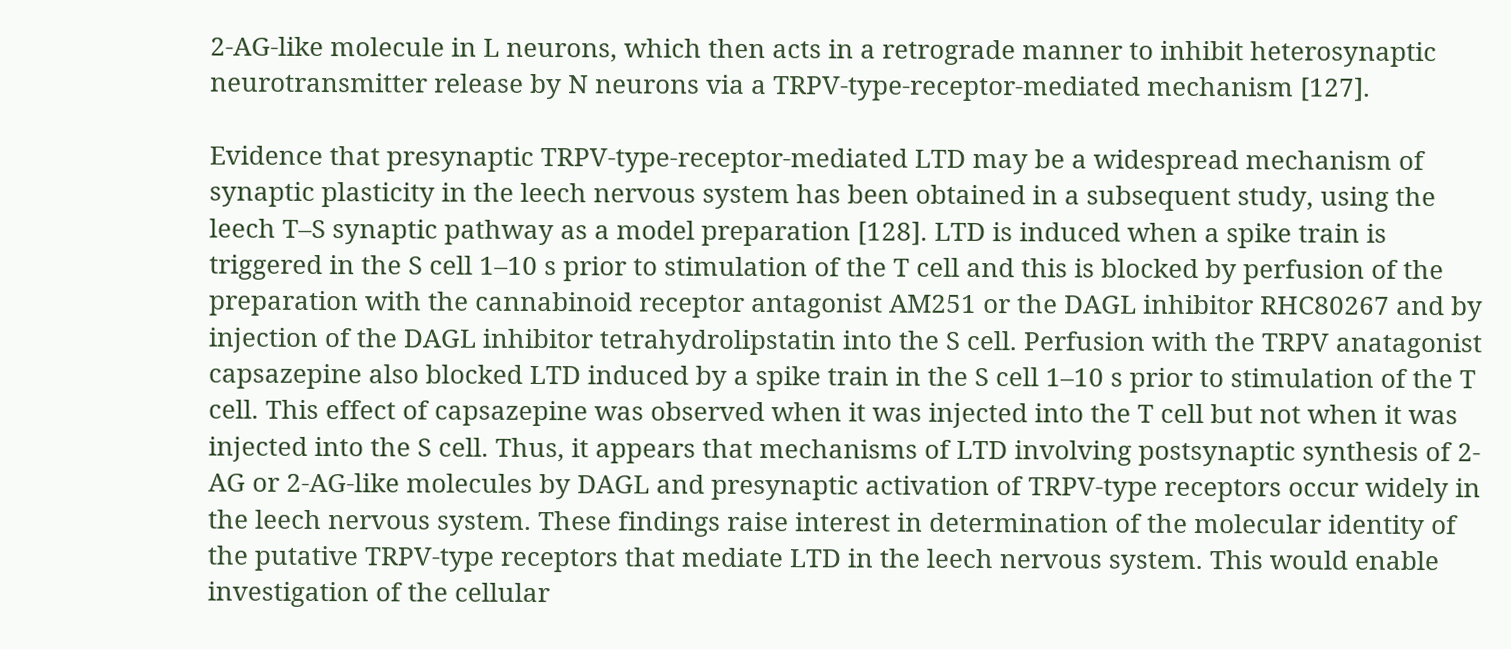2-AG-like molecule in L neurons, which then acts in a retrograde manner to inhibit heterosynaptic neurotransmitter release by N neurons via a TRPV-type-receptor-mediated mechanism [127].

Evidence that presynaptic TRPV-type-receptor-mediated LTD may be a widespread mechanism of synaptic plasticity in the leech nervous system has been obtained in a subsequent study, using the leech T–S synaptic pathway as a model preparation [128]. LTD is induced when a spike train is triggered in the S cell 1–10 s prior to stimulation of the T cell and this is blocked by perfusion of the preparation with the cannabinoid receptor antagonist AM251 or the DAGL inhibitor RHC80267 and by injection of the DAGL inhibitor tetrahydrolipstatin into the S cell. Perfusion with the TRPV anatagonist capsazepine also blocked LTD induced by a spike train in the S cell 1–10 s prior to stimulation of the T cell. This effect of capsazepine was observed when it was injected into the T cell but not when it was injected into the S cell. Thus, it appears that mechanisms of LTD involving postsynaptic synthesis of 2-AG or 2-AG-like molecules by DAGL and presynaptic activation of TRPV-type receptors occur widely in the leech nervous system. These findings raise interest in determination of the molecular identity of the putative TRPV-type receptors that mediate LTD in the leech nervous system. This would enable investigation of the cellular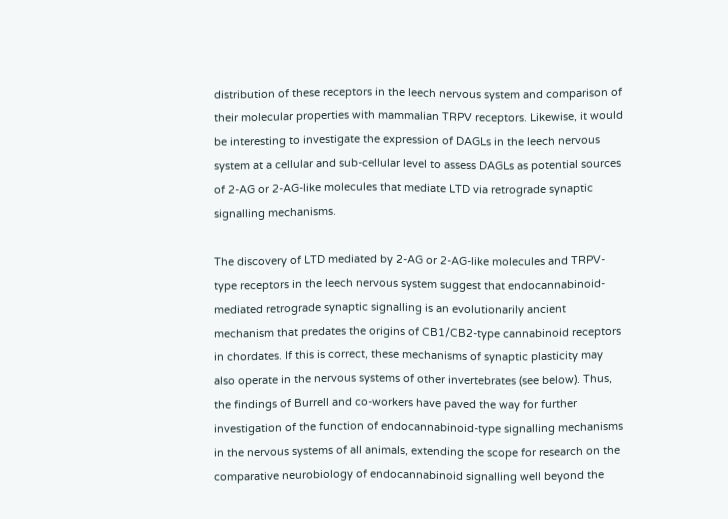distribution of these receptors in the leech nervous system and comparison of their molecular properties with mammalian TRPV receptors. Likewise, it would be interesting to investigate the expression of DAGLs in the leech nervous system at a cellular and sub-cellular level to assess DAGLs as potential sources of 2-AG or 2-AG-like molecules that mediate LTD via retrograde synaptic signalling mechanisms.

The discovery of LTD mediated by 2-AG or 2-AG-like molecules and TRPV-type receptors in the leech nervous system suggest that endocannabinoid-mediated retrograde synaptic signalling is an evolutionarily ancient mechanism that predates the origins of CB1/CB2-type cannabinoid receptors in chordates. If this is correct, these mechanisms of synaptic plasticity may also operate in the nervous systems of other invertebrates (see below). Thus, the findings of Burrell and co-workers have paved the way for further investigation of the function of endocannabinoid-type signalling mechanisms in the nervous systems of all animals, extending the scope for research on the comparative neurobiology of endocannabinoid signalling well beyond the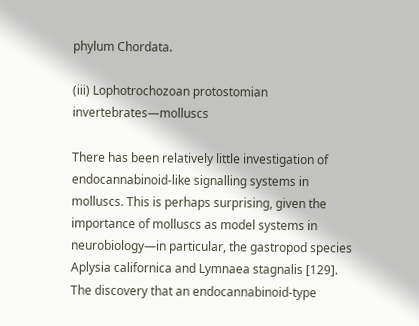phylum Chordata.

(iii) Lophotrochozoan protostomian invertebrates—molluscs

There has been relatively little investigation of endocannabinoid-like signalling systems in molluscs. This is perhaps surprising, given the importance of molluscs as model systems in neurobiology—in particular, the gastropod species Aplysia californica and Lymnaea stagnalis [129]. The discovery that an endocannabinoid-type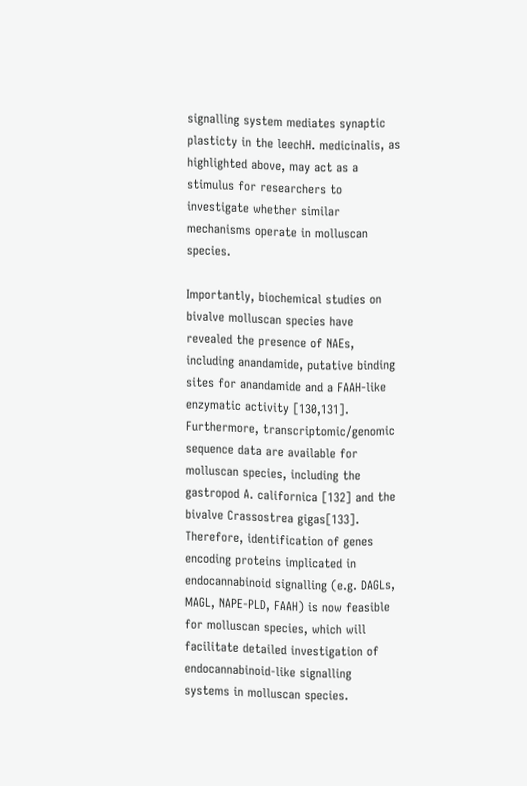signalling system mediates synaptic plasticty in the leechH. medicinalis, as highlighted above, may act as a stimulus for researchers to investigate whether similar mechanisms operate in molluscan species.

Importantly, biochemical studies on bivalve molluscan species have revealed the presence of NAEs, including anandamide, putative binding sites for anandamide and a FAAH-like enzymatic activity [130,131]. Furthermore, transcriptomic/genomic sequence data are available for molluscan species, including the gastropod A. californica [132] and the bivalve Crassostrea gigas[133]. Therefore, identification of genes encoding proteins implicated in endocannabinoid signalling (e.g. DAGLs, MAGL, NAPE-PLD, FAAH) is now feasible for molluscan species, which will facilitate detailed investigation of endocannabinoid-like signalling systems in molluscan species.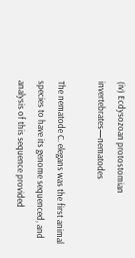(iv) Ecdysozoan protostomian invertebrates—nematodes

The nematode C. elegans was the first animal species to have its genome sequenced, and analysis of this sequence provided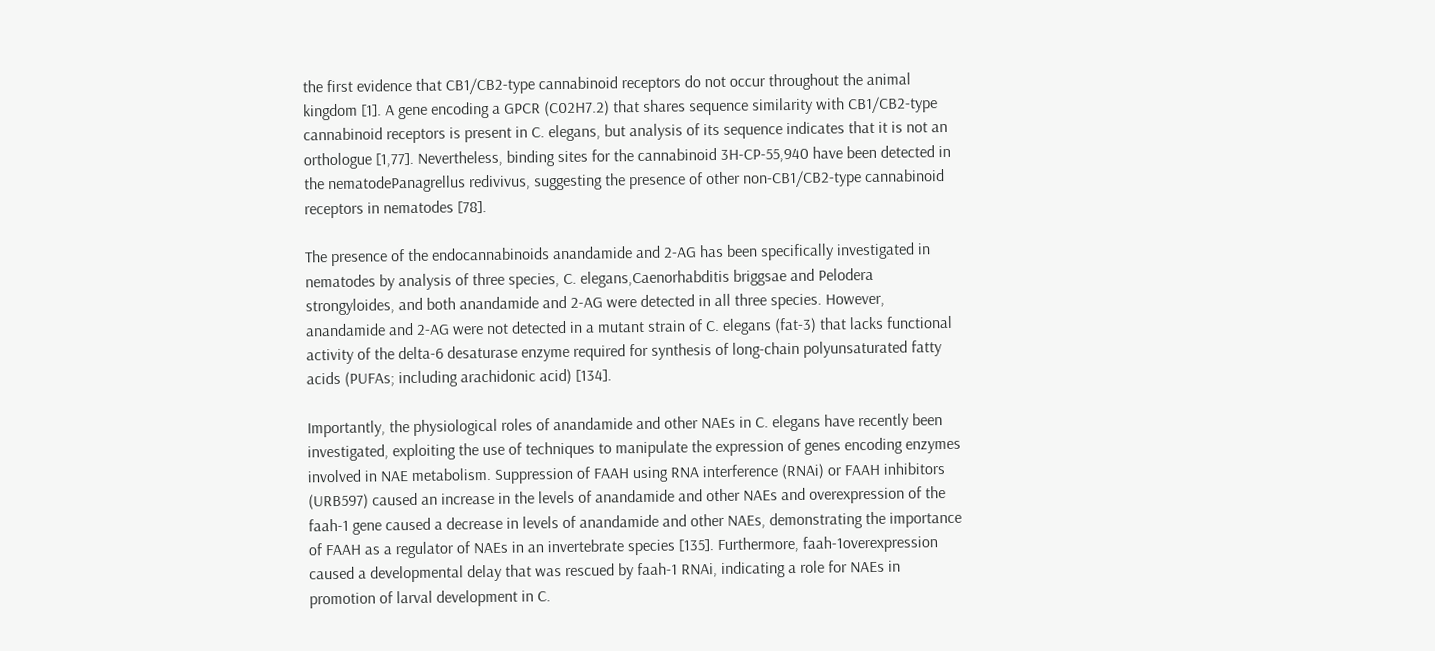the first evidence that CB1/CB2-type cannabinoid receptors do not occur throughout the animal kingdom [1]. A gene encoding a GPCR (C02H7.2) that shares sequence similarity with CB1/CB2-type cannabinoid receptors is present in C. elegans, but analysis of its sequence indicates that it is not an orthologue [1,77]. Nevertheless, binding sites for the cannabinoid 3H-CP-55,940 have been detected in the nematodePanagrellus redivivus, suggesting the presence of other non-CB1/CB2-type cannabinoid receptors in nematodes [78].

The presence of the endocannabinoids anandamide and 2-AG has been specifically investigated in nematodes by analysis of three species, C. elegans,Caenorhabditis briggsae and Pelodera strongyloides, and both anandamide and 2-AG were detected in all three species. However, anandamide and 2-AG were not detected in a mutant strain of C. elegans (fat-3) that lacks functional activity of the delta-6 desaturase enzyme required for synthesis of long-chain polyunsaturated fatty acids (PUFAs; including arachidonic acid) [134].

Importantly, the physiological roles of anandamide and other NAEs in C. elegans have recently been investigated, exploiting the use of techniques to manipulate the expression of genes encoding enzymes involved in NAE metabolism. Suppression of FAAH using RNA interference (RNAi) or FAAH inhibitors (URB597) caused an increase in the levels of anandamide and other NAEs and overexpression of the faah-1 gene caused a decrease in levels of anandamide and other NAEs, demonstrating the importance of FAAH as a regulator of NAEs in an invertebrate species [135]. Furthermore, faah-1overexpression caused a developmental delay that was rescued by faah-1 RNAi, indicating a role for NAEs in promotion of larval development in C.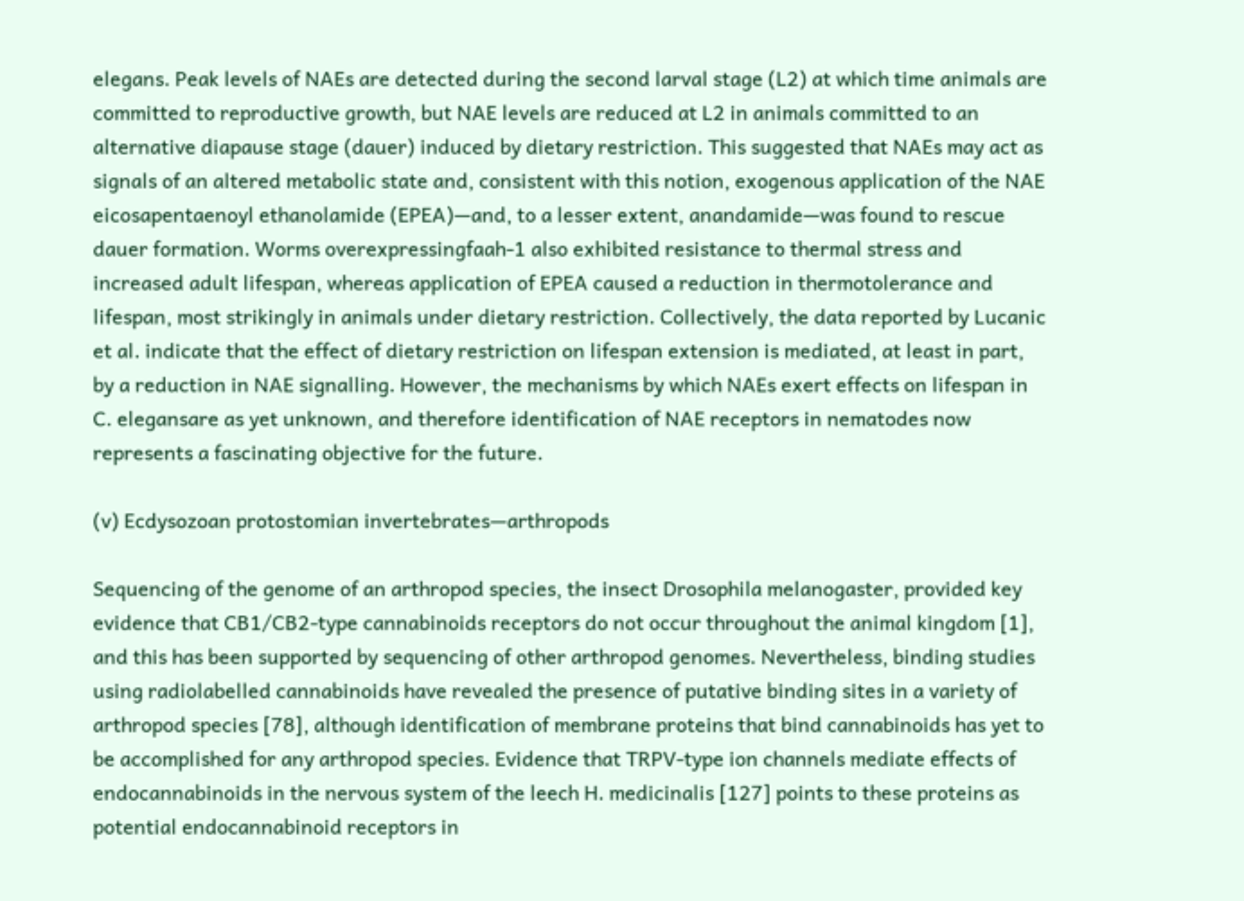elegans. Peak levels of NAEs are detected during the second larval stage (L2) at which time animals are committed to reproductive growth, but NAE levels are reduced at L2 in animals committed to an alternative diapause stage (dauer) induced by dietary restriction. This suggested that NAEs may act as signals of an altered metabolic state and, consistent with this notion, exogenous application of the NAE eicosapentaenoyl ethanolamide (EPEA)—and, to a lesser extent, anandamide—was found to rescue dauer formation. Worms overexpressingfaah-1 also exhibited resistance to thermal stress and increased adult lifespan, whereas application of EPEA caused a reduction in thermotolerance and lifespan, most strikingly in animals under dietary restriction. Collectively, the data reported by Lucanic et al. indicate that the effect of dietary restriction on lifespan extension is mediated, at least in part, by a reduction in NAE signalling. However, the mechanisms by which NAEs exert effects on lifespan in C. elegansare as yet unknown, and therefore identification of NAE receptors in nematodes now represents a fascinating objective for the future.

(v) Ecdysozoan protostomian invertebrates—arthropods

Sequencing of the genome of an arthropod species, the insect Drosophila melanogaster, provided key evidence that CB1/CB2-type cannabinoids receptors do not occur throughout the animal kingdom [1], and this has been supported by sequencing of other arthropod genomes. Nevertheless, binding studies using radiolabelled cannabinoids have revealed the presence of putative binding sites in a variety of arthropod species [78], although identification of membrane proteins that bind cannabinoids has yet to be accomplished for any arthropod species. Evidence that TRPV-type ion channels mediate effects of endocannabinoids in the nervous system of the leech H. medicinalis [127] points to these proteins as potential endocannabinoid receptors in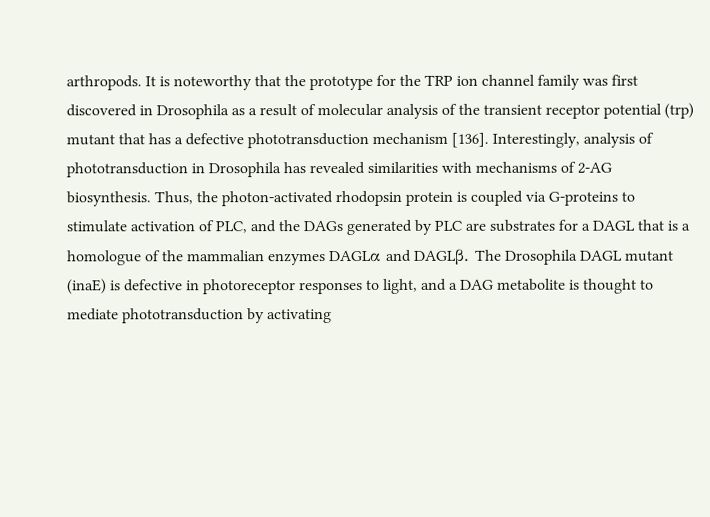arthropods. It is noteworthy that the prototype for the TRP ion channel family was first discovered in Drosophila as a result of molecular analysis of the transient receptor potential (trp) mutant that has a defective phototransduction mechanism [136]. Interestingly, analysis of phototransduction in Drosophila has revealed similarities with mechanisms of 2-AG biosynthesis. Thus, the photon-activated rhodopsin protein is coupled via G-proteins to stimulate activation of PLC, and the DAGs generated by PLC are substrates for a DAGL that is a homologue of the mammalian enzymes DAGLα and DAGLβ. The Drosophila DAGL mutant (inaE) is defective in photoreceptor responses to light, and a DAG metabolite is thought to mediate phototransduction by activating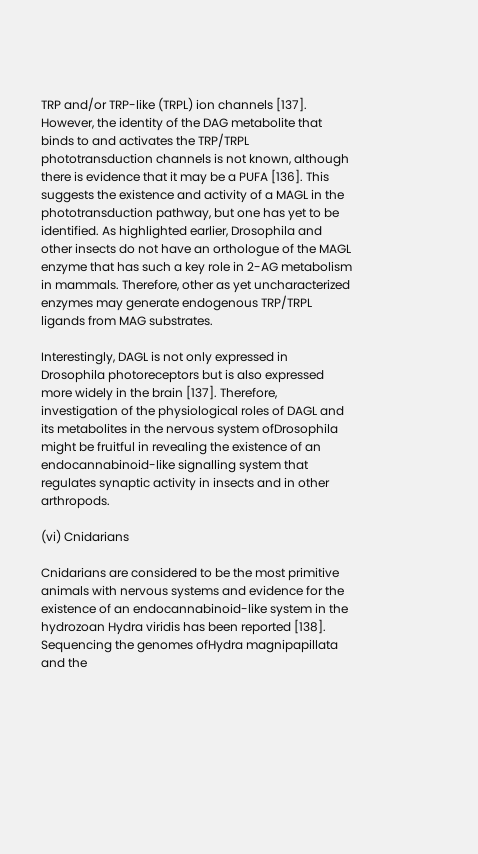TRP and/or TRP-like (TRPL) ion channels [137]. However, the identity of the DAG metabolite that binds to and activates the TRP/TRPL phototransduction channels is not known, although there is evidence that it may be a PUFA [136]. This suggests the existence and activity of a MAGL in the phototransduction pathway, but one has yet to be identified. As highlighted earlier, Drosophila and other insects do not have an orthologue of the MAGL enzyme that has such a key role in 2-AG metabolism in mammals. Therefore, other as yet uncharacterized enzymes may generate endogenous TRP/TRPL ligands from MAG substrates.

Interestingly, DAGL is not only expressed in Drosophila photoreceptors but is also expressed more widely in the brain [137]. Therefore, investigation of the physiological roles of DAGL and its metabolites in the nervous system ofDrosophila might be fruitful in revealing the existence of an endocannabinoid-like signalling system that regulates synaptic activity in insects and in other arthropods.

(vi) Cnidarians

Cnidarians are considered to be the most primitive animals with nervous systems and evidence for the existence of an endocannabinoid-like system in the hydrozoan Hydra viridis has been reported [138]. Sequencing the genomes ofHydra magnipapillata and the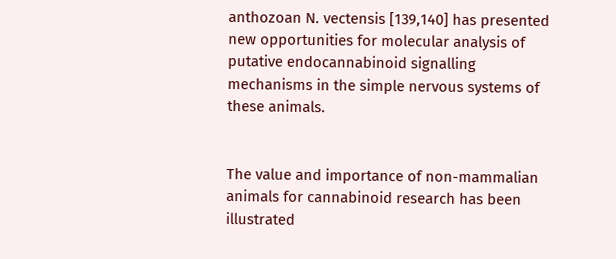anthozoan N. vectensis [139,140] has presented new opportunities for molecular analysis of putative endocannabinoid signalling mechanisms in the simple nervous systems of these animals.


The value and importance of non-mammalian animals for cannabinoid research has been illustrated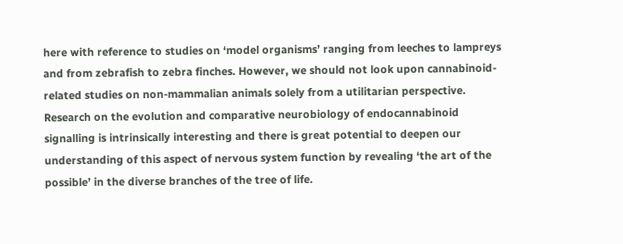here with reference to studies on ‘model organisms’ ranging from leeches to lampreys and from zebrafish to zebra finches. However, we should not look upon cannabinoid-related studies on non-mammalian animals solely from a utilitarian perspective. Research on the evolution and comparative neurobiology of endocannabinoid signalling is intrinsically interesting and there is great potential to deepen our understanding of this aspect of nervous system function by revealing ‘the art of the possible’ in the diverse branches of the tree of life.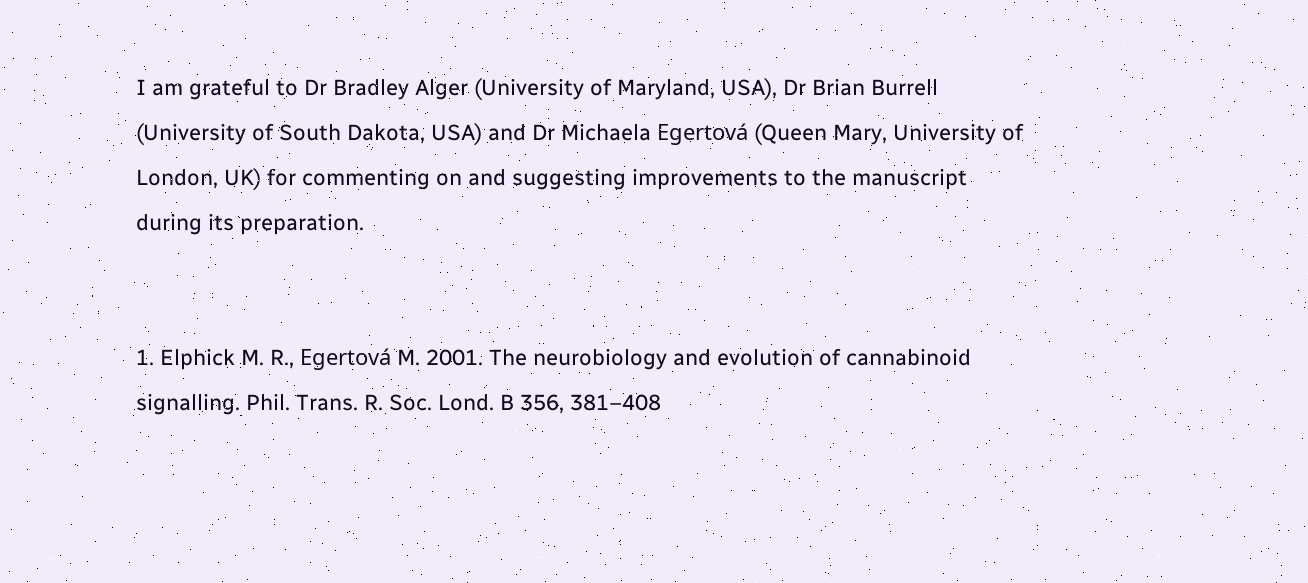I am grateful to Dr Bradley Alger (University of Maryland, USA), Dr Brian Burrell (University of South Dakota, USA) and Dr Michaela Egertová (Queen Mary, University of London, UK) for commenting on and suggesting improvements to the manuscript during its preparation.


1. Elphick M. R., Egertová M. 2001. The neurobiology and evolution of cannabinoid signalling. Phil. Trans. R. Soc. Lond. B 356, 381–408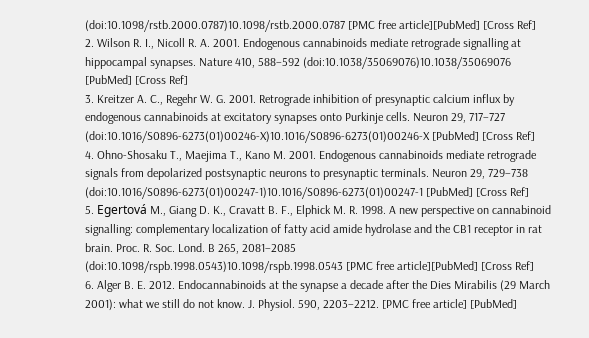(doi:10.1098/rstb.2000.0787)10.1098/rstb.2000.0787 [PMC free article][PubMed] [Cross Ref]
2. Wilson R. I., Nicoll R. A. 2001. Endogenous cannabinoids mediate retrograde signalling at hippocampal synapses. Nature 410, 588–592 (doi:10.1038/35069076)10.1038/35069076 [PubMed] [Cross Ref]
3. Kreitzer A. C., Regehr W. G. 2001. Retrograde inhibition of presynaptic calcium influx by endogenous cannabinoids at excitatory synapses onto Purkinje cells. Neuron 29, 717–727 (doi:10.1016/S0896-6273(01)00246-X)10.1016/S0896-6273(01)00246-X [PubMed] [Cross Ref]
4. Ohno-Shosaku T., Maejima T., Kano M. 2001. Endogenous cannabinoids mediate retrograde signals from depolarized postsynaptic neurons to presynaptic terminals. Neuron 29, 729–738 (doi:10.1016/S0896-6273(01)00247-1)10.1016/S0896-6273(01)00247-1 [PubMed] [Cross Ref]
5. Egertová M., Giang D. K., Cravatt B. F., Elphick M. R. 1998. A new perspective on cannabinoid signalling: complementary localization of fatty acid amide hydrolase and the CB1 receptor in rat brain. Proc. R. Soc. Lond. B 265, 2081–2085 (doi:10.1098/rspb.1998.0543)10.1098/rspb.1998.0543 [PMC free article][PubMed] [Cross Ref]
6. Alger B. E. 2012. Endocannabinoids at the synapse a decade after the Dies Mirabilis (29 March 2001): what we still do not know. J. Physiol. 590, 2203–2212. [PMC free article] [PubMed]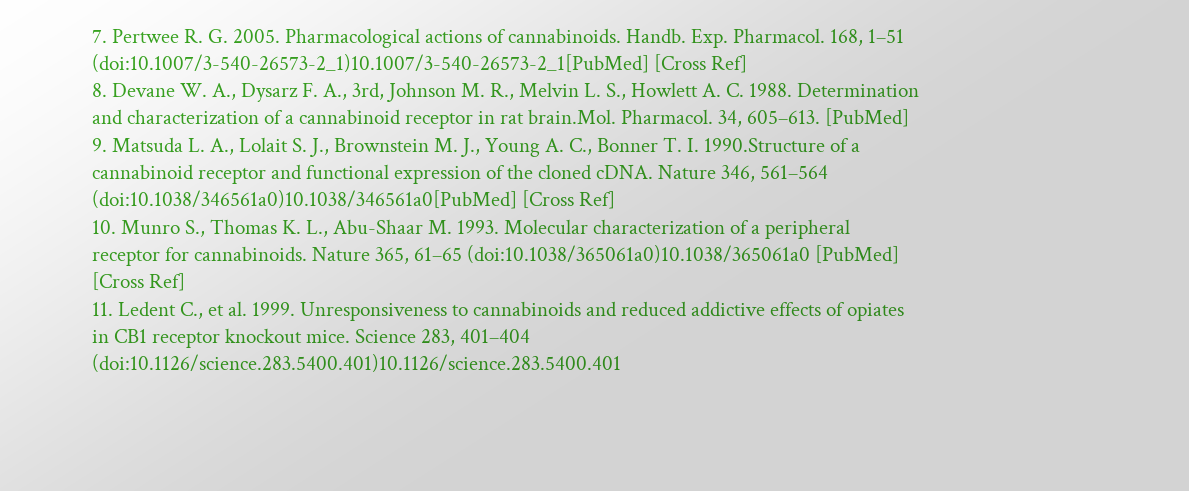7. Pertwee R. G. 2005. Pharmacological actions of cannabinoids. Handb. Exp. Pharmacol. 168, 1–51 (doi:10.1007/3-540-26573-2_1)10.1007/3-540-26573-2_1[PubMed] [Cross Ref]
8. Devane W. A., Dysarz F. A., 3rd, Johnson M. R., Melvin L. S., Howlett A. C. 1988. Determination and characterization of a cannabinoid receptor in rat brain.Mol. Pharmacol. 34, 605–613. [PubMed]
9. Matsuda L. A., Lolait S. J., Brownstein M. J., Young A. C., Bonner T. I. 1990.Structure of a cannabinoid receptor and functional expression of the cloned cDNA. Nature 346, 561–564 (doi:10.1038/346561a0)10.1038/346561a0[PubMed] [Cross Ref]
10. Munro S., Thomas K. L., Abu-Shaar M. 1993. Molecular characterization of a peripheral receptor for cannabinoids. Nature 365, 61–65 (doi:10.1038/365061a0)10.1038/365061a0 [PubMed] [Cross Ref]
11. Ledent C., et al. 1999. Unresponsiveness to cannabinoids and reduced addictive effects of opiates in CB1 receptor knockout mice. Science 283, 401–404 (doi:10.1126/science.283.5400.401)10.1126/science.283.5400.401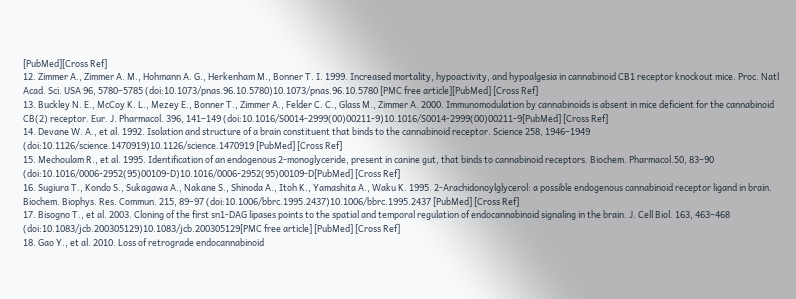[PubMed][Cross Ref]
12. Zimmer A., Zimmer A. M., Hohmann A. G., Herkenham M., Bonner T. I. 1999. Increased mortality, hypoactivity, and hypoalgesia in cannabinoid CB1 receptor knockout mice. Proc. Natl Acad. Sci. USA 96, 5780–5785 (doi:10.1073/pnas.96.10.5780)10.1073/pnas.96.10.5780 [PMC free article][PubMed] [Cross Ref]
13. Buckley N. E., McCoy K. L., Mezey E., Bonner T., Zimmer A., Felder C. C., Glass M., Zimmer A. 2000. Immunomodulation by cannabinoids is absent in mice deficient for the cannabinoid CB(2) receptor. Eur. J. Pharmacol. 396, 141–149 (doi:10.1016/S0014-2999(00)00211-9)10.1016/S0014-2999(00)00211-9[PubMed] [Cross Ref]
14. Devane W. A., et al. 1992. Isolation and structure of a brain constituent that binds to the cannabinoid receptor. Science 258, 1946–1949 (doi:10.1126/science.1470919)10.1126/science.1470919 [PubMed] [Cross Ref]
15. Mechoulam R., et al. 1995. Identification of an endogenous 2-monoglyceride, present in canine gut, that binds to cannabinoid receptors. Biochem. Pharmacol.50, 83–90 (doi:10.1016/0006-2952(95)00109-D)10.1016/0006-2952(95)00109-D[PubMed] [Cross Ref]
16. Sugiura T., Kondo S., Sukagawa A., Nakane S., Shinoda A., Itoh K., Yamashita A., Waku K. 1995. 2-Arachidonoylglycerol: a possible endogenous cannabinoid receptor ligand in brain. Biochem. Biophys. Res. Commun. 215, 89–97 (doi:10.1006/bbrc.1995.2437)10.1006/bbrc.1995.2437 [PubMed] [Cross Ref]
17. Bisogno T., et al. 2003. Cloning of the first sn1-DAG lipases points to the spatial and temporal regulation of endocannabinoid signaling in the brain. J. Cell Biol. 163, 463–468 (doi:10.1083/jcb.200305129)10.1083/jcb.200305129[PMC free article] [PubMed] [Cross Ref]
18. Gao Y., et al. 2010. Loss of retrograde endocannabinoid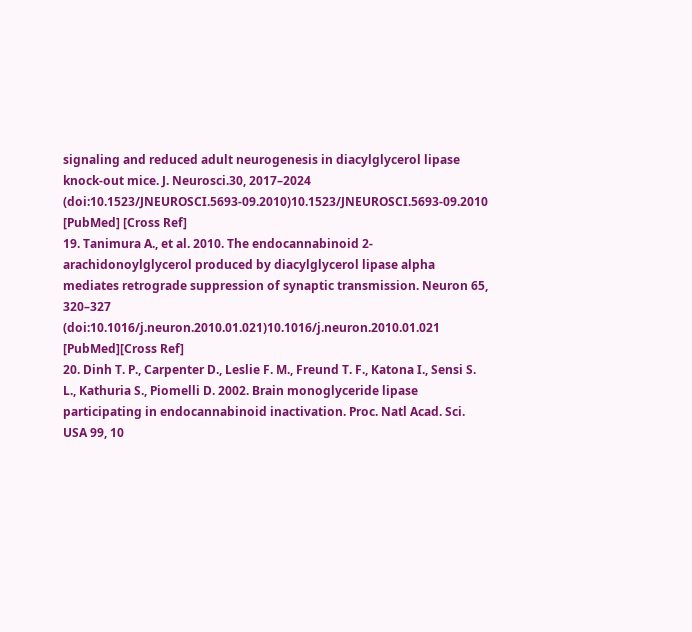signaling and reduced adult neurogenesis in diacylglycerol lipase knock-out mice. J. Neurosci.30, 2017–2024 (doi:10.1523/JNEUROSCI.5693-09.2010)10.1523/JNEUROSCI.5693-09.2010 [PubMed] [Cross Ref]
19. Tanimura A., et al. 2010. The endocannabinoid 2-arachidonoylglycerol produced by diacylglycerol lipase alpha mediates retrograde suppression of synaptic transmission. Neuron 65, 320–327 (doi:10.1016/j.neuron.2010.01.021)10.1016/j.neuron.2010.01.021 [PubMed][Cross Ref]
20. Dinh T. P., Carpenter D., Leslie F. M., Freund T. F., Katona I., Sensi S. L., Kathuria S., Piomelli D. 2002. Brain monoglyceride lipase participating in endocannabinoid inactivation. Proc. Natl Acad. Sci. USA 99, 10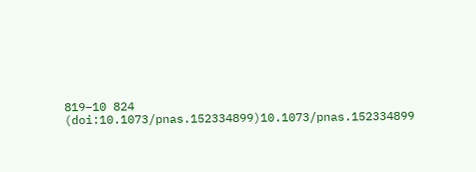819–10 824 (doi:10.1073/pnas.152334899)10.1073/pnas.152334899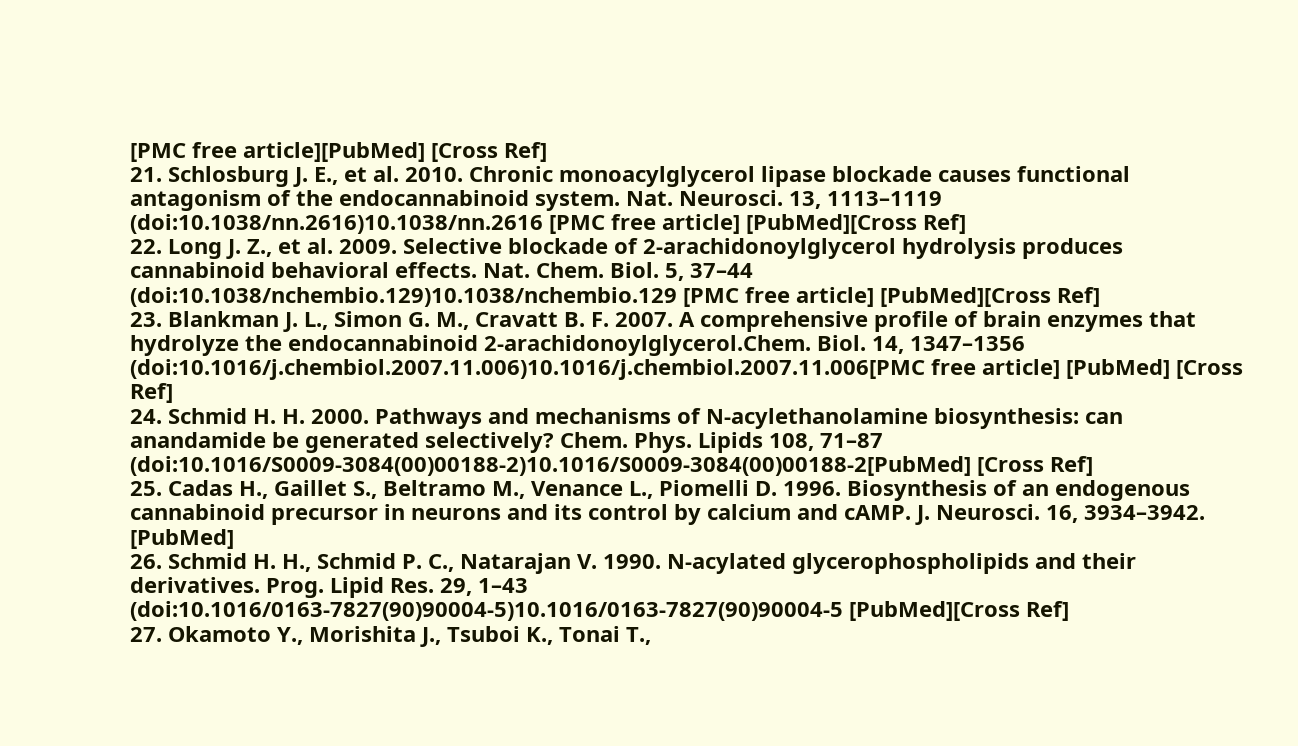[PMC free article][PubMed] [Cross Ref]
21. Schlosburg J. E., et al. 2010. Chronic monoacylglycerol lipase blockade causes functional antagonism of the endocannabinoid system. Nat. Neurosci. 13, 1113–1119 (doi:10.1038/nn.2616)10.1038/nn.2616 [PMC free article] [PubMed][Cross Ref]
22. Long J. Z., et al. 2009. Selective blockade of 2-arachidonoylglycerol hydrolysis produces cannabinoid behavioral effects. Nat. Chem. Biol. 5, 37–44 (doi:10.1038/nchembio.129)10.1038/nchembio.129 [PMC free article] [PubMed][Cross Ref]
23. Blankman J. L., Simon G. M., Cravatt B. F. 2007. A comprehensive profile of brain enzymes that hydrolyze the endocannabinoid 2-arachidonoylglycerol.Chem. Biol. 14, 1347–1356 (doi:10.1016/j.chembiol.2007.11.006)10.1016/j.chembiol.2007.11.006[PMC free article] [PubMed] [Cross Ref]
24. Schmid H. H. 2000. Pathways and mechanisms of N-acylethanolamine biosynthesis: can anandamide be generated selectively? Chem. Phys. Lipids 108, 71–87 (doi:10.1016/S0009-3084(00)00188-2)10.1016/S0009-3084(00)00188-2[PubMed] [Cross Ref]
25. Cadas H., Gaillet S., Beltramo M., Venance L., Piomelli D. 1996. Biosynthesis of an endogenous cannabinoid precursor in neurons and its control by calcium and cAMP. J. Neurosci. 16, 3934–3942. [PubMed]
26. Schmid H. H., Schmid P. C., Natarajan V. 1990. N-acylated glycerophospholipids and their derivatives. Prog. Lipid Res. 29, 1–43 (doi:10.1016/0163-7827(90)90004-5)10.1016/0163-7827(90)90004-5 [PubMed][Cross Ref]
27. Okamoto Y., Morishita J., Tsuboi K., Tonai T.,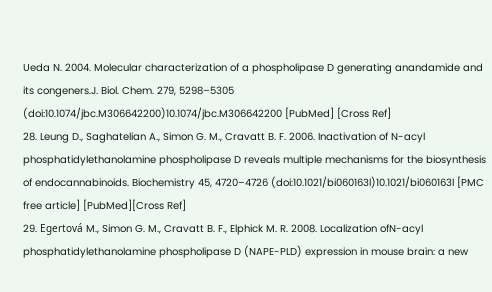Ueda N. 2004. Molecular characterization of a phospholipase D generating anandamide and its congeners.J. Biol. Chem. 279, 5298–5305 (doi:10.1074/jbc.M306642200)10.1074/jbc.M306642200 [PubMed] [Cross Ref]
28. Leung D., Saghatelian A., Simon G. M., Cravatt B. F. 2006. Inactivation of N-acyl phosphatidylethanolamine phospholipase D reveals multiple mechanisms for the biosynthesis of endocannabinoids. Biochemistry 45, 4720–4726 (doi:10.1021/bi060163l)10.1021/bi060163l [PMC free article] [PubMed][Cross Ref]
29. Egertová M., Simon G. M., Cravatt B. F., Elphick M. R. 2008. Localization ofN-acyl phosphatidylethanolamine phospholipase D (NAPE-PLD) expression in mouse brain: a new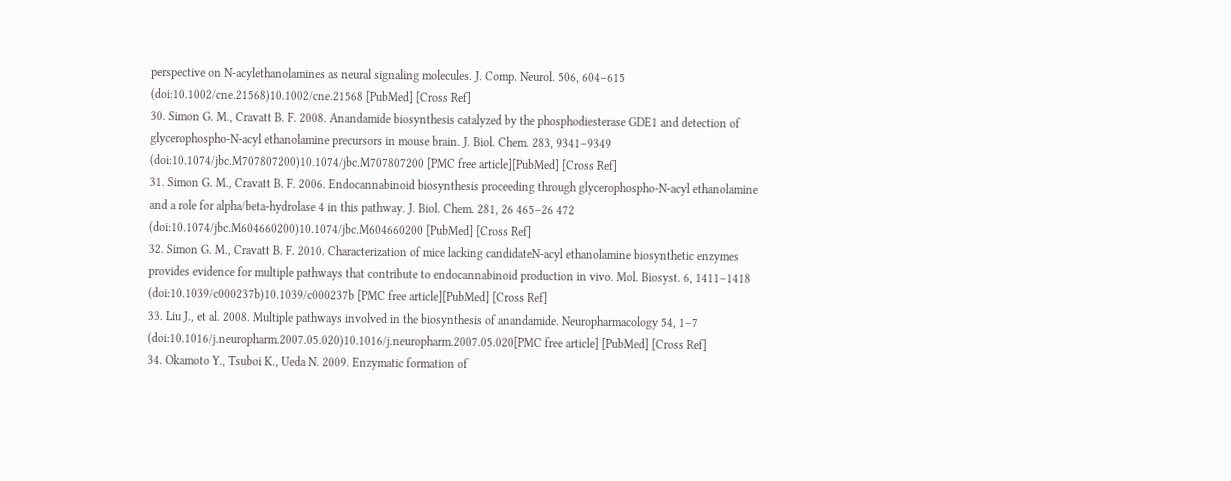perspective on N-acylethanolamines as neural signaling molecules. J. Comp. Neurol. 506, 604–615 (doi:10.1002/cne.21568)10.1002/cne.21568 [PubMed] [Cross Ref]
30. Simon G. M., Cravatt B. F. 2008. Anandamide biosynthesis catalyzed by the phosphodiesterase GDE1 and detection of glycerophospho-N-acyl ethanolamine precursors in mouse brain. J. Biol. Chem. 283, 9341–9349 (doi:10.1074/jbc.M707807200)10.1074/jbc.M707807200 [PMC free article][PubMed] [Cross Ref]
31. Simon G. M., Cravatt B. F. 2006. Endocannabinoid biosynthesis proceeding through glycerophospho-N-acyl ethanolamine and a role for alpha/beta-hydrolase 4 in this pathway. J. Biol. Chem. 281, 26 465–26 472 (doi:10.1074/jbc.M604660200)10.1074/jbc.M604660200 [PubMed] [Cross Ref]
32. Simon G. M., Cravatt B. F. 2010. Characterization of mice lacking candidateN-acyl ethanolamine biosynthetic enzymes provides evidence for multiple pathways that contribute to endocannabinoid production in vivo. Mol. Biosyst. 6, 1411–1418 (doi:10.1039/c000237b)10.1039/c000237b [PMC free article][PubMed] [Cross Ref]
33. Liu J., et al. 2008. Multiple pathways involved in the biosynthesis of anandamide. Neuropharmacology 54, 1–7 (doi:10.1016/j.neuropharm.2007.05.020)10.1016/j.neuropharm.2007.05.020[PMC free article] [PubMed] [Cross Ref]
34. Okamoto Y., Tsuboi K., Ueda N. 2009. Enzymatic formation of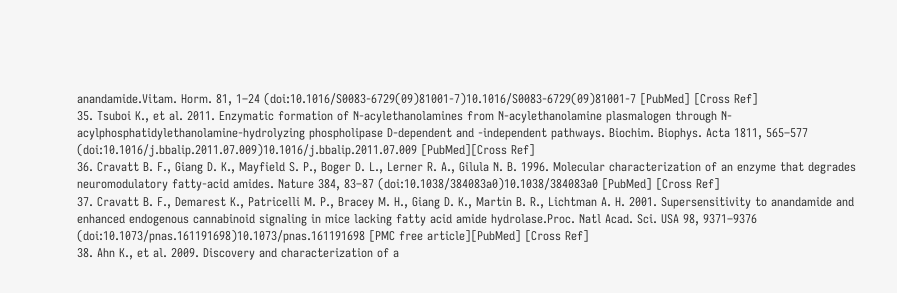anandamide.Vitam. Horm. 81, 1–24 (doi:10.1016/S0083-6729(09)81001-7)10.1016/S0083-6729(09)81001-7 [PubMed] [Cross Ref]
35. Tsuboi K., et al. 2011. Enzymatic formation of N-acylethanolamines from N-acylethanolamine plasmalogen through N-acylphosphatidylethanolamine-hydrolyzing phospholipase D-dependent and -independent pathways. Biochim. Biophys. Acta 1811, 565–577 (doi:10.1016/j.bbalip.2011.07.009)10.1016/j.bbalip.2011.07.009 [PubMed][Cross Ref]
36. Cravatt B. F., Giang D. K., Mayfield S. P., Boger D. L., Lerner R. A., Gilula N. B. 1996. Molecular characterization of an enzyme that degrades neuromodulatory fatty-acid amides. Nature 384, 83–87 (doi:10.1038/384083a0)10.1038/384083a0 [PubMed] [Cross Ref]
37. Cravatt B. F., Demarest K., Patricelli M. P., Bracey M. H., Giang D. K., Martin B. R., Lichtman A. H. 2001. Supersensitivity to anandamide and enhanced endogenous cannabinoid signaling in mice lacking fatty acid amide hydrolase.Proc. Natl Acad. Sci. USA 98, 9371–9376 (doi:10.1073/pnas.161191698)10.1073/pnas.161191698 [PMC free article][PubMed] [Cross Ref]
38. Ahn K., et al. 2009. Discovery and characterization of a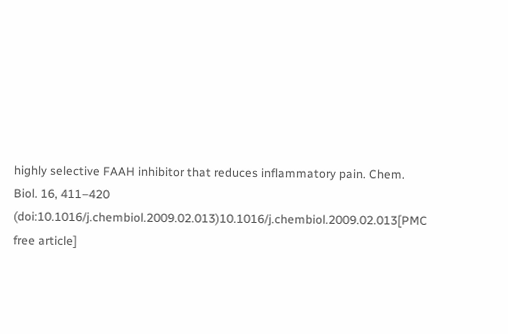highly selective FAAH inhibitor that reduces inflammatory pain. Chem. Biol. 16, 411–420 (doi:10.1016/j.chembiol.2009.02.013)10.1016/j.chembiol.2009.02.013[PMC free article]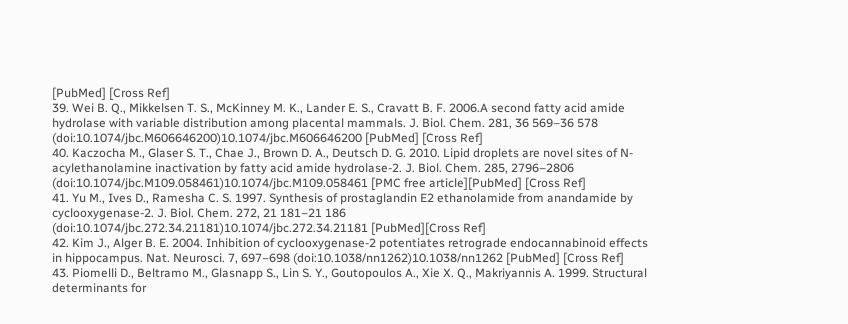[PubMed] [Cross Ref]
39. Wei B. Q., Mikkelsen T. S., McKinney M. K., Lander E. S., Cravatt B. F. 2006.A second fatty acid amide hydrolase with variable distribution among placental mammals. J. Biol. Chem. 281, 36 569–36 578 (doi:10.1074/jbc.M606646200)10.1074/jbc.M606646200 [PubMed] [Cross Ref]
40. Kaczocha M., Glaser S. T., Chae J., Brown D. A., Deutsch D. G. 2010. Lipid droplets are novel sites of N-acylethanolamine inactivation by fatty acid amide hydrolase-2. J. Biol. Chem. 285, 2796–2806 (doi:10.1074/jbc.M109.058461)10.1074/jbc.M109.058461 [PMC free article][PubMed] [Cross Ref]
41. Yu M., Ives D., Ramesha C. S. 1997. Synthesis of prostaglandin E2 ethanolamide from anandamide by cyclooxygenase-2. J. Biol. Chem. 272, 21 181–21 186 (doi:10.1074/jbc.272.34.21181)10.1074/jbc.272.34.21181 [PubMed][Cross Ref]
42. Kim J., Alger B. E. 2004. Inhibition of cyclooxygenase-2 potentiates retrograde endocannabinoid effects in hippocampus. Nat. Neurosci. 7, 697–698 (doi:10.1038/nn1262)10.1038/nn1262 [PubMed] [Cross Ref]
43. Piomelli D., Beltramo M., Glasnapp S., Lin S. Y., Goutopoulos A., Xie X. Q., Makriyannis A. 1999. Structural determinants for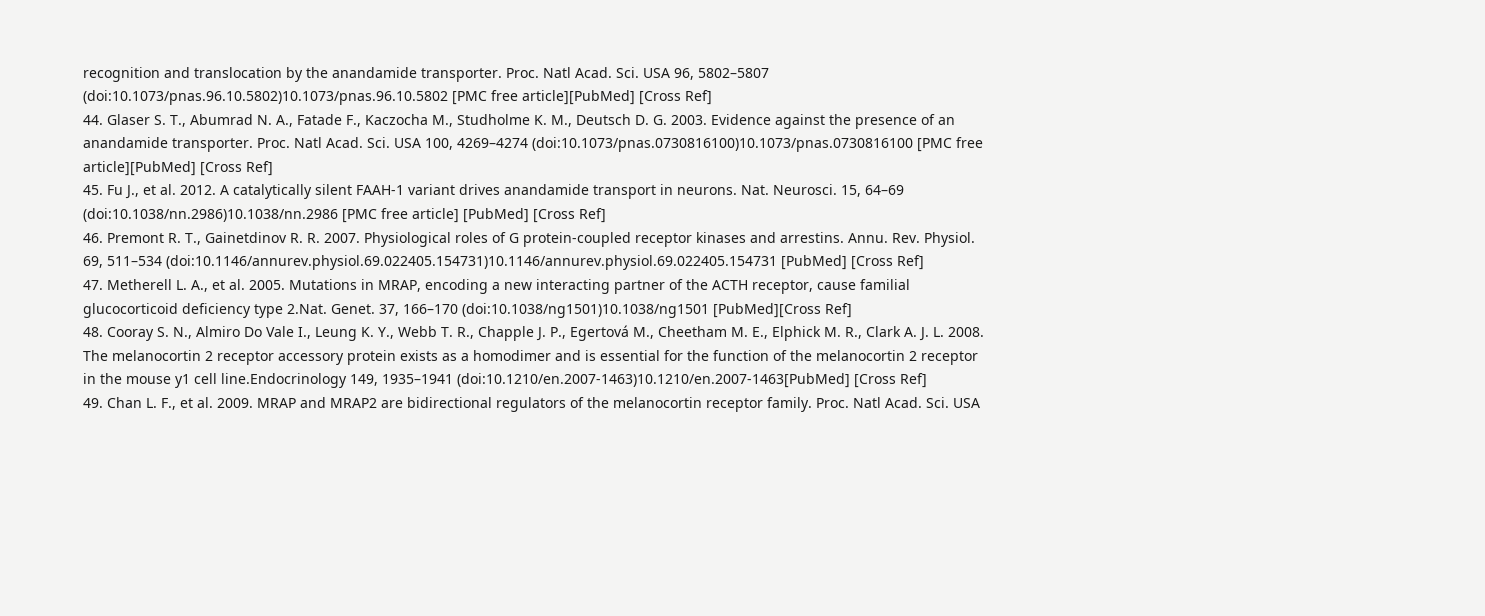recognition and translocation by the anandamide transporter. Proc. Natl Acad. Sci. USA 96, 5802–5807 (doi:10.1073/pnas.96.10.5802)10.1073/pnas.96.10.5802 [PMC free article][PubMed] [Cross Ref]
44. Glaser S. T., Abumrad N. A., Fatade F., Kaczocha M., Studholme K. M., Deutsch D. G. 2003. Evidence against the presence of an anandamide transporter. Proc. Natl Acad. Sci. USA 100, 4269–4274 (doi:10.1073/pnas.0730816100)10.1073/pnas.0730816100 [PMC free article][PubMed] [Cross Ref]
45. Fu J., et al. 2012. A catalytically silent FAAH-1 variant drives anandamide transport in neurons. Nat. Neurosci. 15, 64–69 (doi:10.1038/nn.2986)10.1038/nn.2986 [PMC free article] [PubMed] [Cross Ref]
46. Premont R. T., Gainetdinov R. R. 2007. Physiological roles of G protein-coupled receptor kinases and arrestins. Annu. Rev. Physiol. 69, 511–534 (doi:10.1146/annurev.physiol.69.022405.154731)10.1146/annurev.physiol.69.022405.154731 [PubMed] [Cross Ref]
47. Metherell L. A., et al. 2005. Mutations in MRAP, encoding a new interacting partner of the ACTH receptor, cause familial glucocorticoid deficiency type 2.Nat. Genet. 37, 166–170 (doi:10.1038/ng1501)10.1038/ng1501 [PubMed][Cross Ref]
48. Cooray S. N., Almiro Do Vale I., Leung K. Y., Webb T. R., Chapple J. P., Egertová M., Cheetham M. E., Elphick M. R., Clark A. J. L. 2008. The melanocortin 2 receptor accessory protein exists as a homodimer and is essential for the function of the melanocortin 2 receptor in the mouse y1 cell line.Endocrinology 149, 1935–1941 (doi:10.1210/en.2007-1463)10.1210/en.2007-1463[PubMed] [Cross Ref]
49. Chan L. F., et al. 2009. MRAP and MRAP2 are bidirectional regulators of the melanocortin receptor family. Proc. Natl Acad. Sci. USA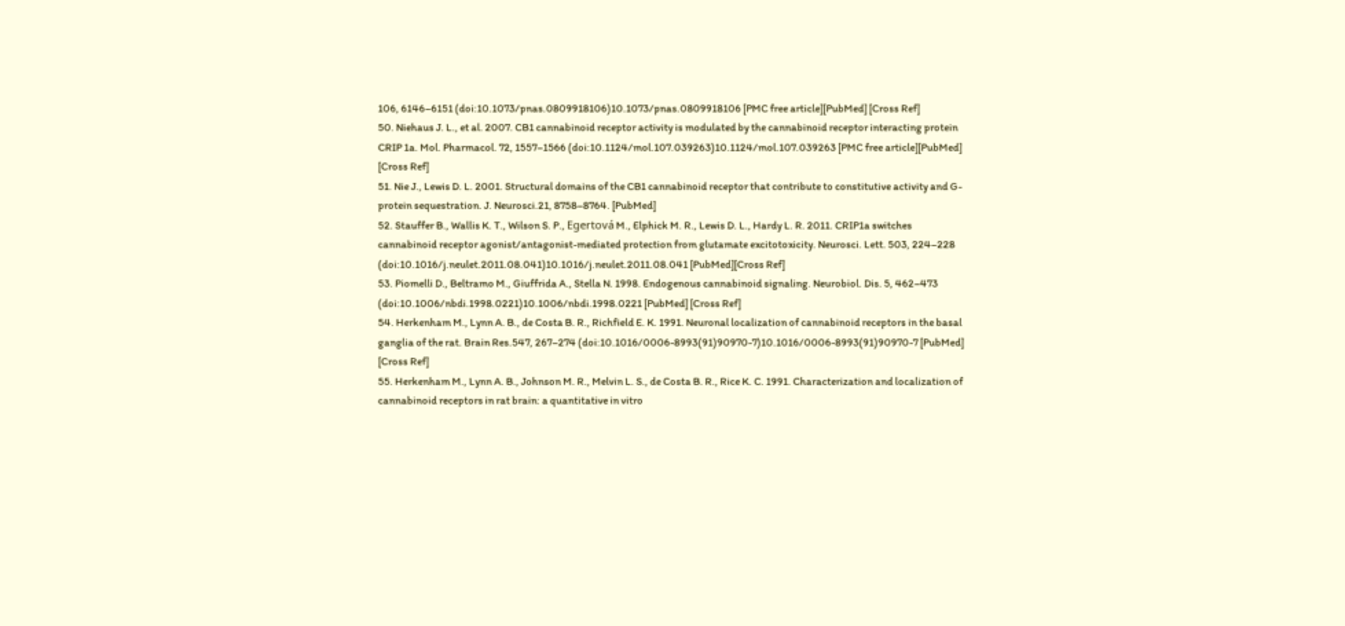106, 6146–6151 (doi:10.1073/pnas.0809918106)10.1073/pnas.0809918106 [PMC free article][PubMed] [Cross Ref]
50. Niehaus J. L., et al. 2007. CB1 cannabinoid receptor activity is modulated by the cannabinoid receptor interacting protein CRIP 1a. Mol. Pharmacol. 72, 1557–1566 (doi:10.1124/mol.107.039263)10.1124/mol.107.039263 [PMC free article][PubMed] [Cross Ref]
51. Nie J., Lewis D. L. 2001. Structural domains of the CB1 cannabinoid receptor that contribute to constitutive activity and G-protein sequestration. J. Neurosci.21, 8758–8764. [PubMed]
52. Stauffer B., Wallis K. T., Wilson S. P., Egertová M., Elphick M. R., Lewis D. L., Hardy L. R. 2011. CRIP1a switches cannabinoid receptor agonist/antagonist-mediated protection from glutamate excitotoxicity. Neurosci. Lett. 503, 224–228 (doi:10.1016/j.neulet.2011.08.041)10.1016/j.neulet.2011.08.041 [PubMed][Cross Ref]
53. Piomelli D., Beltramo M., Giuffrida A., Stella N. 1998. Endogenous cannabinoid signaling. Neurobiol. Dis. 5, 462–473 (doi:10.1006/nbdi.1998.0221)10.1006/nbdi.1998.0221 [PubMed] [Cross Ref]
54. Herkenham M., Lynn A. B., de Costa B. R., Richfield E. K. 1991. Neuronal localization of cannabinoid receptors in the basal ganglia of the rat. Brain Res.547, 267–274 (doi:10.1016/0006-8993(91)90970-7)10.1016/0006-8993(91)90970-7 [PubMed] [Cross Ref]
55. Herkenham M., Lynn A. B., Johnson M. R., Melvin L. S., de Costa B. R., Rice K. C. 1991. Characterization and localization of cannabinoid receptors in rat brain: a quantitative in vitro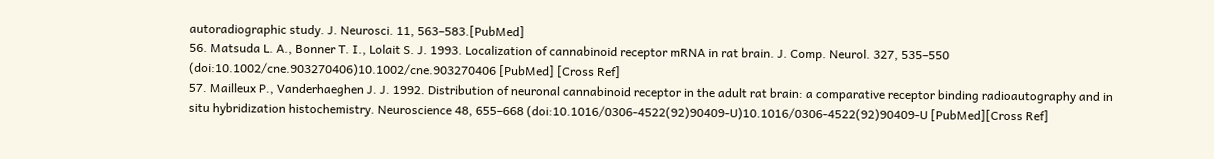autoradiographic study. J. Neurosci. 11, 563–583.[PubMed]
56. Matsuda L. A., Bonner T. I., Lolait S. J. 1993. Localization of cannabinoid receptor mRNA in rat brain. J. Comp. Neurol. 327, 535–550 (doi:10.1002/cne.903270406)10.1002/cne.903270406 [PubMed] [Cross Ref]
57. Mailleux P., Vanderhaeghen J. J. 1992. Distribution of neuronal cannabinoid receptor in the adult rat brain: a comparative receptor binding radioautography and in situ hybridization histochemistry. Neuroscience 48, 655–668 (doi:10.1016/0306-4522(92)90409-U)10.1016/0306-4522(92)90409-U [PubMed][Cross Ref]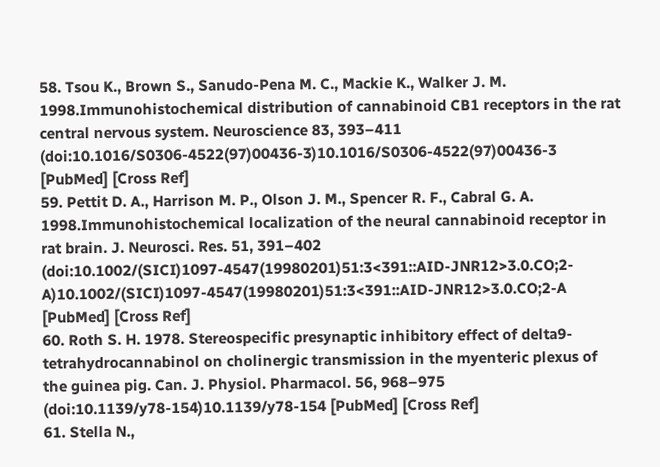58. Tsou K., Brown S., Sanudo-Pena M. C., Mackie K., Walker J. M. 1998.Immunohistochemical distribution of cannabinoid CB1 receptors in the rat central nervous system. Neuroscience 83, 393–411 (doi:10.1016/S0306-4522(97)00436-3)10.1016/S0306-4522(97)00436-3 [PubMed] [Cross Ref]
59. Pettit D. A., Harrison M. P., Olson J. M., Spencer R. F., Cabral G. A. 1998.Immunohistochemical localization of the neural cannabinoid receptor in rat brain. J. Neurosci. Res. 51, 391–402 (doi:10.1002/(SICI)1097-4547(19980201)51:3<391::AID-JNR12>3.0.CO;2-A)10.1002/(SICI)1097-4547(19980201)51:3<391::AID-JNR12>3.0.CO;2-A [PubMed] [Cross Ref]
60. Roth S. H. 1978. Stereospecific presynaptic inhibitory effect of delta9-tetrahydrocannabinol on cholinergic transmission in the myenteric plexus of the guinea pig. Can. J. Physiol. Pharmacol. 56, 968–975 (doi:10.1139/y78-154)10.1139/y78-154 [PubMed] [Cross Ref]
61. Stella N.,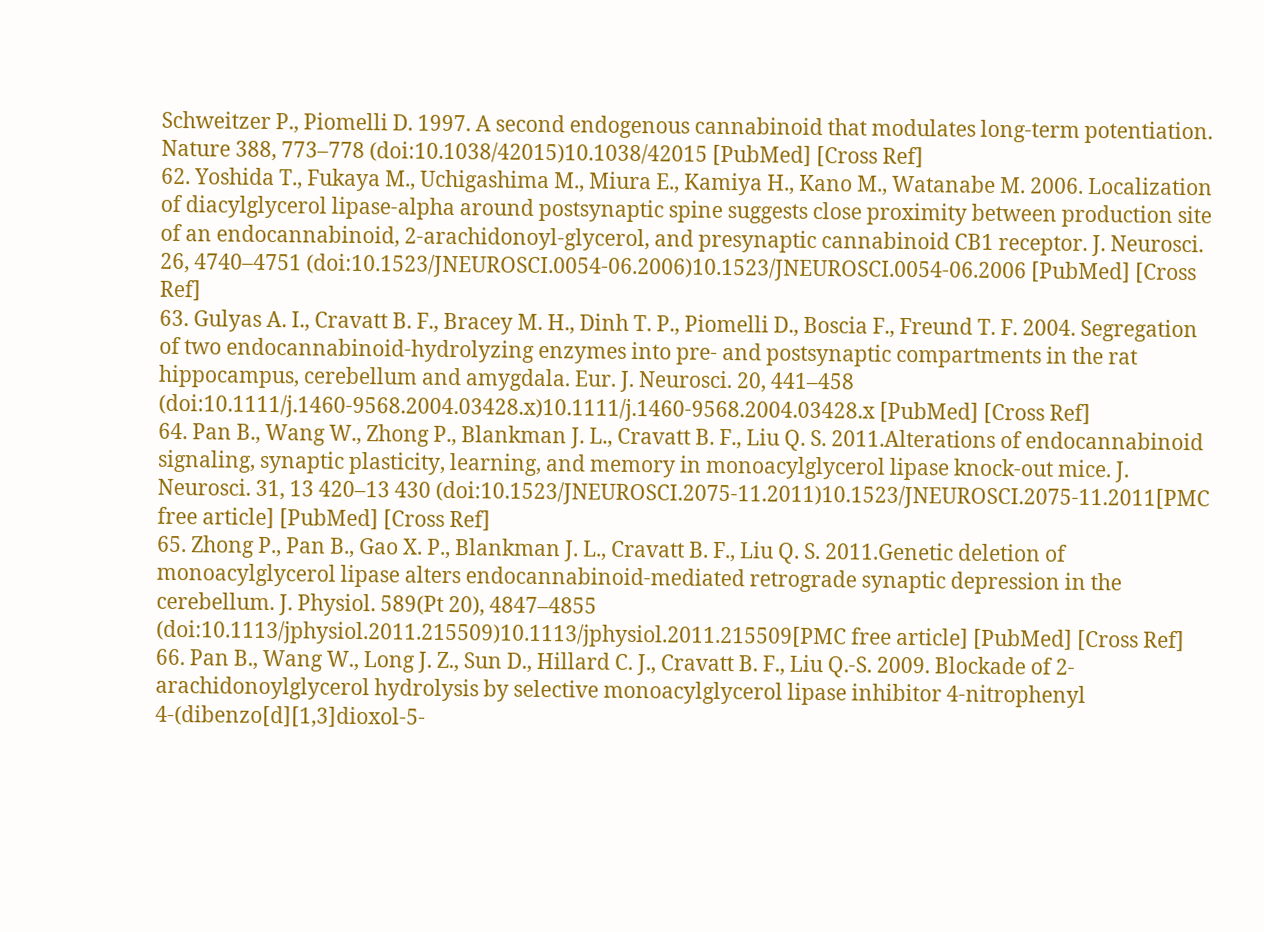Schweitzer P., Piomelli D. 1997. A second endogenous cannabinoid that modulates long-term potentiation. Nature 388, 773–778 (doi:10.1038/42015)10.1038/42015 [PubMed] [Cross Ref]
62. Yoshida T., Fukaya M., Uchigashima M., Miura E., Kamiya H., Kano M., Watanabe M. 2006. Localization of diacylglycerol lipase-alpha around postsynaptic spine suggests close proximity between production site of an endocannabinoid, 2-arachidonoyl-glycerol, and presynaptic cannabinoid CB1 receptor. J. Neurosci. 26, 4740–4751 (doi:10.1523/JNEUROSCI.0054-06.2006)10.1523/JNEUROSCI.0054-06.2006 [PubMed] [Cross Ref]
63. Gulyas A. I., Cravatt B. F., Bracey M. H., Dinh T. P., Piomelli D., Boscia F., Freund T. F. 2004. Segregation of two endocannabinoid-hydrolyzing enzymes into pre- and postsynaptic compartments in the rat hippocampus, cerebellum and amygdala. Eur. J. Neurosci. 20, 441–458 (doi:10.1111/j.1460-9568.2004.03428.x)10.1111/j.1460-9568.2004.03428.x [PubMed] [Cross Ref]
64. Pan B., Wang W., Zhong P., Blankman J. L., Cravatt B. F., Liu Q. S. 2011.Alterations of endocannabinoid signaling, synaptic plasticity, learning, and memory in monoacylglycerol lipase knock-out mice. J. Neurosci. 31, 13 420–13 430 (doi:10.1523/JNEUROSCI.2075-11.2011)10.1523/JNEUROSCI.2075-11.2011[PMC free article] [PubMed] [Cross Ref]
65. Zhong P., Pan B., Gao X. P., Blankman J. L., Cravatt B. F., Liu Q. S. 2011.Genetic deletion of monoacylglycerol lipase alters endocannabinoid-mediated retrograde synaptic depression in the cerebellum. J. Physiol. 589(Pt 20), 4847–4855 (doi:10.1113/jphysiol.2011.215509)10.1113/jphysiol.2011.215509[PMC free article] [PubMed] [Cross Ref]
66. Pan B., Wang W., Long J. Z., Sun D., Hillard C. J., Cravatt B. F., Liu Q.-S. 2009. Blockade of 2-arachidonoylglycerol hydrolysis by selective monoacylglycerol lipase inhibitor 4-nitrophenyl 4-(dibenzo[d][1,3]dioxol-5-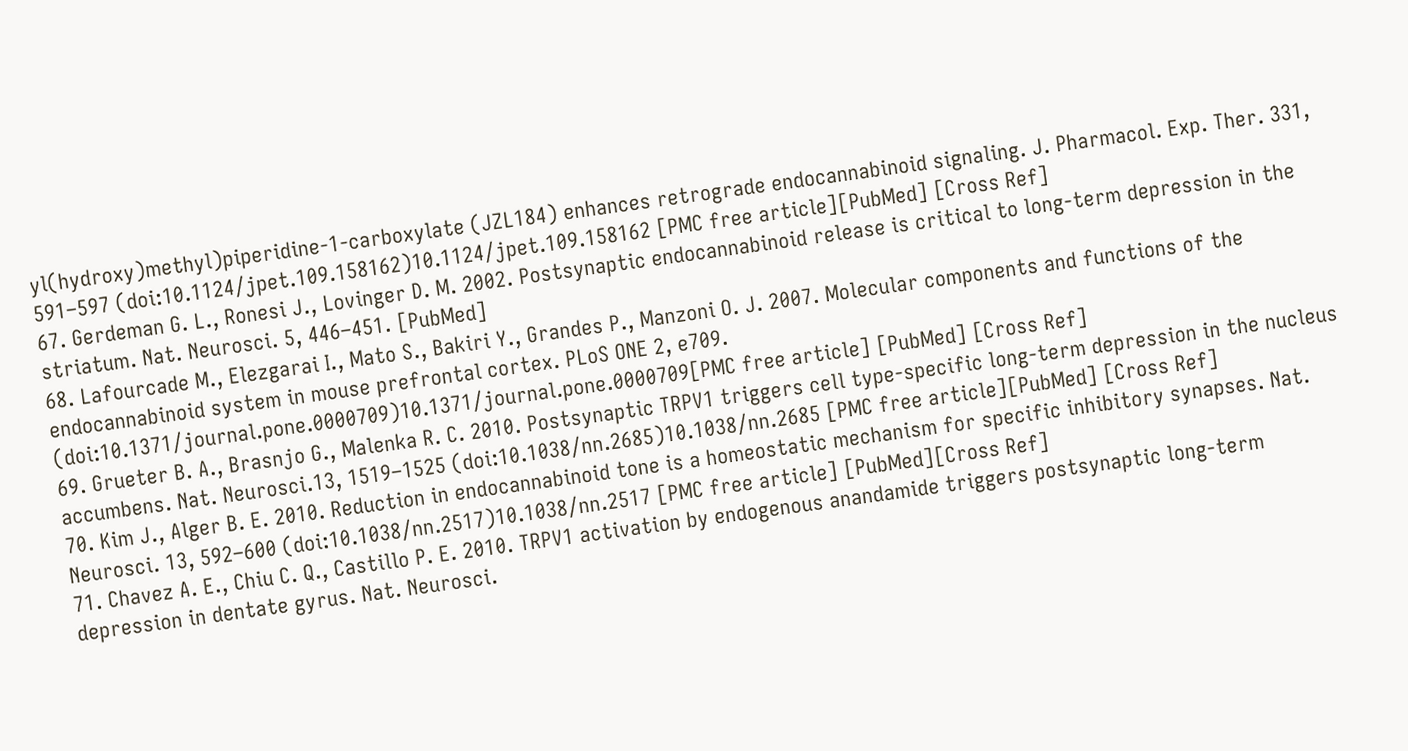yl(hydroxy)methyl)piperidine-1-carboxylate (JZL184) enhances retrograde endocannabinoid signaling. J. Pharmacol. Exp. Ther. 331, 591–597 (doi:10.1124/jpet.109.158162)10.1124/jpet.109.158162 [PMC free article][PubMed] [Cross Ref]
67. Gerdeman G. L., Ronesi J., Lovinger D. M. 2002. Postsynaptic endocannabinoid release is critical to long-term depression in the striatum. Nat. Neurosci. 5, 446–451. [PubMed]
68. Lafourcade M., Elezgarai I., Mato S., Bakiri Y., Grandes P., Manzoni O. J. 2007. Molecular components and functions of the endocannabinoid system in mouse prefrontal cortex. PLoS ONE 2, e709. (doi:10.1371/journal.pone.0000709)10.1371/journal.pone.0000709[PMC free article] [PubMed] [Cross Ref]
69. Grueter B. A., Brasnjo G., Malenka R. C. 2010. Postsynaptic TRPV1 triggers cell type-specific long-term depression in the nucleus accumbens. Nat. Neurosci.13, 1519–1525 (doi:10.1038/nn.2685)10.1038/nn.2685 [PMC free article][PubMed] [Cross Ref]
70. Kim J., Alger B. E. 2010. Reduction in endocannabinoid tone is a homeostatic mechanism for specific inhibitory synapses. Nat. Neurosci. 13, 592–600 (doi:10.1038/nn.2517)10.1038/nn.2517 [PMC free article] [PubMed][Cross Ref]
71. Chavez A. E., Chiu C. Q., Castillo P. E. 2010. TRPV1 activation by endogenous anandamide triggers postsynaptic long-term depression in dentate gyrus. Nat. Neurosci.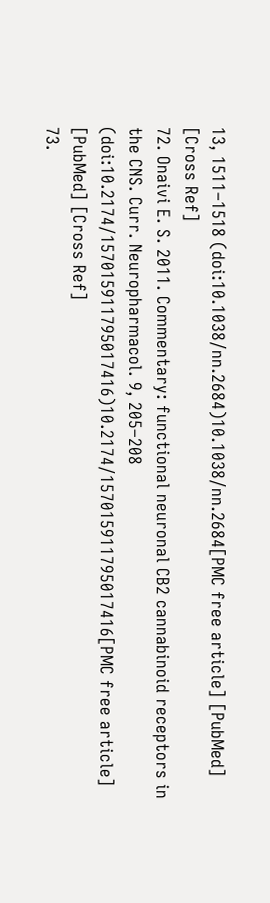13, 1511–1518 (doi:10.1038/nn.2684)10.1038/nn.2684[PMC free article] [PubMed] [Cross Ref]
72. Onaivi E. S. 2011. Commentary: functional neuronal CB2 cannabinoid receptors in the CNS. Curr. Neuropharmacol. 9, 205–208 (doi:10.2174/157015911795017416)10.2174/157015911795017416[PMC free article] [PubMed] [Cross Ref]
73.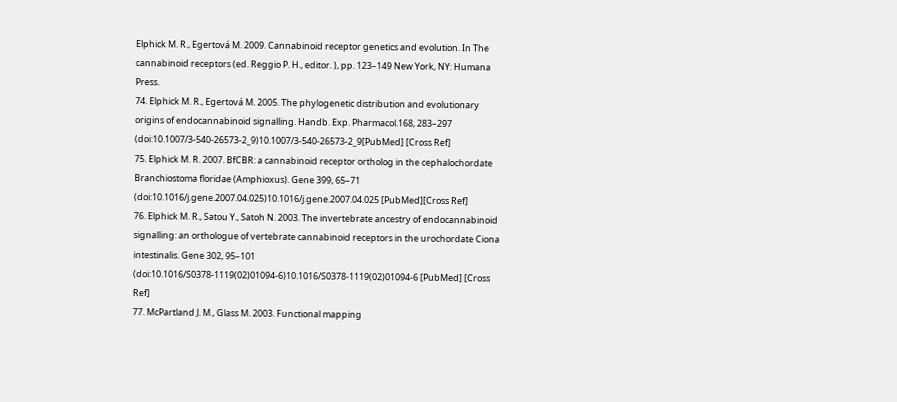Elphick M. R., Egertová M. 2009. Cannabinoid receptor genetics and evolution. In The cannabinoid receptors (ed. Reggio P. H., editor. ), pp. 123–149 New York, NY: Humana Press.
74. Elphick M. R., Egertová M. 2005. The phylogenetic distribution and evolutionary origins of endocannabinoid signalling. Handb. Exp. Pharmacol.168, 283–297 (doi:10.1007/3-540-26573-2_9)10.1007/3-540-26573-2_9[PubMed] [Cross Ref]
75. Elphick M. R. 2007. BfCBR: a cannabinoid receptor ortholog in the cephalochordate Branchiostoma floridae (Amphioxus). Gene 399, 65–71 (doi:10.1016/j.gene.2007.04.025)10.1016/j.gene.2007.04.025 [PubMed][Cross Ref]
76. Elphick M. R., Satou Y., Satoh N. 2003. The invertebrate ancestry of endocannabinoid signalling: an orthologue of vertebrate cannabinoid receptors in the urochordate Ciona intestinalis. Gene 302, 95–101 (doi:10.1016/S0378-1119(02)01094-6)10.1016/S0378-1119(02)01094-6 [PubMed] [Cross Ref]
77. McPartland J. M., Glass M. 2003. Functional mapping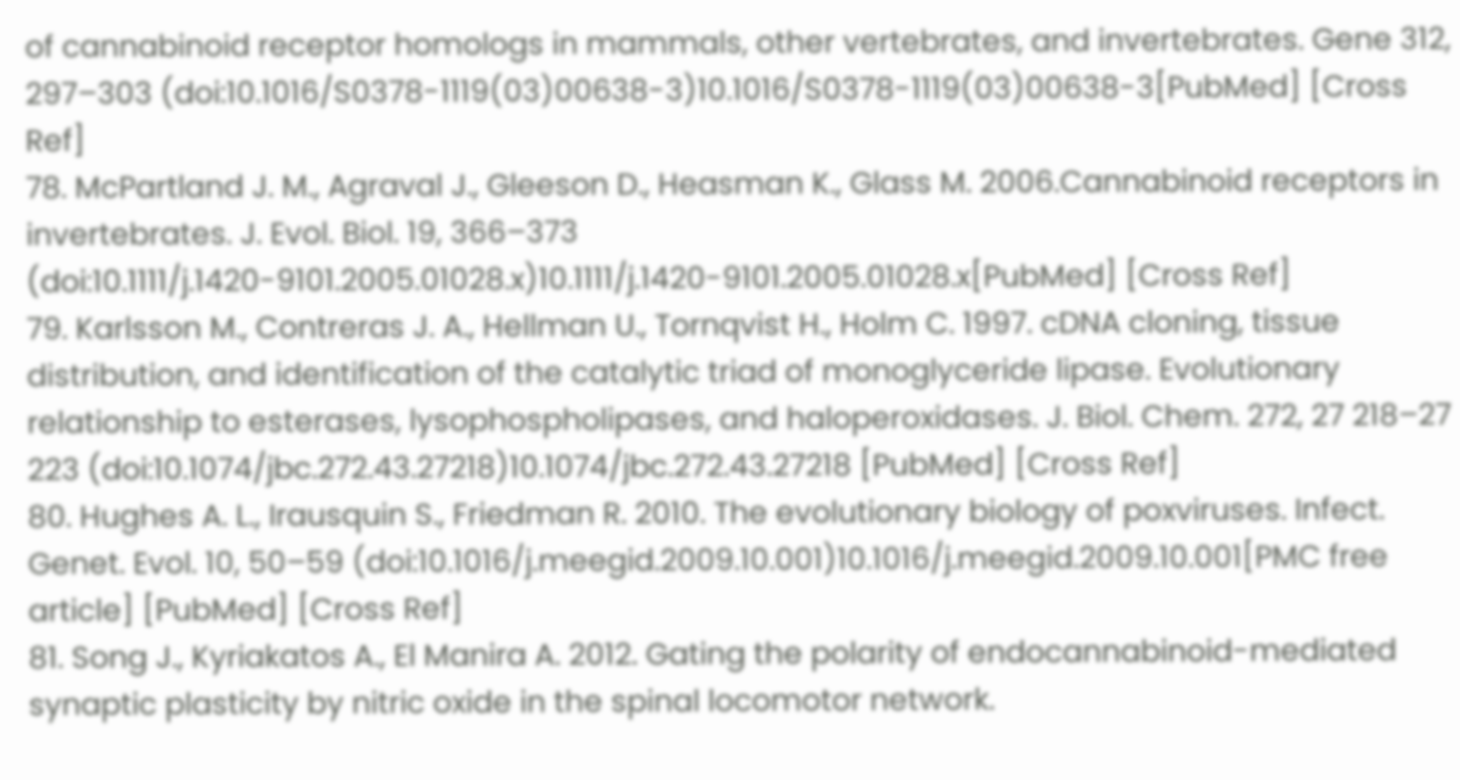of cannabinoid receptor homologs in mammals, other vertebrates, and invertebrates. Gene 312, 297–303 (doi:10.1016/S0378-1119(03)00638-3)10.1016/S0378-1119(03)00638-3[PubMed] [Cross Ref]
78. McPartland J. M., Agraval J., Gleeson D., Heasman K., Glass M. 2006.Cannabinoid receptors in invertebrates. J. Evol. Biol. 19, 366–373 (doi:10.1111/j.1420-9101.2005.01028.x)10.1111/j.1420-9101.2005.01028.x[PubMed] [Cross Ref]
79. Karlsson M., Contreras J. A., Hellman U., Tornqvist H., Holm C. 1997. cDNA cloning, tissue distribution, and identification of the catalytic triad of monoglyceride lipase. Evolutionary relationship to esterases, lysophospholipases, and haloperoxidases. J. Biol. Chem. 272, 27 218–27 223 (doi:10.1074/jbc.272.43.27218)10.1074/jbc.272.43.27218 [PubMed] [Cross Ref]
80. Hughes A. L., Irausquin S., Friedman R. 2010. The evolutionary biology of poxviruses. Infect. Genet. Evol. 10, 50–59 (doi:10.1016/j.meegid.2009.10.001)10.1016/j.meegid.2009.10.001[PMC free article] [PubMed] [Cross Ref]
81. Song J., Kyriakatos A., El Manira A. 2012. Gating the polarity of endocannabinoid-mediated synaptic plasticity by nitric oxide in the spinal locomotor network.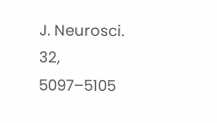J. Neurosci. 32, 5097–5105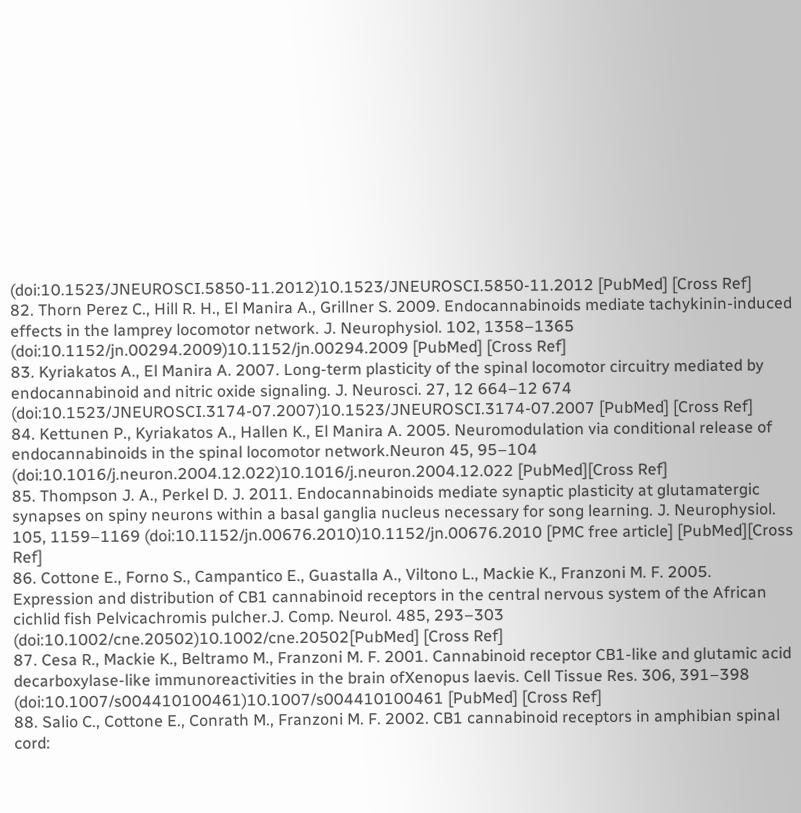(doi:10.1523/JNEUROSCI.5850-11.2012)10.1523/JNEUROSCI.5850-11.2012 [PubMed] [Cross Ref]
82. Thorn Perez C., Hill R. H., El Manira A., Grillner S. 2009. Endocannabinoids mediate tachykinin-induced effects in the lamprey locomotor network. J. Neurophysiol. 102, 1358–1365 (doi:10.1152/jn.00294.2009)10.1152/jn.00294.2009 [PubMed] [Cross Ref]
83. Kyriakatos A., El Manira A. 2007. Long-term plasticity of the spinal locomotor circuitry mediated by endocannabinoid and nitric oxide signaling. J. Neurosci. 27, 12 664–12 674 (doi:10.1523/JNEUROSCI.3174-07.2007)10.1523/JNEUROSCI.3174-07.2007 [PubMed] [Cross Ref]
84. Kettunen P., Kyriakatos A., Hallen K., El Manira A. 2005. Neuromodulation via conditional release of endocannabinoids in the spinal locomotor network.Neuron 45, 95–104 (doi:10.1016/j.neuron.2004.12.022)10.1016/j.neuron.2004.12.022 [PubMed][Cross Ref]
85. Thompson J. A., Perkel D. J. 2011. Endocannabinoids mediate synaptic plasticity at glutamatergic synapses on spiny neurons within a basal ganglia nucleus necessary for song learning. J. Neurophysiol. 105, 1159–1169 (doi:10.1152/jn.00676.2010)10.1152/jn.00676.2010 [PMC free article] [PubMed][Cross Ref]
86. Cottone E., Forno S., Campantico E., Guastalla A., Viltono L., Mackie K., Franzoni M. F. 2005. Expression and distribution of CB1 cannabinoid receptors in the central nervous system of the African cichlid fish Pelvicachromis pulcher.J. Comp. Neurol. 485, 293–303 (doi:10.1002/cne.20502)10.1002/cne.20502[PubMed] [Cross Ref]
87. Cesa R., Mackie K., Beltramo M., Franzoni M. F. 2001. Cannabinoid receptor CB1-like and glutamic acid decarboxylase-like immunoreactivities in the brain ofXenopus laevis. Cell Tissue Res. 306, 391–398 (doi:10.1007/s004410100461)10.1007/s004410100461 [PubMed] [Cross Ref]
88. Salio C., Cottone E., Conrath M., Franzoni M. F. 2002. CB1 cannabinoid receptors in amphibian spinal cord: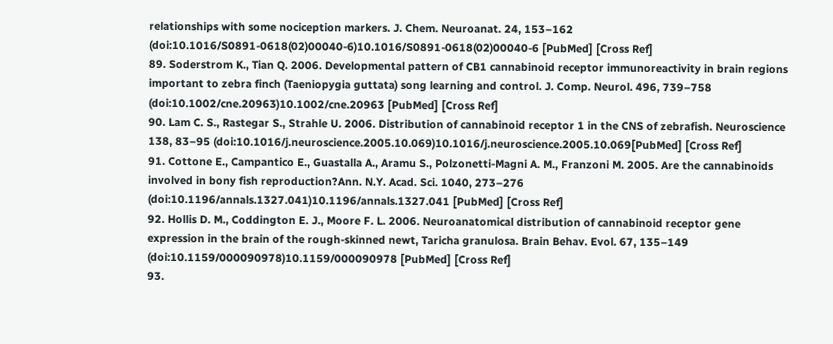relationships with some nociception markers. J. Chem. Neuroanat. 24, 153–162 (doi:10.1016/S0891-0618(02)00040-6)10.1016/S0891-0618(02)00040-6 [PubMed] [Cross Ref]
89. Soderstrom K., Tian Q. 2006. Developmental pattern of CB1 cannabinoid receptor immunoreactivity in brain regions important to zebra finch (Taeniopygia guttata) song learning and control. J. Comp. Neurol. 496, 739–758 (doi:10.1002/cne.20963)10.1002/cne.20963 [PubMed] [Cross Ref]
90. Lam C. S., Rastegar S., Strahle U. 2006. Distribution of cannabinoid receptor 1 in the CNS of zebrafish. Neuroscience 138, 83–95 (doi:10.1016/j.neuroscience.2005.10.069)10.1016/j.neuroscience.2005.10.069[PubMed] [Cross Ref]
91. Cottone E., Campantico E., Guastalla A., Aramu S., Polzonetti-Magni A. M., Franzoni M. 2005. Are the cannabinoids involved in bony fish reproduction?Ann. N.Y. Acad. Sci. 1040, 273–276 (doi:10.1196/annals.1327.041)10.1196/annals.1327.041 [PubMed] [Cross Ref]
92. Hollis D. M., Coddington E. J., Moore F. L. 2006. Neuroanatomical distribution of cannabinoid receptor gene expression in the brain of the rough-skinned newt, Taricha granulosa. Brain Behav. Evol. 67, 135–149 (doi:10.1159/000090978)10.1159/000090978 [PubMed] [Cross Ref]
93.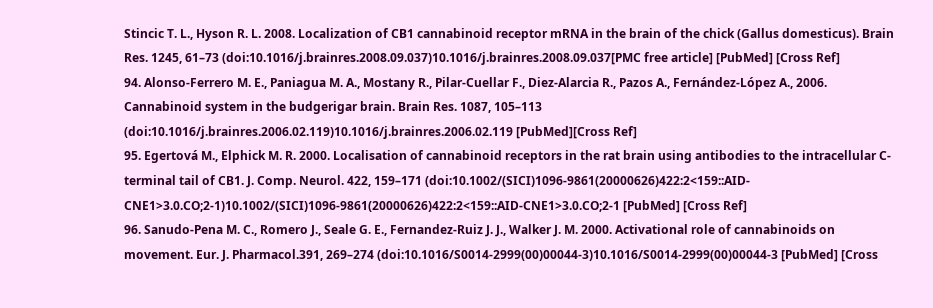Stincic T. L., Hyson R. L. 2008. Localization of CB1 cannabinoid receptor mRNA in the brain of the chick (Gallus domesticus). Brain Res. 1245, 61–73 (doi:10.1016/j.brainres.2008.09.037)10.1016/j.brainres.2008.09.037[PMC free article] [PubMed] [Cross Ref]
94. Alonso-Ferrero M. E., Paniagua M. A., Mostany R., Pilar-Cuellar F., Diez-Alarcia R., Pazos A., Fernández-López A., 2006. Cannabinoid system in the budgerigar brain. Brain Res. 1087, 105–113 (doi:10.1016/j.brainres.2006.02.119)10.1016/j.brainres.2006.02.119 [PubMed][Cross Ref]
95. Egertová M., Elphick M. R. 2000. Localisation of cannabinoid receptors in the rat brain using antibodies to the intracellular C-terminal tail of CB1. J. Comp. Neurol. 422, 159–171 (doi:10.1002/(SICI)1096-9861(20000626)422:2<159::AID-CNE1>3.0.CO;2-1)10.1002/(SICI)1096-9861(20000626)422:2<159::AID-CNE1>3.0.CO;2-1 [PubMed] [Cross Ref]
96. Sanudo-Pena M. C., Romero J., Seale G. E., Fernandez-Ruiz J. J., Walker J. M. 2000. Activational role of cannabinoids on movement. Eur. J. Pharmacol.391, 269–274 (doi:10.1016/S0014-2999(00)00044-3)10.1016/S0014-2999(00)00044-3 [PubMed] [Cross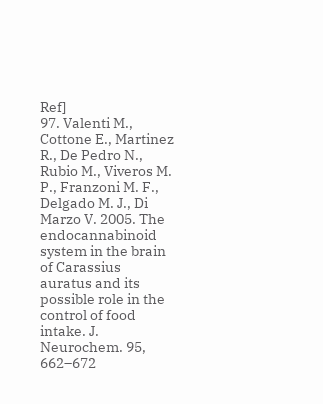Ref]
97. Valenti M., Cottone E., Martinez R., De Pedro N., Rubio M., Viveros M. P., Franzoni M. F., Delgado M. J., Di Marzo V. 2005. The endocannabinoid system in the brain of Carassius auratus and its possible role in the control of food intake. J. Neurochem. 95, 662–672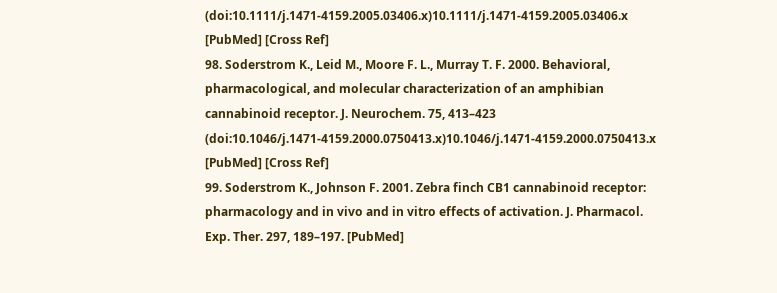(doi:10.1111/j.1471-4159.2005.03406.x)10.1111/j.1471-4159.2005.03406.x [PubMed] [Cross Ref]
98. Soderstrom K., Leid M., Moore F. L., Murray T. F. 2000. Behavioral, pharmacological, and molecular characterization of an amphibian cannabinoid receptor. J. Neurochem. 75, 413–423 (doi:10.1046/j.1471-4159.2000.0750413.x)10.1046/j.1471-4159.2000.0750413.x [PubMed] [Cross Ref]
99. Soderstrom K., Johnson F. 2001. Zebra finch CB1 cannabinoid receptor: pharmacology and in vivo and in vitro effects of activation. J. Pharmacol. Exp. Ther. 297, 189–197. [PubMed]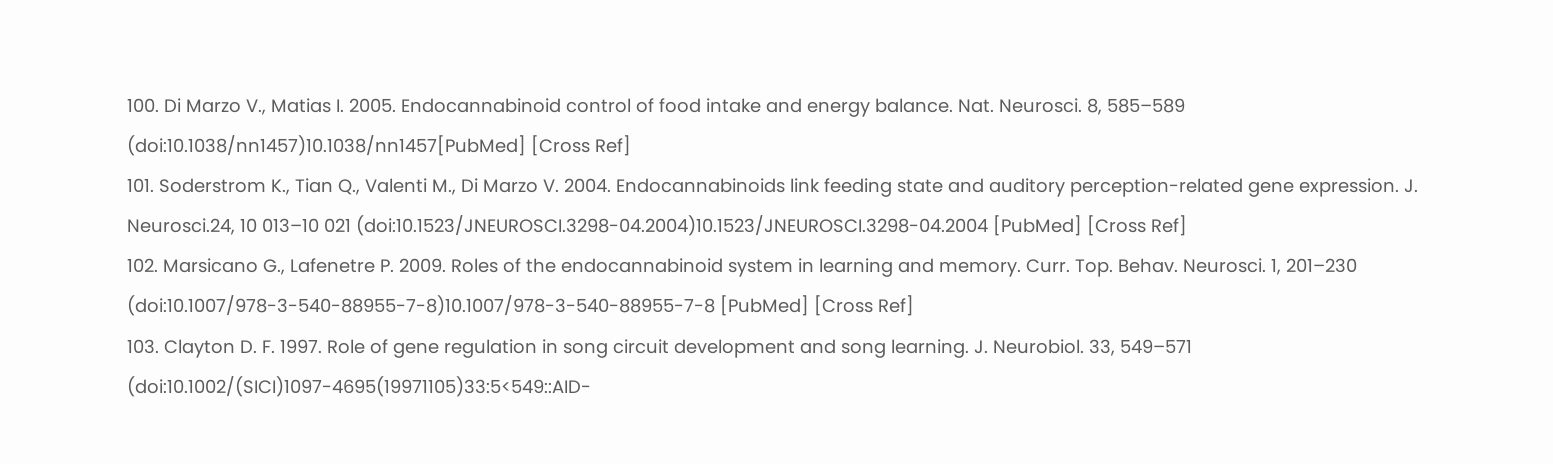100. Di Marzo V., Matias I. 2005. Endocannabinoid control of food intake and energy balance. Nat. Neurosci. 8, 585–589 (doi:10.1038/nn1457)10.1038/nn1457[PubMed] [Cross Ref]
101. Soderstrom K., Tian Q., Valenti M., Di Marzo V. 2004. Endocannabinoids link feeding state and auditory perception-related gene expression. J. Neurosci.24, 10 013–10 021 (doi:10.1523/JNEUROSCI.3298-04.2004)10.1523/JNEUROSCI.3298-04.2004 [PubMed] [Cross Ref]
102. Marsicano G., Lafenetre P. 2009. Roles of the endocannabinoid system in learning and memory. Curr. Top. Behav. Neurosci. 1, 201–230 (doi:10.1007/978-3-540-88955-7-8)10.1007/978-3-540-88955-7-8 [PubMed] [Cross Ref]
103. Clayton D. F. 1997. Role of gene regulation in song circuit development and song learning. J. Neurobiol. 33, 549–571 (doi:10.1002/(SICI)1097-4695(19971105)33:5<549::AID-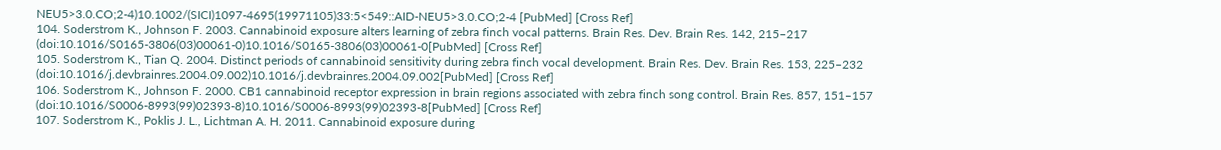NEU5>3.0.CO;2-4)10.1002/(SICI)1097-4695(19971105)33:5<549::AID-NEU5>3.0.CO;2-4 [PubMed] [Cross Ref]
104. Soderstrom K., Johnson F. 2003. Cannabinoid exposure alters learning of zebra finch vocal patterns. Brain Res. Dev. Brain Res. 142, 215–217 (doi:10.1016/S0165-3806(03)00061-0)10.1016/S0165-3806(03)00061-0[PubMed] [Cross Ref]
105. Soderstrom K., Tian Q. 2004. Distinct periods of cannabinoid sensitivity during zebra finch vocal development. Brain Res. Dev. Brain Res. 153, 225–232 (doi:10.1016/j.devbrainres.2004.09.002)10.1016/j.devbrainres.2004.09.002[PubMed] [Cross Ref]
106. Soderstrom K., Johnson F. 2000. CB1 cannabinoid receptor expression in brain regions associated with zebra finch song control. Brain Res. 857, 151–157 (doi:10.1016/S0006-8993(99)02393-8)10.1016/S0006-8993(99)02393-8[PubMed] [Cross Ref]
107. Soderstrom K., Poklis J. L., Lichtman A. H. 2011. Cannabinoid exposure during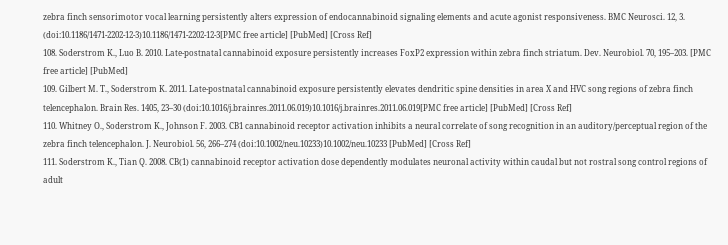zebra finch sensorimotor vocal learning persistently alters expression of endocannabinoid signaling elements and acute agonist responsiveness. BMC Neurosci. 12, 3. (doi:10.1186/1471-2202-12-3)10.1186/1471-2202-12-3[PMC free article] [PubMed] [Cross Ref]
108. Soderstrom K., Luo B. 2010. Late-postnatal cannabinoid exposure persistently increases FoxP2 expression within zebra finch striatum. Dev. Neurobiol. 70, 195–203. [PMC free article] [PubMed]
109. Gilbert M. T., Soderstrom K. 2011. Late-postnatal cannabinoid exposure persistently elevates dendritic spine densities in area X and HVC song regions of zebra finch telencephalon. Brain Res. 1405, 23–30 (doi:10.1016/j.brainres.2011.06.019)10.1016/j.brainres.2011.06.019[PMC free article] [PubMed] [Cross Ref]
110. Whitney O., Soderstrom K., Johnson F. 2003. CB1 cannabinoid receptor activation inhibits a neural correlate of song recognition in an auditory/perceptual region of the zebra finch telencephalon. J. Neurobiol. 56, 266–274 (doi:10.1002/neu.10233)10.1002/neu.10233 [PubMed] [Cross Ref]
111. Soderstrom K., Tian Q. 2008. CB(1) cannabinoid receptor activation dose dependently modulates neuronal activity within caudal but not rostral song control regions of adult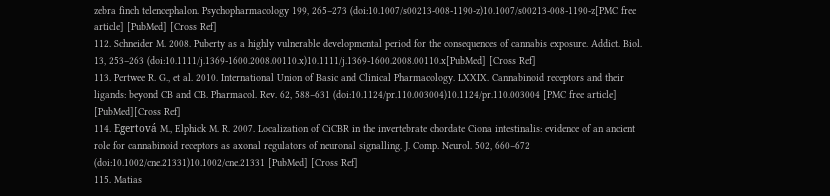zebra finch telencephalon. Psychopharmacology 199, 265–273 (doi:10.1007/s00213-008-1190-z)10.1007/s00213-008-1190-z[PMC free article] [PubMed] [Cross Ref]
112. Schneider M. 2008. Puberty as a highly vulnerable developmental period for the consequences of cannabis exposure. Addict. Biol. 13, 253–263 (doi:10.1111/j.1369-1600.2008.00110.x)10.1111/j.1369-1600.2008.00110.x[PubMed] [Cross Ref]
113. Pertwee R. G., et al. 2010. International Union of Basic and Clinical Pharmacology. LXXIX. Cannabinoid receptors and their ligands: beyond CB and CB. Pharmacol. Rev. 62, 588–631 (doi:10.1124/pr.110.003004)10.1124/pr.110.003004 [PMC free article] [PubMed][Cross Ref]
114. Egertová M., Elphick M. R. 2007. Localization of CiCBR in the invertebrate chordate Ciona intestinalis: evidence of an ancient role for cannabinoid receptors as axonal regulators of neuronal signalling. J. Comp. Neurol. 502, 660–672 (doi:10.1002/cne.21331)10.1002/cne.21331 [PubMed] [Cross Ref]
115. Matias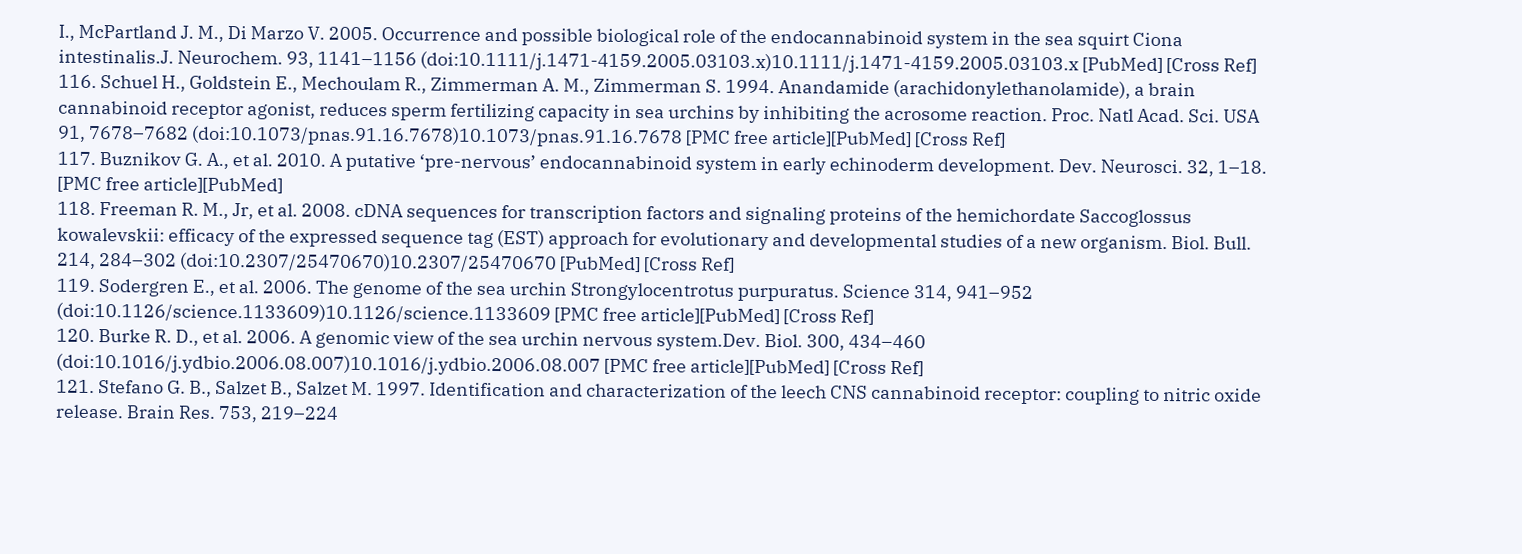I., McPartland J. M., Di Marzo V. 2005. Occurrence and possible biological role of the endocannabinoid system in the sea squirt Ciona intestinalis.J. Neurochem. 93, 1141–1156 (doi:10.1111/j.1471-4159.2005.03103.x)10.1111/j.1471-4159.2005.03103.x [PubMed] [Cross Ref]
116. Schuel H., Goldstein E., Mechoulam R., Zimmerman A. M., Zimmerman S. 1994. Anandamide (arachidonylethanolamide), a brain cannabinoid receptor agonist, reduces sperm fertilizing capacity in sea urchins by inhibiting the acrosome reaction. Proc. Natl Acad. Sci. USA 91, 7678–7682 (doi:10.1073/pnas.91.16.7678)10.1073/pnas.91.16.7678 [PMC free article][PubMed] [Cross Ref]
117. Buznikov G. A., et al. 2010. A putative ‘pre-nervous’ endocannabinoid system in early echinoderm development. Dev. Neurosci. 32, 1–18. [PMC free article][PubMed]
118. Freeman R. M., Jr, et al. 2008. cDNA sequences for transcription factors and signaling proteins of the hemichordate Saccoglossus kowalevskii: efficacy of the expressed sequence tag (EST) approach for evolutionary and developmental studies of a new organism. Biol. Bull. 214, 284–302 (doi:10.2307/25470670)10.2307/25470670 [PubMed] [Cross Ref]
119. Sodergren E., et al. 2006. The genome of the sea urchin Strongylocentrotus purpuratus. Science 314, 941–952 (doi:10.1126/science.1133609)10.1126/science.1133609 [PMC free article][PubMed] [Cross Ref]
120. Burke R. D., et al. 2006. A genomic view of the sea urchin nervous system.Dev. Biol. 300, 434–460 (doi:10.1016/j.ydbio.2006.08.007)10.1016/j.ydbio.2006.08.007 [PMC free article][PubMed] [Cross Ref]
121. Stefano G. B., Salzet B., Salzet M. 1997. Identification and characterization of the leech CNS cannabinoid receptor: coupling to nitric oxide release. Brain Res. 753, 219–224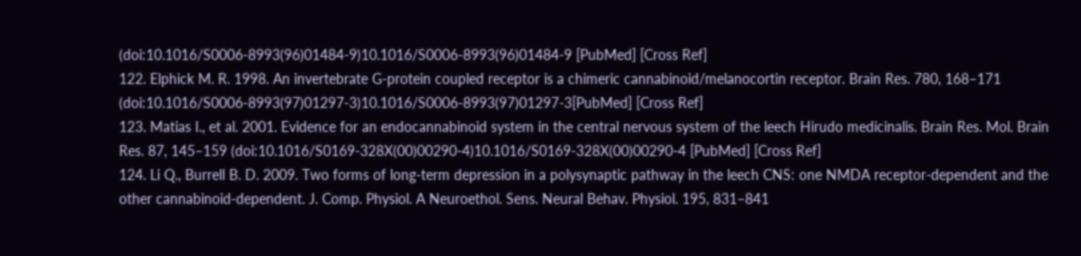(doi:10.1016/S0006-8993(96)01484-9)10.1016/S0006-8993(96)01484-9 [PubMed] [Cross Ref]
122. Elphick M. R. 1998. An invertebrate G-protein coupled receptor is a chimeric cannabinoid/melanocortin receptor. Brain Res. 780, 168–171 (doi:10.1016/S0006-8993(97)01297-3)10.1016/S0006-8993(97)01297-3[PubMed] [Cross Ref]
123. Matias I., et al. 2001. Evidence for an endocannabinoid system in the central nervous system of the leech Hirudo medicinalis. Brain Res. Mol. Brain Res. 87, 145–159 (doi:10.1016/S0169-328X(00)00290-4)10.1016/S0169-328X(00)00290-4 [PubMed] [Cross Ref]
124. Li Q., Burrell B. D. 2009. Two forms of long-term depression in a polysynaptic pathway in the leech CNS: one NMDA receptor-dependent and the other cannabinoid-dependent. J. Comp. Physiol. A Neuroethol. Sens. Neural Behav. Physiol. 195, 831–841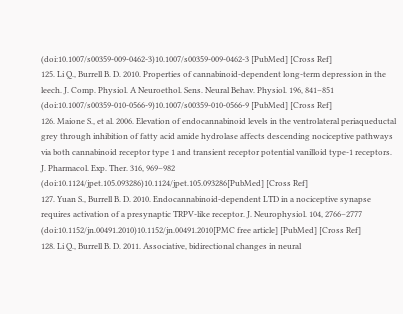(doi:10.1007/s00359-009-0462-3)10.1007/s00359-009-0462-3 [PubMed] [Cross Ref]
125. Li Q., Burrell B. D. 2010. Properties of cannabinoid-dependent long-term depression in the leech. J. Comp. Physiol. A Neuroethol. Sens. Neural Behav. Physiol. 196, 841–851 (doi:10.1007/s00359-010-0566-9)10.1007/s00359-010-0566-9 [PubMed] [Cross Ref]
126. Maione S., et al. 2006. Elevation of endocannabinoid levels in the ventrolateral periaqueductal grey through inhibition of fatty acid amide hydrolase affects descending nociceptive pathways via both cannabinoid receptor type 1 and transient receptor potential vanilloid type-1 receptors. J. Pharmacol. Exp. Ther. 316, 969–982 (doi:10.1124/jpet.105.093286)10.1124/jpet.105.093286[PubMed] [Cross Ref]
127. Yuan S., Burrell B. D. 2010. Endocannabinoid-dependent LTD in a nociceptive synapse requires activation of a presynaptic TRPV-like receptor. J. Neurophysiol. 104, 2766–2777 (doi:10.1152/jn.00491.2010)10.1152/jn.00491.2010[PMC free article] [PubMed] [Cross Ref]
128. Li Q., Burrell B. D. 2011. Associative, bidirectional changes in neural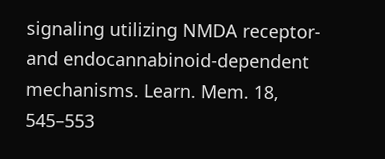signaling utilizing NMDA receptor- and endocannabinoid-dependent mechanisms. Learn. Mem. 18, 545–553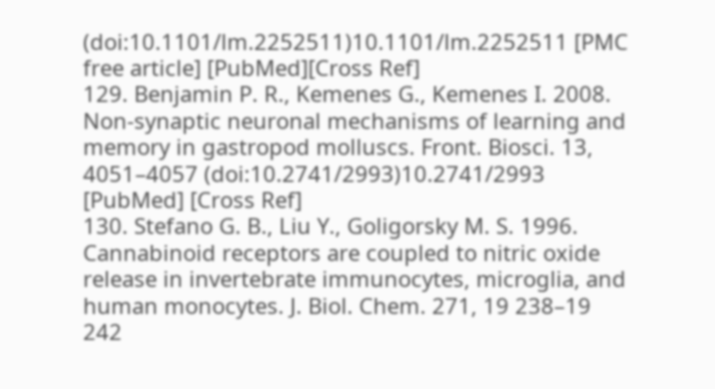(doi:10.1101/lm.2252511)10.1101/lm.2252511 [PMC free article] [PubMed][Cross Ref]
129. Benjamin P. R., Kemenes G., Kemenes I. 2008. Non-synaptic neuronal mechanisms of learning and memory in gastropod molluscs. Front. Biosci. 13, 4051–4057 (doi:10.2741/2993)10.2741/2993 [PubMed] [Cross Ref]
130. Stefano G. B., Liu Y., Goligorsky M. S. 1996. Cannabinoid receptors are coupled to nitric oxide release in invertebrate immunocytes, microglia, and human monocytes. J. Biol. Chem. 271, 19 238–19 242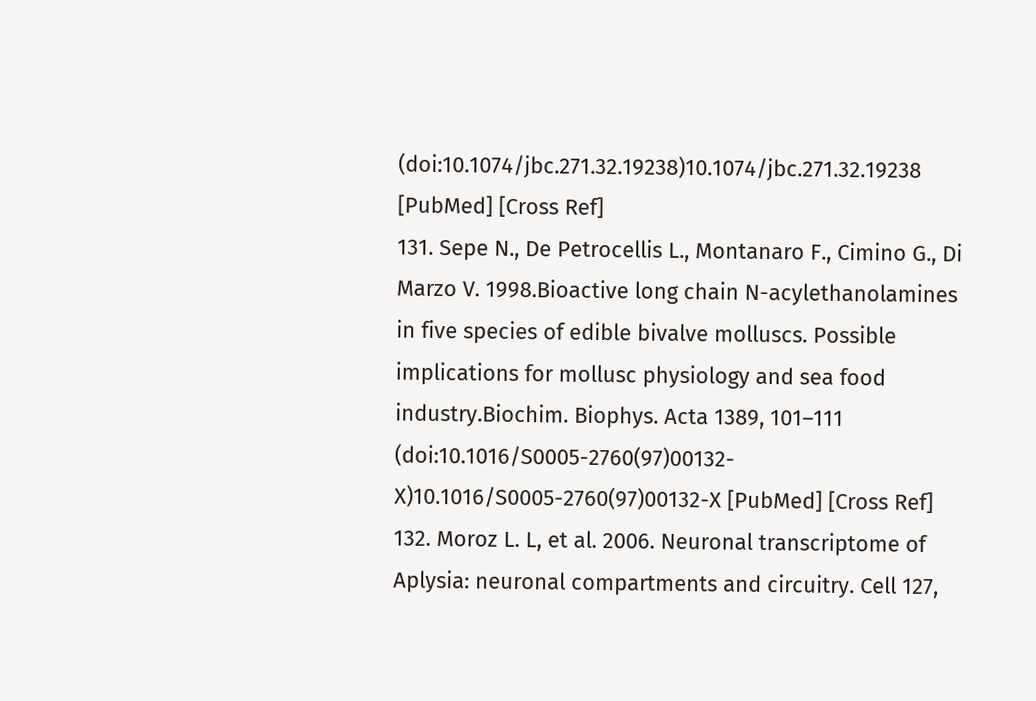(doi:10.1074/jbc.271.32.19238)10.1074/jbc.271.32.19238 [PubMed] [Cross Ref]
131. Sepe N., De Petrocellis L., Montanaro F., Cimino G., Di Marzo V. 1998.Bioactive long chain N-acylethanolamines in five species of edible bivalve molluscs. Possible implications for mollusc physiology and sea food industry.Biochim. Biophys. Acta 1389, 101–111 (doi:10.1016/S0005-2760(97)00132-X)10.1016/S0005-2760(97)00132-X [PubMed] [Cross Ref]
132. Moroz L. L, et al. 2006. Neuronal transcriptome of Aplysia: neuronal compartments and circuitry. Cell 127,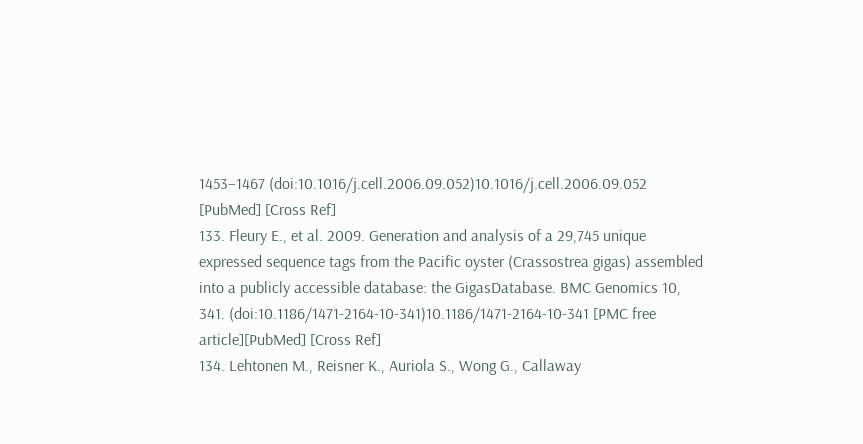1453–1467 (doi:10.1016/j.cell.2006.09.052)10.1016/j.cell.2006.09.052 [PubMed] [Cross Ref]
133. Fleury E., et al. 2009. Generation and analysis of a 29,745 unique expressed sequence tags from the Pacific oyster (Crassostrea gigas) assembled into a publicly accessible database: the GigasDatabase. BMC Genomics 10, 341. (doi:10.1186/1471-2164-10-341)10.1186/1471-2164-10-341 [PMC free article][PubMed] [Cross Ref]
134. Lehtonen M., Reisner K., Auriola S., Wong G., Callaway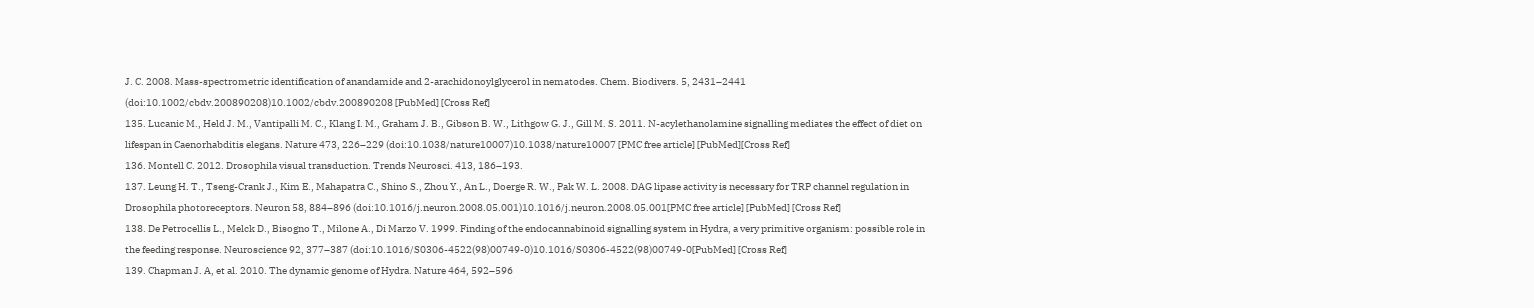J. C. 2008. Mass-spectrometric identification of anandamide and 2-arachidonoylglycerol in nematodes. Chem. Biodivers. 5, 2431–2441 (doi:10.1002/cbdv.200890208)10.1002/cbdv.200890208 [PubMed] [Cross Ref]
135. Lucanic M., Held J. M., Vantipalli M. C., Klang I. M., Graham J. B., Gibson B. W., Lithgow G. J., Gill M. S. 2011. N-acylethanolamine signalling mediates the effect of diet on lifespan in Caenorhabditis elegans. Nature 473, 226–229 (doi:10.1038/nature10007)10.1038/nature10007 [PMC free article] [PubMed][Cross Ref]
136. Montell C. 2012. Drosophila visual transduction. Trends Neurosci. 413, 186–193.
137. Leung H. T., Tseng-Crank J., Kim E., Mahapatra C., Shino S., Zhou Y., An L., Doerge R. W., Pak W. L. 2008. DAG lipase activity is necessary for TRP channel regulation in Drosophila photoreceptors. Neuron 58, 884–896 (doi:10.1016/j.neuron.2008.05.001)10.1016/j.neuron.2008.05.001[PMC free article] [PubMed] [Cross Ref]
138. De Petrocellis L., Melck D., Bisogno T., Milone A., Di Marzo V. 1999. Finding of the endocannabinoid signalling system in Hydra, a very primitive organism: possible role in the feeding response. Neuroscience 92, 377–387 (doi:10.1016/S0306-4522(98)00749-0)10.1016/S0306-4522(98)00749-0[PubMed] [Cross Ref]
139. Chapman J. A, et al. 2010. The dynamic genome of Hydra. Nature 464, 592–596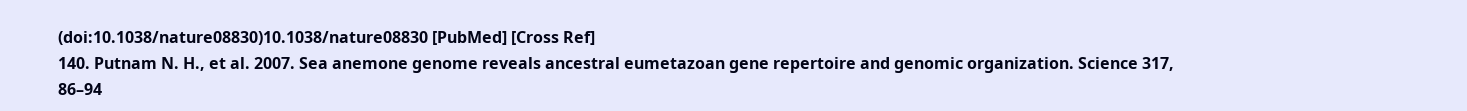(doi:10.1038/nature08830)10.1038/nature08830 [PubMed] [Cross Ref]
140. Putnam N. H., et al. 2007. Sea anemone genome reveals ancestral eumetazoan gene repertoire and genomic organization. Science 317, 86–94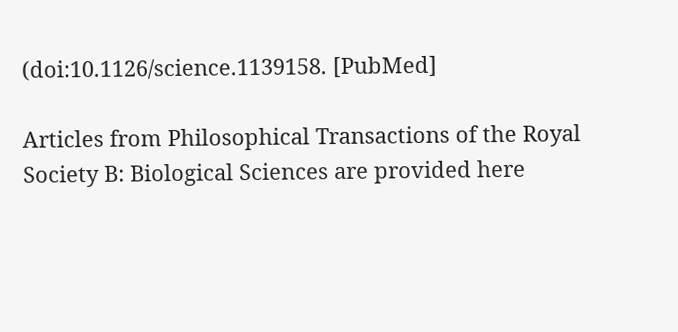(doi:10.1126/science.1139158. [PubMed]

Articles from Philosophical Transactions of the Royal Society B: Biological Sciences are provided here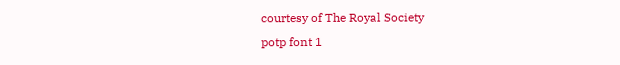courtesy of The Royal Society
potp font 1